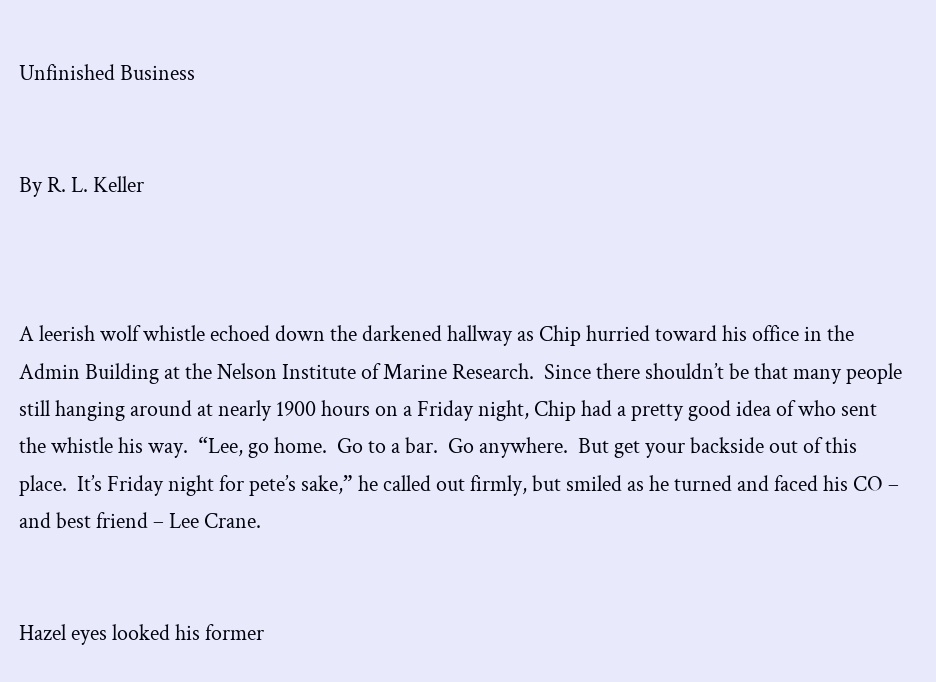Unfinished Business


By R. L. Keller



A leerish wolf whistle echoed down the darkened hallway as Chip hurried toward his office in the Admin Building at the Nelson Institute of Marine Research.  Since there shouldn’t be that many people still hanging around at nearly 1900 hours on a Friday night, Chip had a pretty good idea of who sent the whistle his way.  “Lee, go home.  Go to a bar.  Go anywhere.  But get your backside out of this place.  It’s Friday night for pete’s sake,” he called out firmly, but smiled as he turned and faced his CO – and best friend – Lee Crane.


Hazel eyes looked his former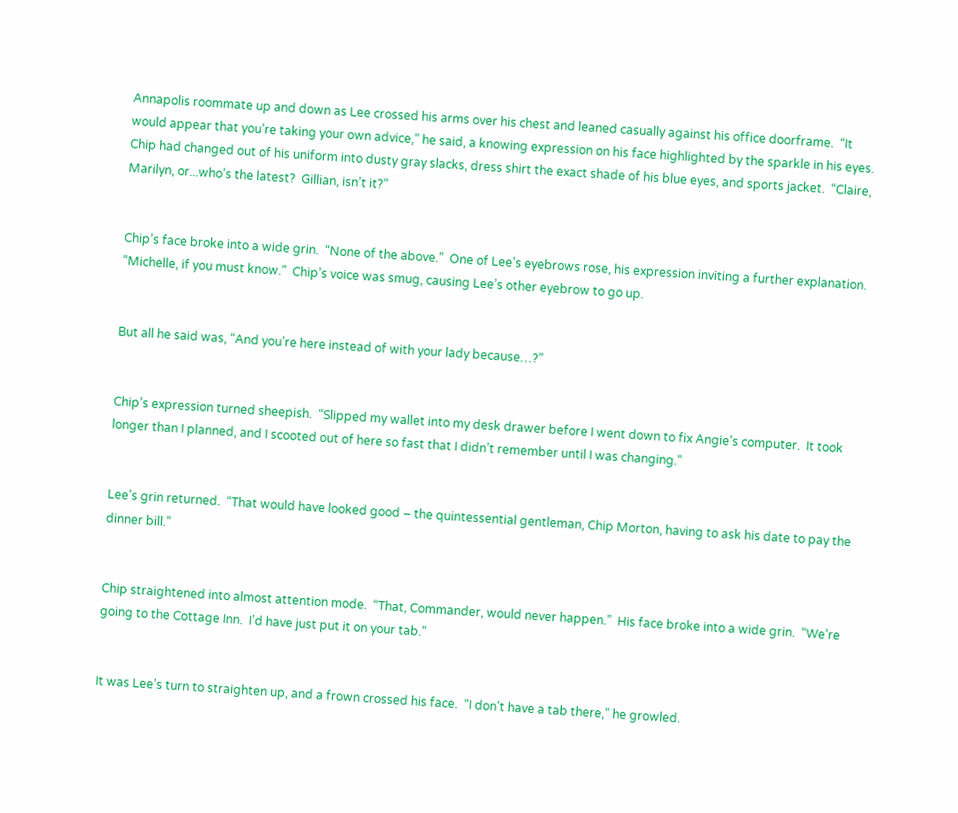Annapolis roommate up and down as Lee crossed his arms over his chest and leaned casually against his office doorframe.  “It would appear that you’re taking your own advice,” he said, a knowing expression on his face highlighted by the sparkle in his eyes.  Chip had changed out of his uniform into dusty gray slacks, dress shirt the exact shade of his blue eyes, and sports jacket.  “Claire, Marilyn, or...who’s the latest?  Gillian, isn’t it?”


Chip’s face broke into a wide grin.  “None of the above.”  One of Lee’s eyebrows rose, his expression inviting a further explanation.  “Michelle, if you must know.”  Chip’s voice was smug, causing Lee’s other eyebrow to go up.


But all he said was, “And you’re here instead of with your lady because…?”


Chip’s expression turned sheepish.  “Slipped my wallet into my desk drawer before I went down to fix Angie’s computer.  It took longer than I planned, and I scooted out of here so fast that I didn’t remember until I was changing.”


Lee’s grin returned.  “That would have looked good – the quintessential gentleman, Chip Morton, having to ask his date to pay the dinner bill.”


Chip straightened into almost attention mode.  “That, Commander, would never happen.”  His face broke into a wide grin.  “We’re going to the Cottage Inn.  I’d have just put it on your tab.”


It was Lee’s turn to straighten up, and a frown crossed his face.  “I don’t have a tab there,” he growled.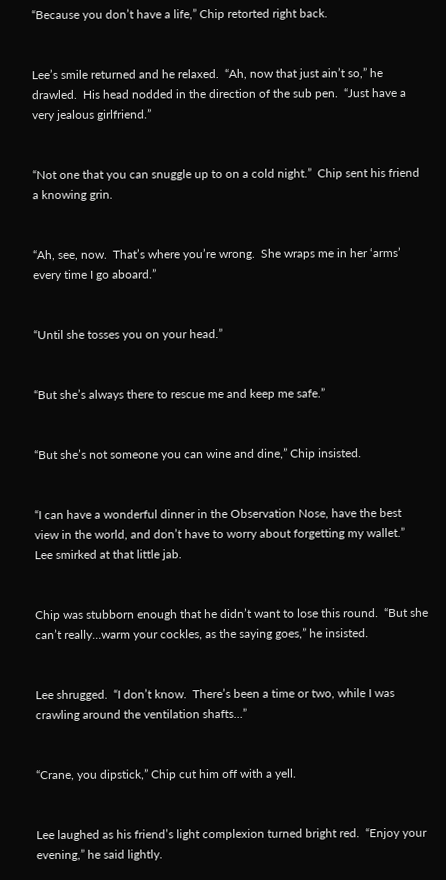“Because you don’t have a life,” Chip retorted right back.


Lee’s smile returned and he relaxed.  “Ah, now that just ain’t so,” he drawled.  His head nodded in the direction of the sub pen.  “Just have a very jealous girlfriend.”


“Not one that you can snuggle up to on a cold night.”  Chip sent his friend a knowing grin.


“Ah, see, now.  That’s where you’re wrong.  She wraps me in her ‘arms’ every time I go aboard.”


“Until she tosses you on your head.”


“But she’s always there to rescue me and keep me safe.”


“But she’s not someone you can wine and dine,” Chip insisted.


“I can have a wonderful dinner in the Observation Nose, have the best view in the world, and don’t have to worry about forgetting my wallet.”  Lee smirked at that little jab.


Chip was stubborn enough that he didn’t want to lose this round.  “But she can’t really…warm your cockles, as the saying goes,” he insisted.


Lee shrugged.  “I don’t know.  There’s been a time or two, while I was crawling around the ventilation shafts…”


“Crane, you dipstick,” Chip cut him off with a yell.


Lee laughed as his friend’s light complexion turned bright red.  “Enjoy your evening,” he said lightly.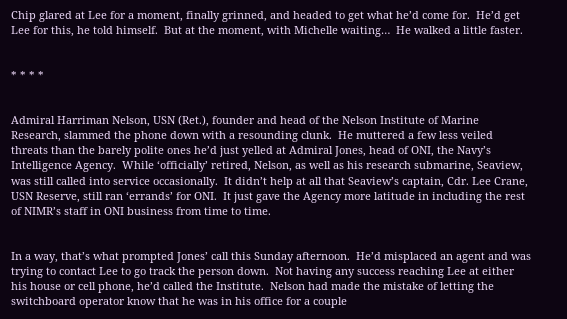Chip glared at Lee for a moment, finally grinned, and headed to get what he’d come for.  He’d get Lee for this, he told himself.  But at the moment, with Michelle waiting…  He walked a little faster.


* * * *


Admiral Harriman Nelson, USN (Ret.), founder and head of the Nelson Institute of Marine Research, slammed the phone down with a resounding clunk.  He muttered a few less veiled threats than the barely polite ones he’d just yelled at Admiral Jones, head of ONI, the Navy’s Intelligence Agency.  While ‘officially’ retired, Nelson, as well as his research submarine, Seaview, was still called into service occasionally.  It didn’t help at all that Seaview’s captain, Cdr. Lee Crane, USN Reserve, still ran ‘errands’ for ONI.  It just gave the Agency more latitude in including the rest of NIMR’s staff in ONI business from time to time.


In a way, that’s what prompted Jones’ call this Sunday afternoon.  He’d misplaced an agent and was trying to contact Lee to go track the person down.  Not having any success reaching Lee at either his house or cell phone, he’d called the Institute.  Nelson had made the mistake of letting the switchboard operator know that he was in his office for a couple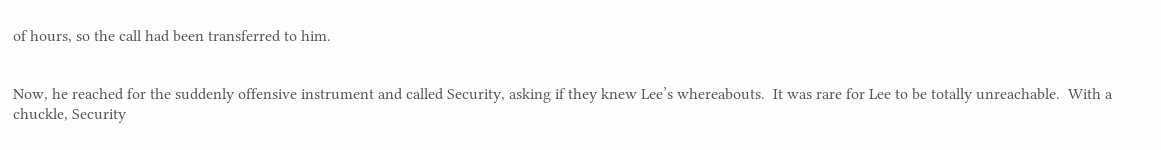of hours, so the call had been transferred to him.


Now, he reached for the suddenly offensive instrument and called Security, asking if they knew Lee’s whereabouts.  It was rare for Lee to be totally unreachable.  With a chuckle, Security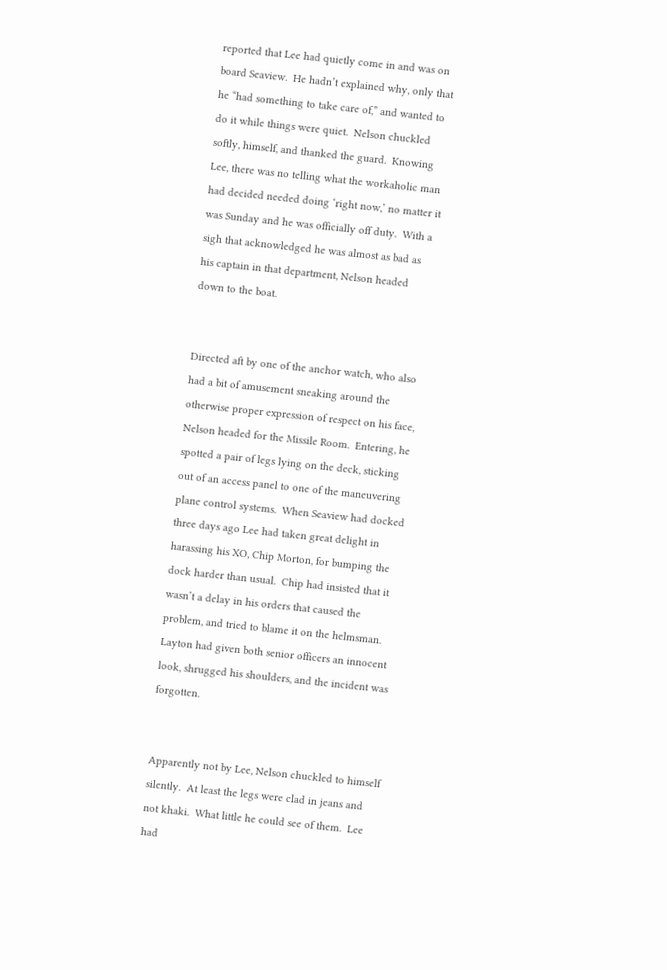reported that Lee had quietly come in and was on board Seaview.  He hadn’t explained why, only that he “had something to take care of,” and wanted to do it while things were quiet.  Nelson chuckled softly, himself, and thanked the guard.  Knowing Lee, there was no telling what the workaholic man had decided needed doing ‘right now,’ no matter it was Sunday and he was officially off duty.  With a sigh that acknowledged he was almost as bad as his captain in that department, Nelson headed down to the boat.


Directed aft by one of the anchor watch, who also had a bit of amusement sneaking around the otherwise proper expression of respect on his face, Nelson headed for the Missile Room.  Entering, he spotted a pair of legs lying on the deck, sticking out of an access panel to one of the maneuvering plane control systems.  When Seaview had docked three days ago Lee had taken great delight in harassing his XO, Chip Morton, for bumping the dock harder than usual.  Chip had insisted that it wasn’t a delay in his orders that caused the problem, and tried to blame it on the helmsman.  Layton had given both senior officers an innocent look, shrugged his shoulders, and the incident was forgotten.


Apparently not by Lee, Nelson chuckled to himself silently.  At least the legs were clad in jeans and not khaki.  What little he could see of them.  Lee had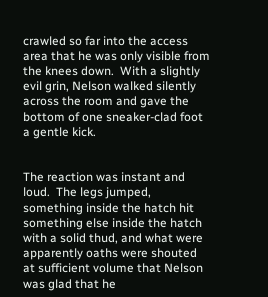crawled so far into the access area that he was only visible from the knees down.  With a slightly evil grin, Nelson walked silently across the room and gave the bottom of one sneaker-clad foot a gentle kick.


The reaction was instant and loud.  The legs jumped, something inside the hatch hit something else inside the hatch with a solid thud, and what were apparently oaths were shouted at sufficient volume that Nelson was glad that he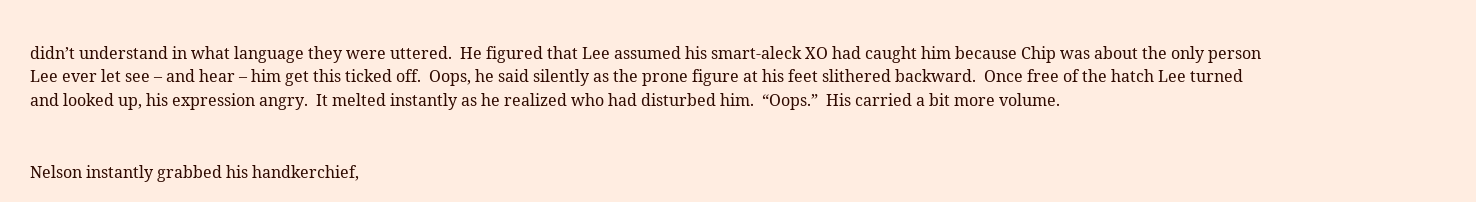didn’t understand in what language they were uttered.  He figured that Lee assumed his smart-aleck XO had caught him because Chip was about the only person Lee ever let see – and hear – him get this ticked off.  Oops, he said silently as the prone figure at his feet slithered backward.  Once free of the hatch Lee turned and looked up, his expression angry.  It melted instantly as he realized who had disturbed him.  “Oops.”  His carried a bit more volume.


Nelson instantly grabbed his handkerchief,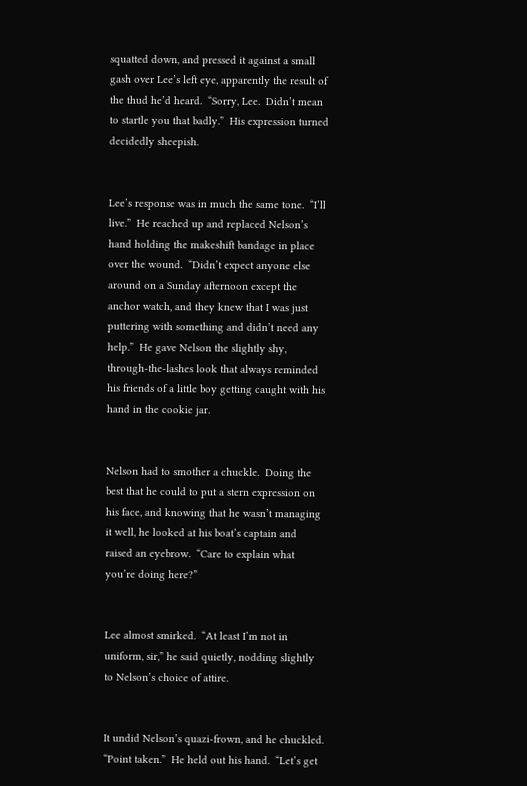squatted down, and pressed it against a small gash over Lee’s left eye, apparently the result of the thud he’d heard.  “Sorry, Lee.  Didn’t mean to startle you that badly.”  His expression turned decidedly sheepish.


Lee’s response was in much the same tone.  “I’ll live.”  He reached up and replaced Nelson’s hand holding the makeshift bandage in place over the wound.  “Didn’t expect anyone else around on a Sunday afternoon except the anchor watch, and they knew that I was just puttering with something and didn’t need any help.”  He gave Nelson the slightly shy, through-the-lashes look that always reminded his friends of a little boy getting caught with his hand in the cookie jar.


Nelson had to smother a chuckle.  Doing the best that he could to put a stern expression on his face, and knowing that he wasn’t managing it well, he looked at his boat’s captain and raised an eyebrow.  “Care to explain what you’re doing here?”


Lee almost smirked.  “At least I’m not in uniform, sir,” he said quietly, nodding slightly to Nelson’s choice of attire.


It undid Nelson’s quazi-frown, and he chuckled.  “Point taken.”  He held out his hand.  “Let’s get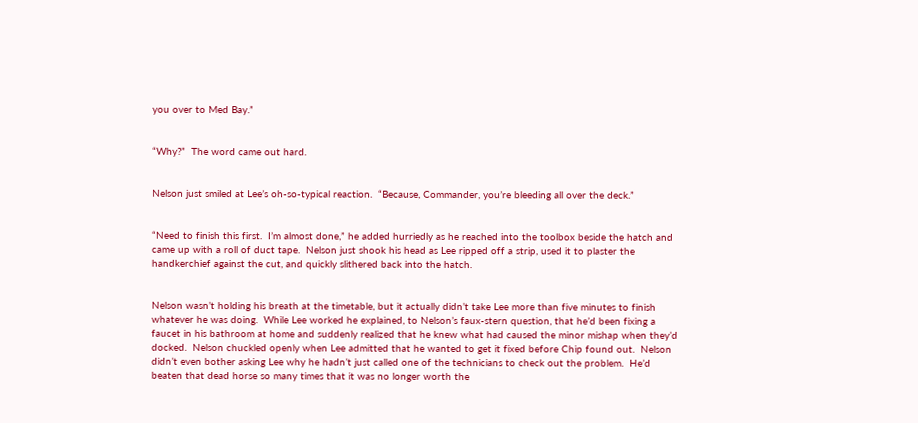you over to Med Bay.”


“Why?”  The word came out hard.


Nelson just smiled at Lee’s oh-so-typical reaction.  “Because, Commander, you’re bleeding all over the deck.”


“Need to finish this first.  I’m almost done,” he added hurriedly as he reached into the toolbox beside the hatch and came up with a roll of duct tape.  Nelson just shook his head as Lee ripped off a strip, used it to plaster the handkerchief against the cut, and quickly slithered back into the hatch.


Nelson wasn’t holding his breath at the timetable, but it actually didn’t take Lee more than five minutes to finish whatever he was doing.  While Lee worked he explained, to Nelson’s faux-stern question, that he’d been fixing a faucet in his bathroom at home and suddenly realized that he knew what had caused the minor mishap when they’d docked.  Nelson chuckled openly when Lee admitted that he wanted to get it fixed before Chip found out.  Nelson didn’t even bother asking Lee why he hadn’t just called one of the technicians to check out the problem.  He’d beaten that dead horse so many times that it was no longer worth the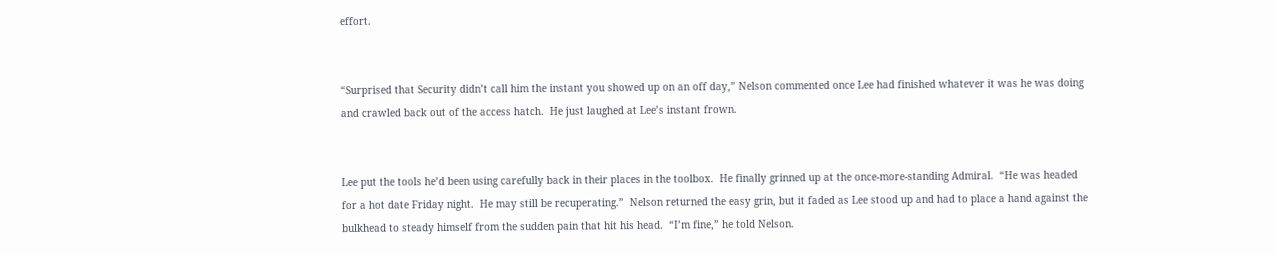effort.


“Surprised that Security didn’t call him the instant you showed up on an off day,” Nelson commented once Lee had finished whatever it was he was doing and crawled back out of the access hatch.  He just laughed at Lee’s instant frown.


Lee put the tools he’d been using carefully back in their places in the toolbox.  He finally grinned up at the once-more-standing Admiral.  “He was headed for a hot date Friday night.  He may still be recuperating.”  Nelson returned the easy grin, but it faded as Lee stood up and had to place a hand against the bulkhead to steady himself from the sudden pain that hit his head.  “I’m fine,” he told Nelson.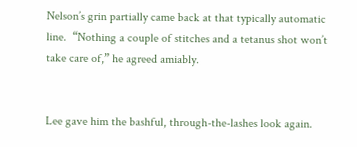Nelson’s grin partially came back at that typically automatic line.  “Nothing a couple of stitches and a tetanus shot won’t take care of,” he agreed amiably.


Lee gave him the bashful, through-the-lashes look again.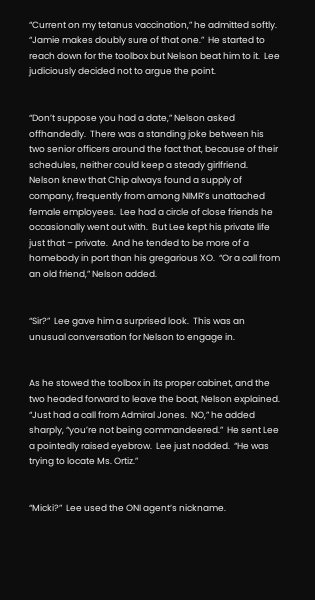“Current on my tetanus vaccination,” he admitted softly.  “Jamie makes doubly sure of that one.”  He started to reach down for the toolbox but Nelson beat him to it.  Lee judiciously decided not to argue the point.


“Don’t suppose you had a date,” Nelson asked offhandedly.  There was a standing joke between his two senior officers around the fact that, because of their schedules, neither could keep a steady girlfriend.  Nelson knew that Chip always found a supply of company, frequently from among NIMR’s unattached female employees.  Lee had a circle of close friends he occasionally went out with.  But Lee kept his private life just that – private.  And he tended to be more of a homebody in port than his gregarious XO.  “Or a call from an old friend,” Nelson added.


“Sir?”  Lee gave him a surprised look.  This was an unusual conversation for Nelson to engage in.


As he stowed the toolbox in its proper cabinet, and the two headed forward to leave the boat, Nelson explained.  “Just had a call from Admiral Jones.  NO,” he added sharply, “you’re not being commandeered.”  He sent Lee a pointedly raised eyebrow.  Lee just nodded.  “He was trying to locate Ms. Ortiz.”


“Micki?”  Lee used the ONI agent’s nickname.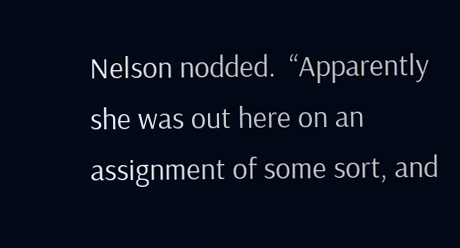Nelson nodded.  “Apparently she was out here on an assignment of some sort, and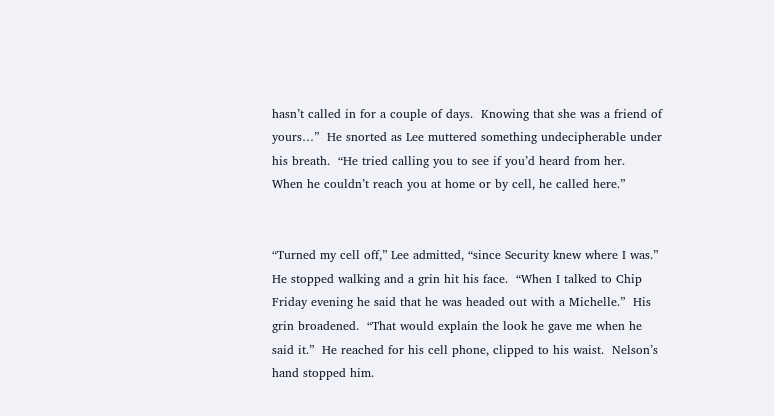hasn’t called in for a couple of days.  Knowing that she was a friend of yours…”  He snorted as Lee muttered something undecipherable under his breath.  “He tried calling you to see if you’d heard from her.  When he couldn’t reach you at home or by cell, he called here.”


“Turned my cell off,” Lee admitted, “since Security knew where I was.”  He stopped walking and a grin hit his face.  “When I talked to Chip Friday evening he said that he was headed out with a Michelle.”  His grin broadened.  “That would explain the look he gave me when he said it.”  He reached for his cell phone, clipped to his waist.  Nelson’s hand stopped him.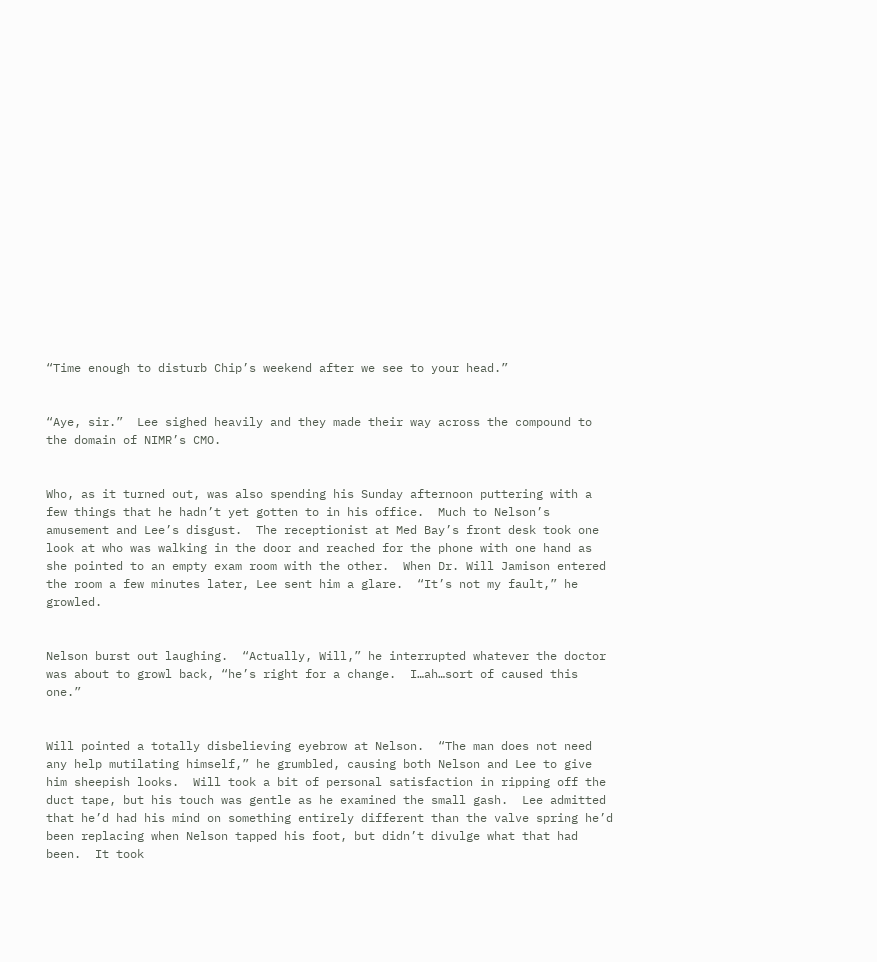“Time enough to disturb Chip’s weekend after we see to your head.”


“Aye, sir.”  Lee sighed heavily and they made their way across the compound to the domain of NIMR’s CMO.


Who, as it turned out, was also spending his Sunday afternoon puttering with a few things that he hadn’t yet gotten to in his office.  Much to Nelson’s amusement and Lee’s disgust.  The receptionist at Med Bay’s front desk took one look at who was walking in the door and reached for the phone with one hand as she pointed to an empty exam room with the other.  When Dr. Will Jamison entered the room a few minutes later, Lee sent him a glare.  “It’s not my fault,” he growled.


Nelson burst out laughing.  “Actually, Will,” he interrupted whatever the doctor was about to growl back, “he’s right for a change.  I…ah…sort of caused this one.”


Will pointed a totally disbelieving eyebrow at Nelson.  “The man does not need any help mutilating himself,” he grumbled, causing both Nelson and Lee to give him sheepish looks.  Will took a bit of personal satisfaction in ripping off the duct tape, but his touch was gentle as he examined the small gash.  Lee admitted that he’d had his mind on something entirely different than the valve spring he’d been replacing when Nelson tapped his foot, but didn’t divulge what that had been.  It took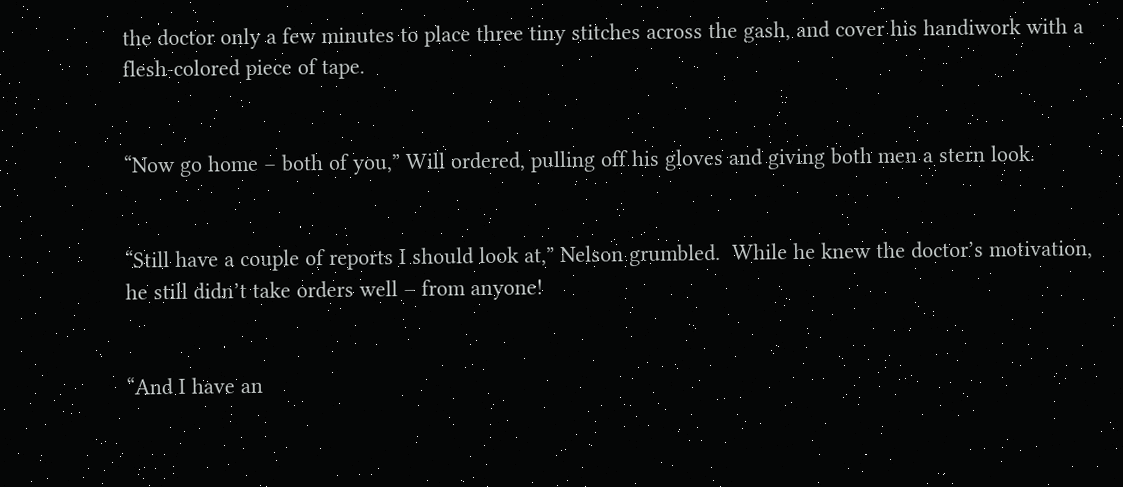the doctor only a few minutes to place three tiny stitches across the gash, and cover his handiwork with a flesh-colored piece of tape.


“Now go home – both of you,” Will ordered, pulling off his gloves and giving both men a stern look.


“Still have a couple of reports I should look at,” Nelson grumbled.  While he knew the doctor’s motivation, he still didn’t take orders well – from anyone!


“And I have an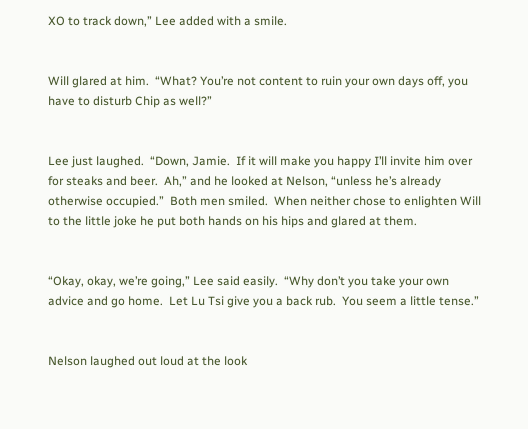XO to track down,” Lee added with a smile.


Will glared at him.  “What? You’re not content to ruin your own days off, you have to disturb Chip as well?”


Lee just laughed.  “Down, Jamie.  If it will make you happy I’ll invite him over for steaks and beer.  Ah,” and he looked at Nelson, “unless he’s already otherwise occupied.”  Both men smiled.  When neither chose to enlighten Will to the little joke he put both hands on his hips and glared at them.


“Okay, okay, we’re going,” Lee said easily.  “Why don’t you take your own advice and go home.  Let Lu Tsi give you a back rub.  You seem a little tense.”


Nelson laughed out loud at the look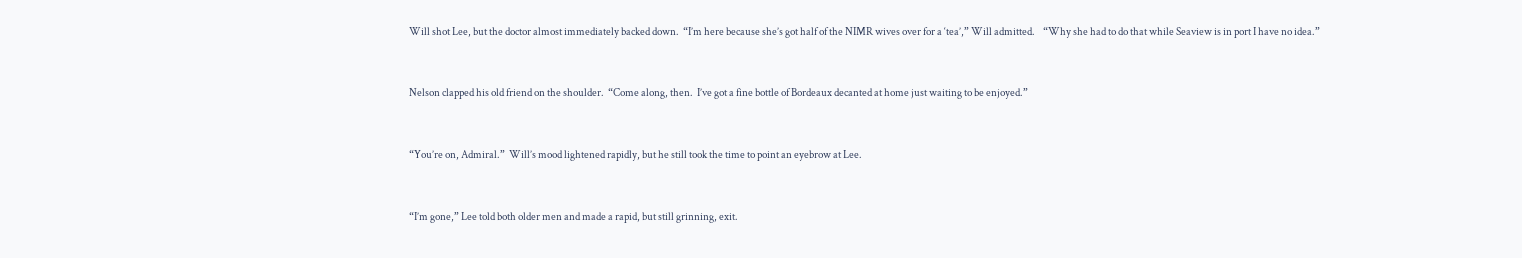Will shot Lee, but the doctor almost immediately backed down.  “I’m here because she’s got half of the NIMR wives over for a ‘tea’,” Will admitted.    “Why she had to do that while Seaview is in port I have no idea.”


Nelson clapped his old friend on the shoulder.  “Come along, then.  I’ve got a fine bottle of Bordeaux decanted at home just waiting to be enjoyed.”


“You’re on, Admiral.”  Will’s mood lightened rapidly, but he still took the time to point an eyebrow at Lee.


“I’m gone,” Lee told both older men and made a rapid, but still grinning, exit.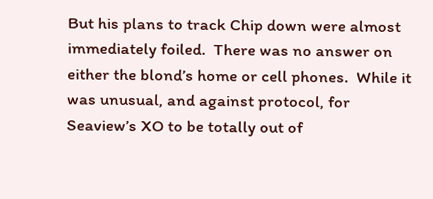But his plans to track Chip down were almost immediately foiled.  There was no answer on either the blond’s home or cell phones.  While it was unusual, and against protocol, for Seaview’s XO to be totally out of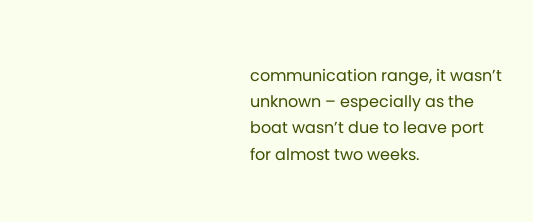communication range, it wasn’t unknown – especially as the boat wasn’t due to leave port for almost two weeks.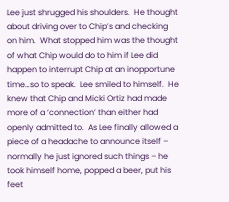Lee just shrugged his shoulders.  He thought about driving over to Chip’s and checking on him.  What stopped him was the thought of what Chip would do to him if Lee did happen to interrupt Chip at an inopportune time…so to speak.  Lee smiled to himself.  He knew that Chip and Micki Ortiz had made more of a ‘connection’ than either had openly admitted to.  As Lee finally allowed a piece of a headache to announce itself – normally he just ignored such things – he took himself home, popped a beer, put his feet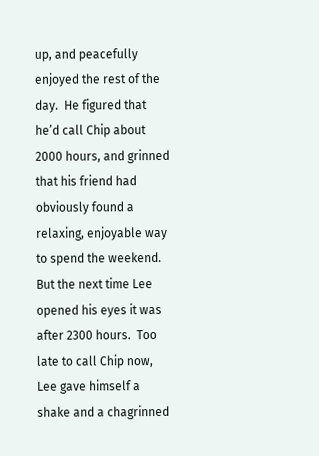up, and peacefully enjoyed the rest of the day.  He figured that he’d call Chip about 2000 hours, and grinned that his friend had obviously found a relaxing, enjoyable way to spend the weekend.  But the next time Lee opened his eyes it was after 2300 hours.  Too late to call Chip now, Lee gave himself a shake and a chagrinned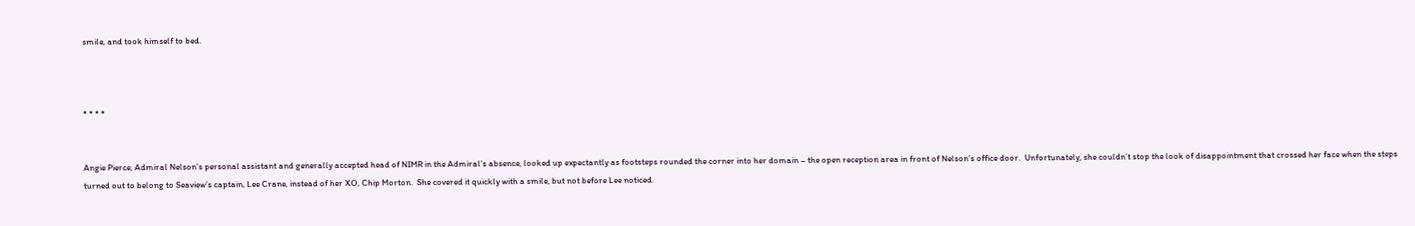smile, and took himself to bed.



* * * *


Angie Pierce, Admiral Nelson’s personal assistant and generally accepted head of NIMR in the Admiral’s absence, looked up expectantly as footsteps rounded the corner into her domain – the open reception area in front of Nelson’s office door.  Unfortunately, she couldn’t stop the look of disappointment that crossed her face when the steps turned out to belong to Seaview’s captain, Lee Crane, instead of her XO, Chip Morton.  She covered it quickly with a smile, but not before Lee noticed.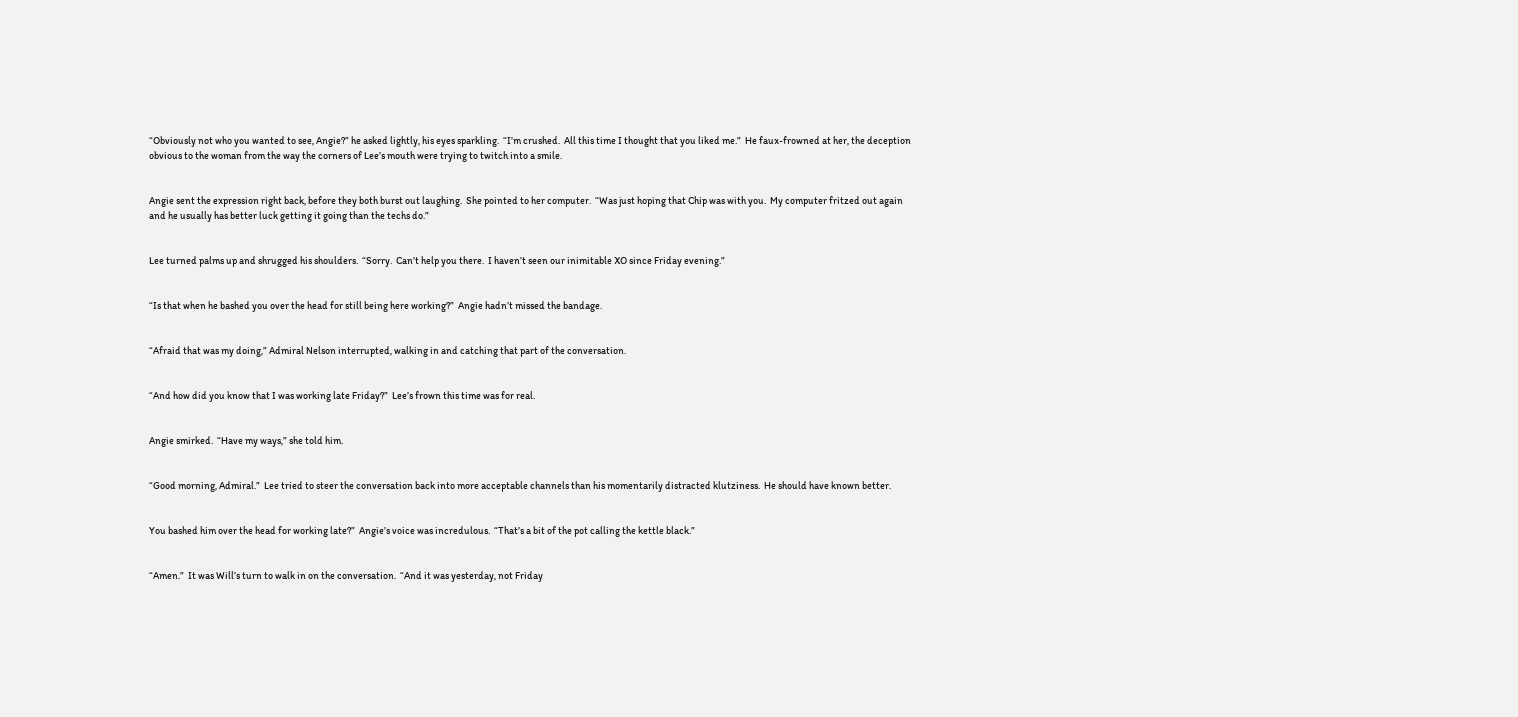“Obviously not who you wanted to see, Angie?” he asked lightly, his eyes sparkling.  “I’m crushed.  All this time I thought that you liked me.”  He faux-frowned at her, the deception obvious to the woman from the way the corners of Lee’s mouth were trying to twitch into a smile.


Angie sent the expression right back, before they both burst out laughing.  She pointed to her computer.  “Was just hoping that Chip was with you.  My computer fritzed out again and he usually has better luck getting it going than the techs do.”


Lee turned palms up and shrugged his shoulders.  “Sorry.  Can’t help you there.  I haven’t seen our inimitable XO since Friday evening.”


“Is that when he bashed you over the head for still being here working?”  Angie hadn’t missed the bandage.


“Afraid that was my doing,” Admiral Nelson interrupted, walking in and catching that part of the conversation.


“And how did you know that I was working late Friday?”  Lee’s frown this time was for real.


Angie smirked.  “Have my ways,” she told him.


“Good morning, Admiral.”  Lee tried to steer the conversation back into more acceptable channels than his momentarily distracted klutziness.  He should have known better.


You bashed him over the head for working late?”  Angie’s voice was incredulous.  “That’s a bit of the pot calling the kettle black.”


“Amen.”  It was Will’s turn to walk in on the conversation.  “And it was yesterday, not Friday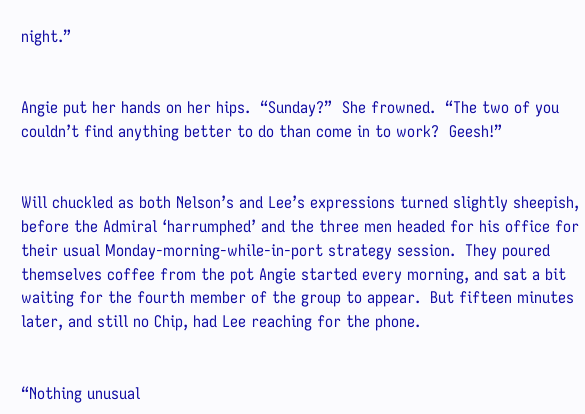night.”


Angie put her hands on her hips.  “Sunday?”  She frowned.  “The two of you couldn’t find anything better to do than come in to work?  Geesh!”


Will chuckled as both Nelson’s and Lee’s expressions turned slightly sheepish, before the Admiral ‘harrumphed’ and the three men headed for his office for their usual Monday-morning-while-in-port strategy session.  They poured themselves coffee from the pot Angie started every morning, and sat a bit waiting for the fourth member of the group to appear.  But fifteen minutes later, and still no Chip, had Lee reaching for the phone.


“Nothing unusual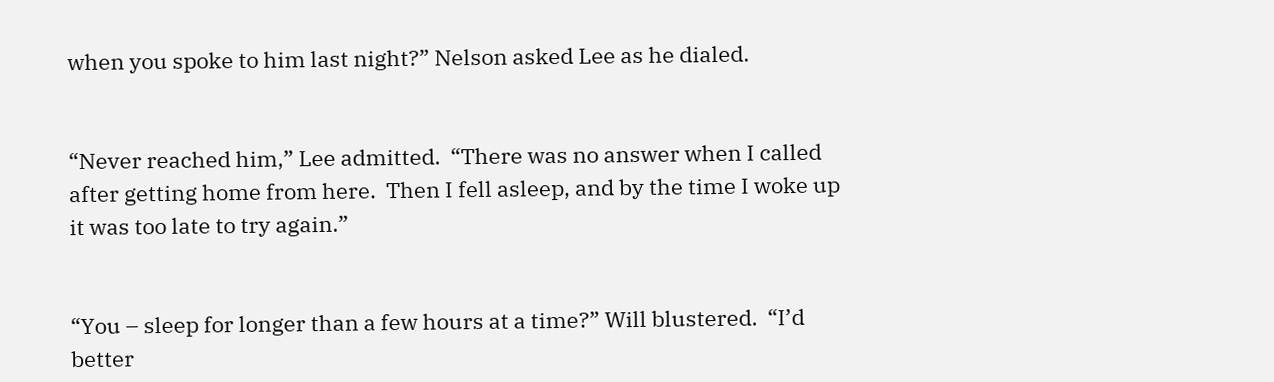when you spoke to him last night?” Nelson asked Lee as he dialed.


“Never reached him,” Lee admitted.  “There was no answer when I called after getting home from here.  Then I fell asleep, and by the time I woke up it was too late to try again.”


“You – sleep for longer than a few hours at a time?” Will blustered.  “I’d better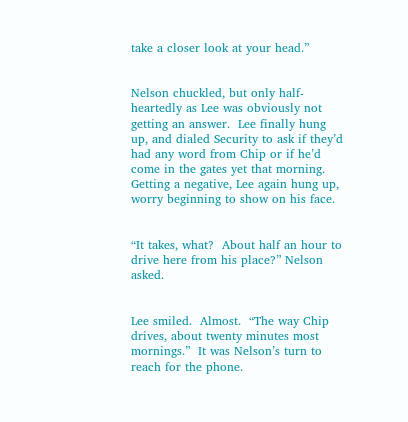take a closer look at your head.”


Nelson chuckled, but only half-heartedly as Lee was obviously not getting an answer.  Lee finally hung up, and dialed Security to ask if they’d had any word from Chip or if he’d come in the gates yet that morning.  Getting a negative, Lee again hung up, worry beginning to show on his face.


“It takes, what?  About half an hour to drive here from his place?” Nelson asked.


Lee smiled.  Almost.  “The way Chip drives, about twenty minutes most mornings.”  It was Nelson’s turn to reach for the phone.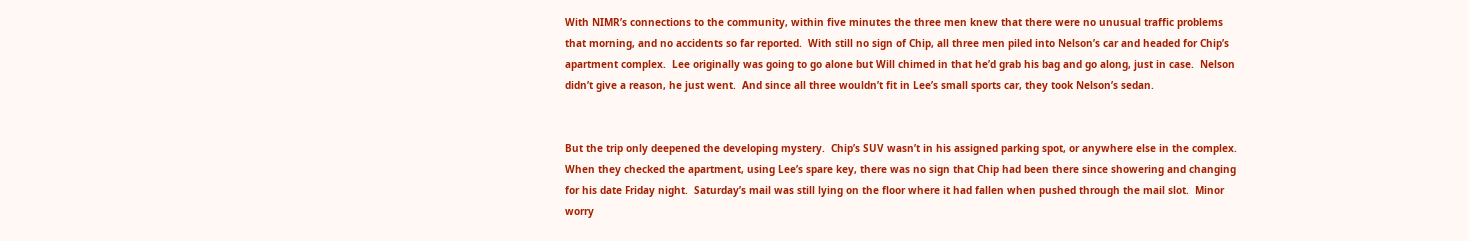With NIMR’s connections to the community, within five minutes the three men knew that there were no unusual traffic problems that morning, and no accidents so far reported.  With still no sign of Chip, all three men piled into Nelson’s car and headed for Chip’s apartment complex.  Lee originally was going to go alone but Will chimed in that he’d grab his bag and go along, just in case.  Nelson didn’t give a reason, he just went.  And since all three wouldn’t fit in Lee’s small sports car, they took Nelson’s sedan.


But the trip only deepened the developing mystery.  Chip’s SUV wasn’t in his assigned parking spot, or anywhere else in the complex.  When they checked the apartment, using Lee’s spare key, there was no sign that Chip had been there since showering and changing for his date Friday night.  Saturday’s mail was still lying on the floor where it had fallen when pushed through the mail slot.  Minor worry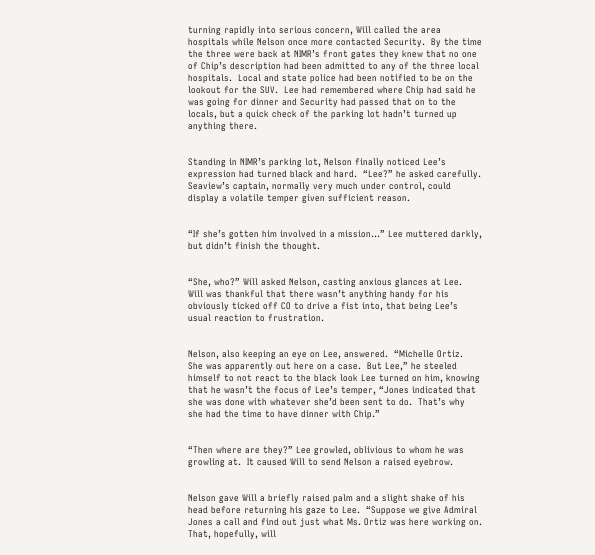turning rapidly into serious concern, Will called the area hospitals while Nelson once more contacted Security.  By the time the three were back at NIMR’s front gates they knew that no one of Chip’s description had been admitted to any of the three local hospitals.  Local and state police had been notified to be on the lookout for the SUV.  Lee had remembered where Chip had said he was going for dinner and Security had passed that on to the locals, but a quick check of the parking lot hadn’t turned up anything there.


Standing in NIMR’s parking lot, Nelson finally noticed Lee’s expression had turned black and hard.  “Lee?” he asked carefully.  Seaview’s captain, normally very much under control, could display a volatile temper given sufficient reason.


“If she’s gotten him involved in a mission…” Lee muttered darkly, but didn’t finish the thought.


“She, who?” Will asked Nelson, casting anxious glances at Lee.  Will was thankful that there wasn’t anything handy for his obviously ticked off CO to drive a fist into, that being Lee’s usual reaction to frustration.


Nelson, also keeping an eye on Lee, answered.  “Michelle Ortiz.  She was apparently out here on a case.  But Lee,” he steeled himself to not react to the black look Lee turned on him, knowing that he wasn’t the focus of Lee’s temper, “Jones indicated that she was done with whatever she’d been sent to do.  That’s why she had the time to have dinner with Chip.”


“Then where are they?” Lee growled, oblivious to whom he was growling at.  It caused Will to send Nelson a raised eyebrow.


Nelson gave Will a briefly raised palm and a slight shake of his head before returning his gaze to Lee.  “Suppose we give Admiral Jones a call and find out just what Ms. Ortiz was here working on.  That, hopefully, will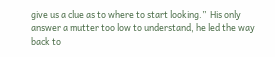give us a clue as to where to start looking.”  His only answer a mutter too low to understand, he led the way back to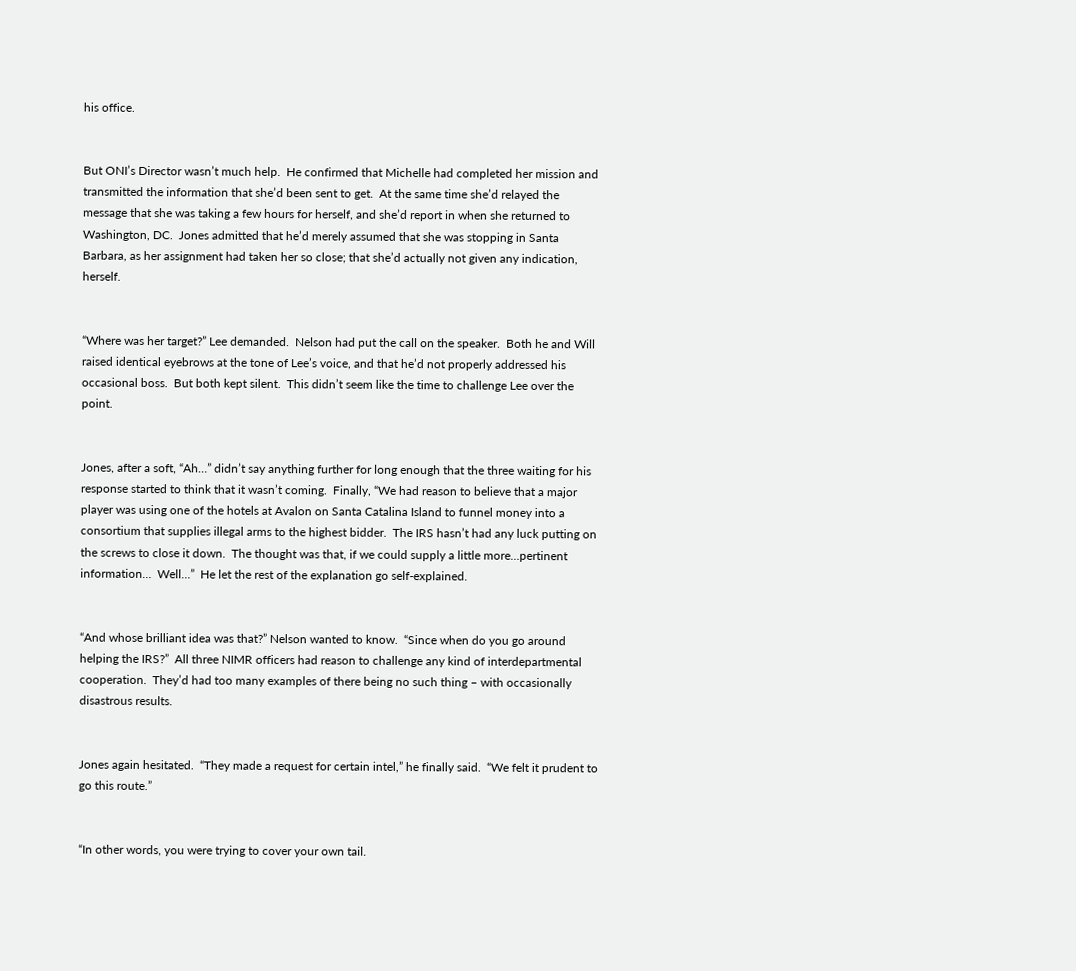his office.


But ONI’s Director wasn’t much help.  He confirmed that Michelle had completed her mission and transmitted the information that she’d been sent to get.  At the same time she’d relayed the message that she was taking a few hours for herself, and she’d report in when she returned to Washington, DC.  Jones admitted that he’d merely assumed that she was stopping in Santa Barbara, as her assignment had taken her so close; that she’d actually not given any indication, herself.


“Where was her target?” Lee demanded.  Nelson had put the call on the speaker.  Both he and Will raised identical eyebrows at the tone of Lee’s voice, and that he’d not properly addressed his occasional boss.  But both kept silent.  This didn’t seem like the time to challenge Lee over the point.


Jones, after a soft, “Ah…” didn’t say anything further for long enough that the three waiting for his response started to think that it wasn’t coming.  Finally, “We had reason to believe that a major player was using one of the hotels at Avalon on Santa Catalina Island to funnel money into a consortium that supplies illegal arms to the highest bidder.  The IRS hasn’t had any luck putting on the screws to close it down.  The thought was that, if we could supply a little more…pertinent information…  Well…”  He let the rest of the explanation go self-explained.


“And whose brilliant idea was that?” Nelson wanted to know.  “Since when do you go around helping the IRS?”  All three NIMR officers had reason to challenge any kind of interdepartmental cooperation.  They’d had too many examples of there being no such thing – with occasionally disastrous results.


Jones again hesitated.  “They made a request for certain intel,” he finally said.  “We felt it prudent to go this route.”


“In other words, you were trying to cover your own tail.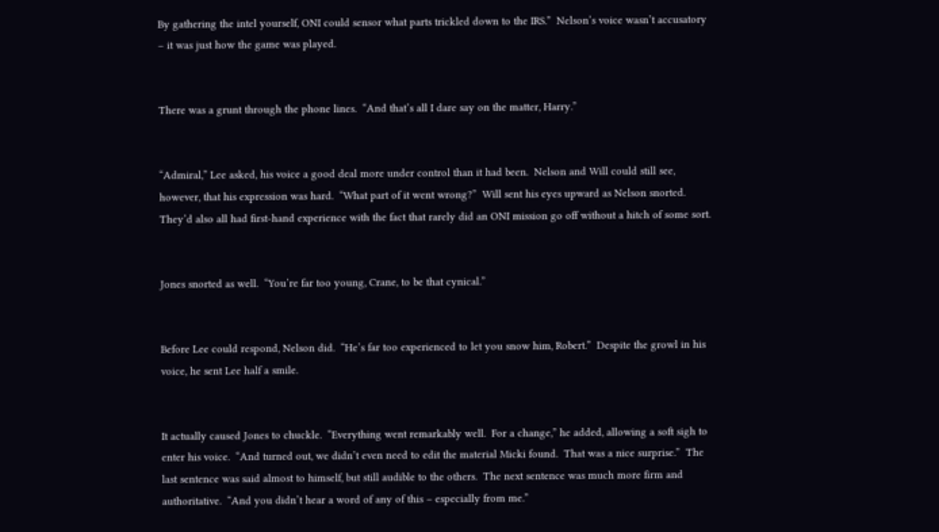By gathering the intel yourself, ONI could sensor what parts trickled down to the IRS.”  Nelson’s voice wasn’t accusatory – it was just how the game was played.


There was a grunt through the phone lines.  “And that’s all I dare say on the matter, Harry.”


“Admiral,” Lee asked, his voice a good deal more under control than it had been.  Nelson and Will could still see, however, that his expression was hard.  “What part of it went wrong?”  Will sent his eyes upward as Nelson snorted.  They’d also all had first-hand experience with the fact that rarely did an ONI mission go off without a hitch of some sort.


Jones snorted as well.  “You’re far too young, Crane, to be that cynical.”


Before Lee could respond, Nelson did.  “He’s far too experienced to let you snow him, Robert.”  Despite the growl in his voice, he sent Lee half a smile.


It actually caused Jones to chuckle.  “Everything went remarkably well.  For a change,” he added, allowing a soft sigh to enter his voice.  “And turned out, we didn’t even need to edit the material Micki found.  That was a nice surprise.”  The last sentence was said almost to himself, but still audible to the others.  The next sentence was much more firm and authoritative.  “And you didn’t hear a word of any of this – especially from me.”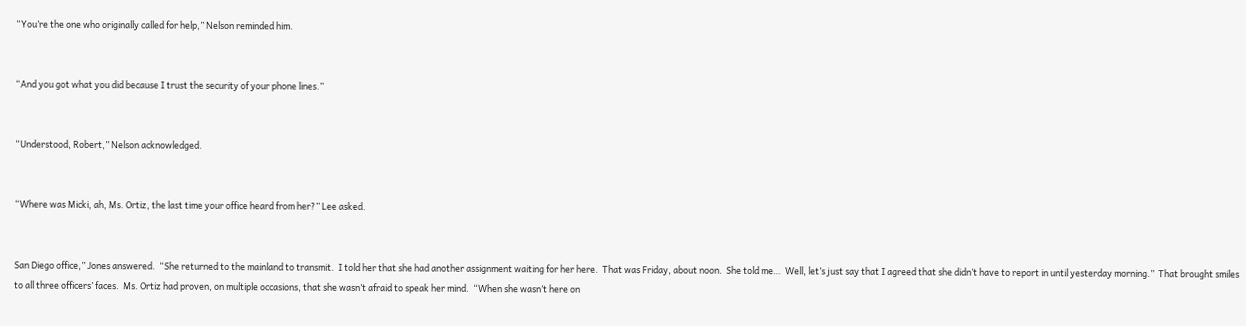“You’re the one who originally called for help,” Nelson reminded him.


“And you got what you did because I trust the security of your phone lines.”


“Understood, Robert,” Nelson acknowledged.


“Where was Micki, ah, Ms. Ortiz, the last time your office heard from her?” Lee asked.


San Diego office,” Jones answered.  “She returned to the mainland to transmit.  I told her that she had another assignment waiting for her here.  That was Friday, about noon.  She told me…  Well, let’s just say that I agreed that she didn’t have to report in until yesterday morning.”  That brought smiles to all three officers’ faces.  Ms. Ortiz had proven, on multiple occasions, that she wasn’t afraid to speak her mind.  “When she wasn’t here on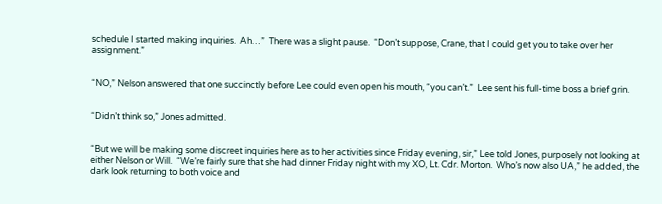schedule I started making inquiries.  Ah…”  There was a slight pause.  “Don’t suppose, Crane, that I could get you to take over her assignment.”


“NO,” Nelson answered that one succinctly before Lee could even open his mouth, “you can’t.”  Lee sent his full-time boss a brief grin.


“Didn’t think so,” Jones admitted.


“But we will be making some discreet inquiries here as to her activities since Friday evening, sir,” Lee told Jones, purposely not looking at either Nelson or Will.  “We’re fairly sure that she had dinner Friday night with my XO, Lt. Cdr. Morton.  Who’s now also UA,” he added, the dark look returning to both voice and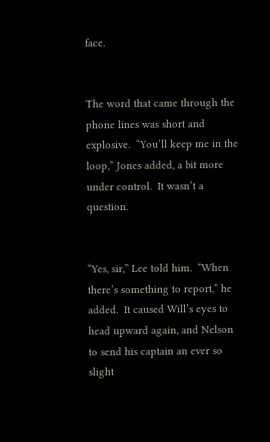face.


The word that came through the phone lines was short and explosive.  “You’ll keep me in the loop,” Jones added, a bit more under control.  It wasn’t a question.


“Yes, sir,” Lee told him.  “When there’s something to report,” he added.  It caused Will’s eyes to head upward again, and Nelson to send his captain an ever so slight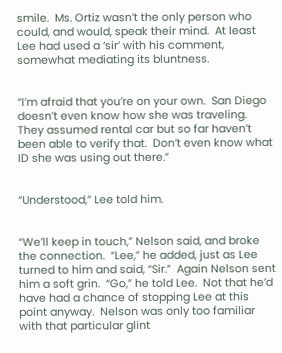smile.  Ms. Ortiz wasn’t the only person who could, and would, speak their mind.  At least Lee had used a ‘sir’ with his comment, somewhat mediating its bluntness.


“I’m afraid that you’re on your own.  San Diego doesn’t even know how she was traveling.  They assumed rental car but so far haven’t been able to verify that.  Don’t even know what ID she was using out there.”


“Understood,” Lee told him.


“We’ll keep in touch,” Nelson said, and broke the connection.  “Lee,” he added, just as Lee turned to him and said, “Sir.”  Again Nelson sent him a soft grin.  “Go,” he told Lee.  Not that he’d have had a chance of stopping Lee at this point anyway.  Nelson was only too familiar with that particular glint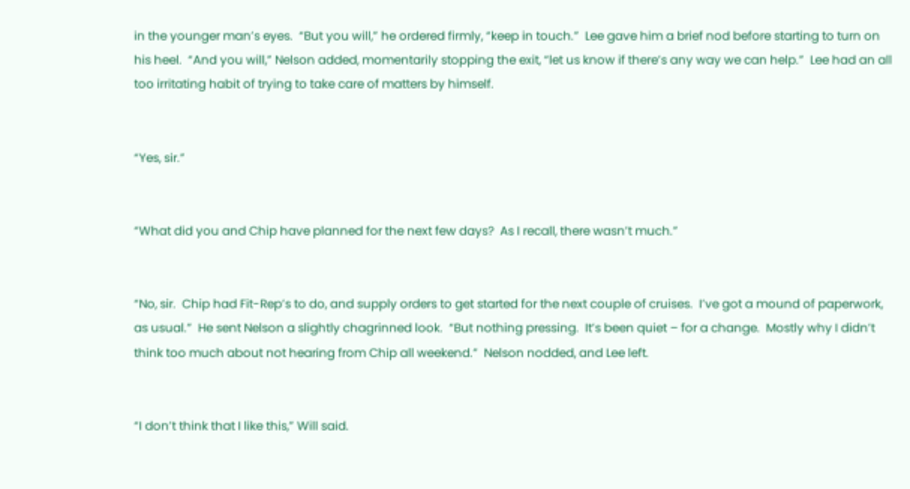in the younger man’s eyes.  “But you will,” he ordered firmly, “keep in touch.”  Lee gave him a brief nod before starting to turn on his heel.  “And you will,” Nelson added, momentarily stopping the exit, “let us know if there’s any way we can help.”  Lee had an all too irritating habit of trying to take care of matters by himself.


“Yes, sir.”


“What did you and Chip have planned for the next few days?  As I recall, there wasn’t much.”


“No, sir.  Chip had Fit-Rep’s to do, and supply orders to get started for the next couple of cruises.  I’ve got a mound of paperwork, as usual.”  He sent Nelson a slightly chagrinned look.  “But nothing pressing.  It’s been quiet – for a change.  Mostly why I didn’t think too much about not hearing from Chip all weekend.”  Nelson nodded, and Lee left.


“I don’t think that I like this,” Will said.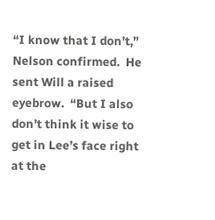“I know that I don’t,” Nelson confirmed.  He sent Will a raised eyebrow.  “But I also don’t think it wise to get in Lee’s face right at the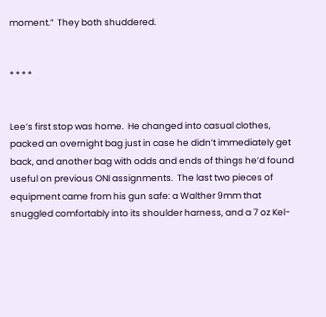moment.”  They both shuddered.


* * * *


Lee’s first stop was home.  He changed into casual clothes, packed an overnight bag just in case he didn’t immediately get back, and another bag with odds and ends of things he’d found useful on previous ONI assignments.  The last two pieces of equipment came from his gun safe: a Walther 9mm that snuggled comfortably into its shoulder harness, and a 7 oz Kel-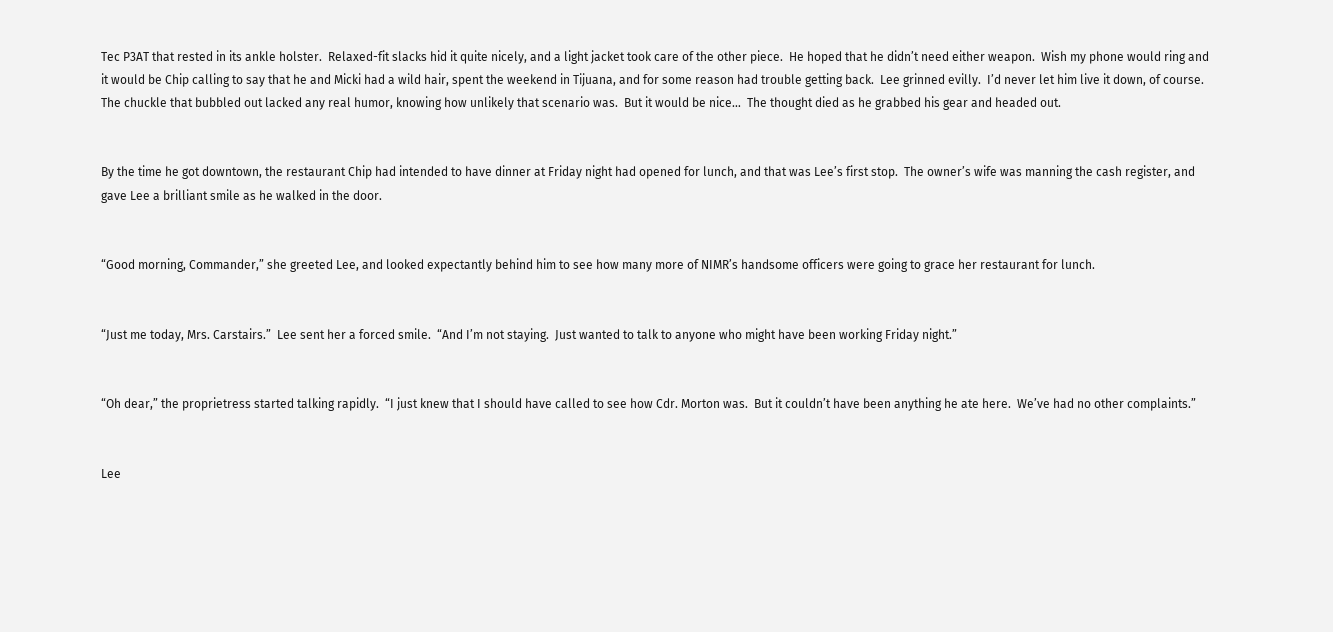Tec P3AT that rested in its ankle holster.  Relaxed-fit slacks hid it quite nicely, and a light jacket took care of the other piece.  He hoped that he didn’t need either weapon.  Wish my phone would ring and it would be Chip calling to say that he and Micki had a wild hair, spent the weekend in Tijuana, and for some reason had trouble getting back.  Lee grinned evilly.  I’d never let him live it down, of course.  The chuckle that bubbled out lacked any real humor, knowing how unlikely that scenario was.  But it would be nice…  The thought died as he grabbed his gear and headed out.


By the time he got downtown, the restaurant Chip had intended to have dinner at Friday night had opened for lunch, and that was Lee’s first stop.  The owner’s wife was manning the cash register, and gave Lee a brilliant smile as he walked in the door.


“Good morning, Commander,” she greeted Lee, and looked expectantly behind him to see how many more of NIMR’s handsome officers were going to grace her restaurant for lunch.


“Just me today, Mrs. Carstairs.”  Lee sent her a forced smile.  “And I’m not staying.  Just wanted to talk to anyone who might have been working Friday night.”


“Oh dear,” the proprietress started talking rapidly.  “I just knew that I should have called to see how Cdr. Morton was.  But it couldn’t have been anything he ate here.  We’ve had no other complaints.”


Lee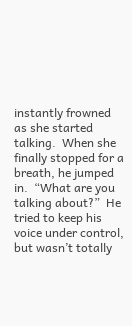instantly frowned as she started talking.  When she finally stopped for a breath, he jumped in.  “What are you talking about?”  He tried to keep his voice under control, but wasn’t totally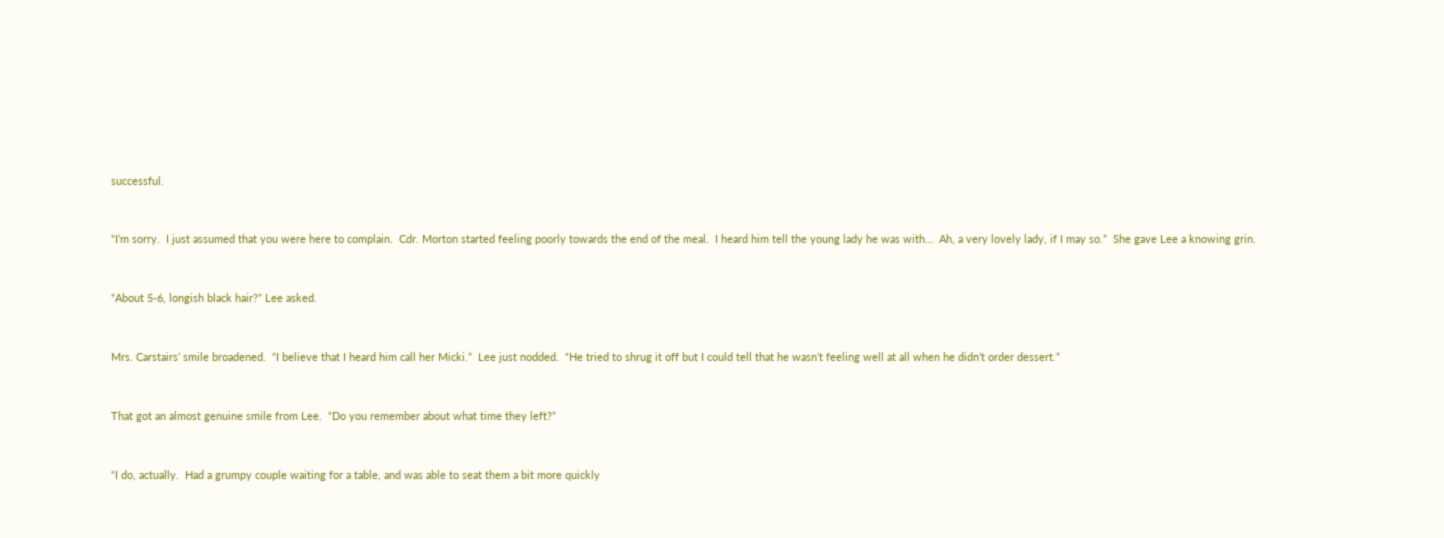successful.


“I’m sorry.  I just assumed that you were here to complain.  Cdr. Morton started feeling poorly towards the end of the meal.  I heard him tell the young lady he was with…  Ah, a very lovely lady, if I may so.”  She gave Lee a knowing grin.


“About 5-6, longish black hair?” Lee asked.


Mrs. Carstairs’ smile broadened.  “I believe that I heard him call her Micki.”  Lee just nodded.  “He tried to shrug it off but I could tell that he wasn’t feeling well at all when he didn’t order dessert.”


That got an almost genuine smile from Lee.  “Do you remember about what time they left?”


“I do, actually.  Had a grumpy couple waiting for a table, and was able to seat them a bit more quickly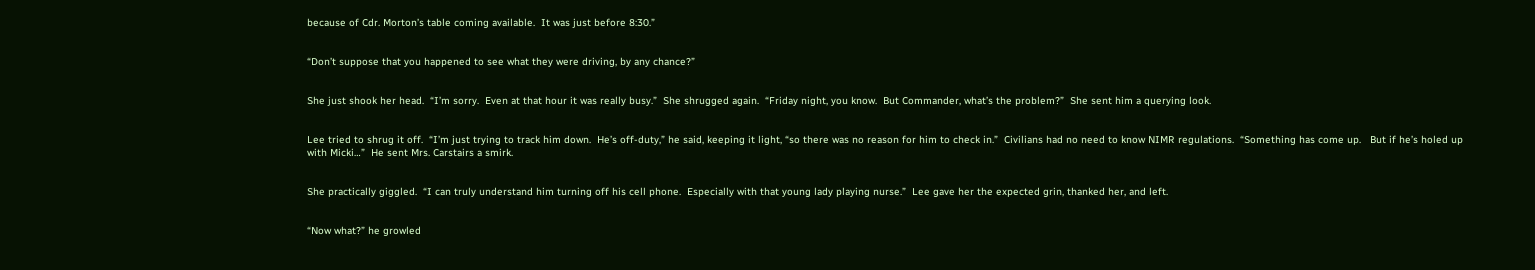because of Cdr. Morton’s table coming available.  It was just before 8:30.”


“Don’t suppose that you happened to see what they were driving, by any chance?”


She just shook her head.  “I’m sorry.  Even at that hour it was really busy.”  She shrugged again.  “Friday night, you know.  But Commander, what’s the problem?”  She sent him a querying look.


Lee tried to shrug it off.  “I’m just trying to track him down.  He’s off-duty,” he said, keeping it light, “so there was no reason for him to check in.”  Civilians had no need to know NIMR regulations.  “Something has come up.   But if he’s holed up with Micki…”  He sent Mrs. Carstairs a smirk.


She practically giggled.  “I can truly understand him turning off his cell phone.  Especially with that young lady playing nurse.”  Lee gave her the expected grin, thanked her, and left.


“Now what?” he growled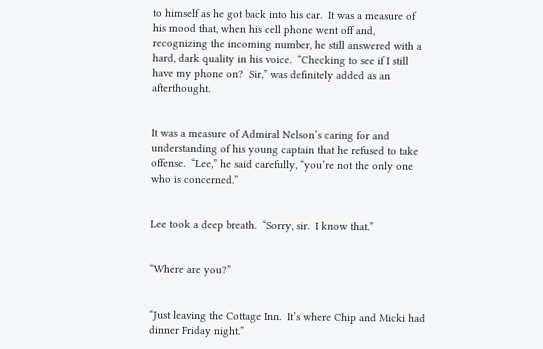to himself as he got back into his car.  It was a measure of his mood that, when his cell phone went off and, recognizing the incoming number, he still answered with a hard, dark quality in his voice.  “Checking to see if I still have my phone on?  Sir,” was definitely added as an afterthought.


It was a measure of Admiral Nelson’s caring for and understanding of his young captain that he refused to take offense.  “Lee,” he said carefully, “you’re not the only one who is concerned.”


Lee took a deep breath.  “Sorry, sir.  I know that.”


“Where are you?”


“Just leaving the Cottage Inn.  It’s where Chip and Micki had dinner Friday night.”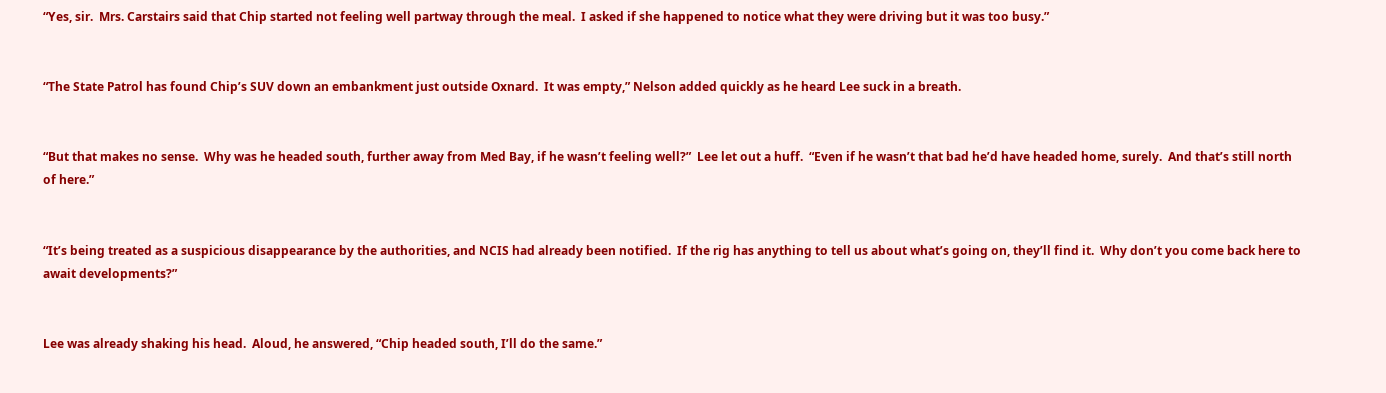“Yes, sir.  Mrs. Carstairs said that Chip started not feeling well partway through the meal.  I asked if she happened to notice what they were driving but it was too busy.”


“The State Patrol has found Chip’s SUV down an embankment just outside Oxnard.  It was empty,” Nelson added quickly as he heard Lee suck in a breath.


“But that makes no sense.  Why was he headed south, further away from Med Bay, if he wasn’t feeling well?”  Lee let out a huff.  “Even if he wasn’t that bad he’d have headed home, surely.  And that’s still north of here.”


“It’s being treated as a suspicious disappearance by the authorities, and NCIS had already been notified.  If the rig has anything to tell us about what’s going on, they’ll find it.  Why don’t you come back here to await developments?”


Lee was already shaking his head.  Aloud, he answered, “Chip headed south, I’ll do the same.”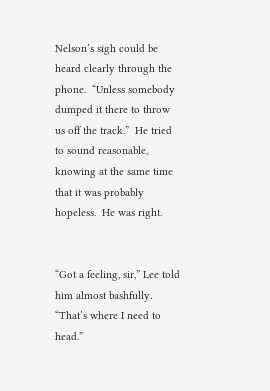Nelson’s sigh could be heard clearly through the phone.  “Unless somebody dumped it there to throw us off the track.”  He tried to sound reasonable, knowing at the same time that it was probably hopeless.  He was right.


“Got a feeling, sir,” Lee told him almost bashfully.  “That’s where I need to head.”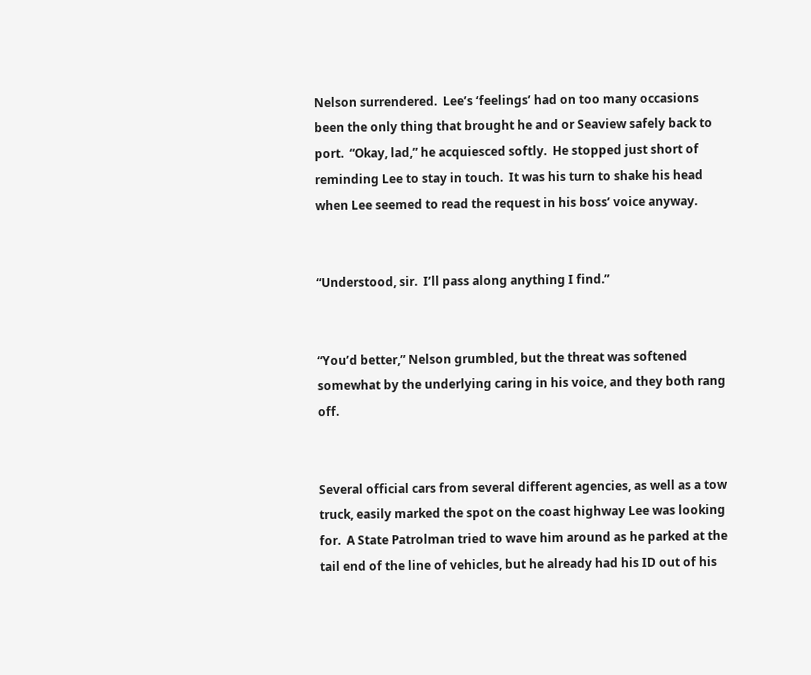Nelson surrendered.  Lee’s ‘feelings’ had on too many occasions been the only thing that brought he and or Seaview safely back to port.  “Okay, lad,” he acquiesced softly.  He stopped just short of reminding Lee to stay in touch.  It was his turn to shake his head when Lee seemed to read the request in his boss’ voice anyway.


“Understood, sir.  I’ll pass along anything I find.”


“You’d better,” Nelson grumbled, but the threat was softened somewhat by the underlying caring in his voice, and they both rang off.


Several official cars from several different agencies, as well as a tow truck, easily marked the spot on the coast highway Lee was looking for.  A State Patrolman tried to wave him around as he parked at the tail end of the line of vehicles, but he already had his ID out of his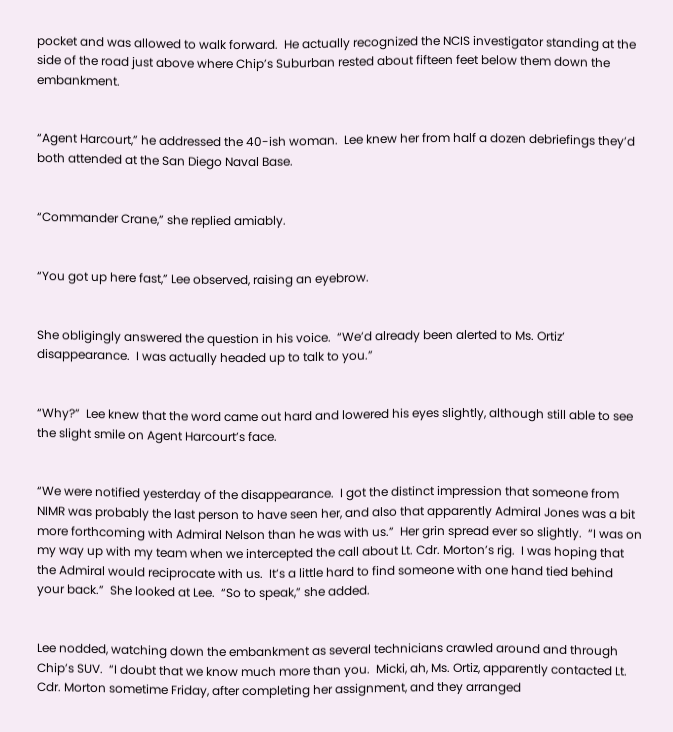pocket and was allowed to walk forward.  He actually recognized the NCIS investigator standing at the side of the road just above where Chip’s Suburban rested about fifteen feet below them down the embankment.


“Agent Harcourt,” he addressed the 40-ish woman.  Lee knew her from half a dozen debriefings they’d both attended at the San Diego Naval Base.


“Commander Crane,” she replied amiably.


“You got up here fast,” Lee observed, raising an eyebrow.


She obligingly answered the question in his voice.  “We’d already been alerted to Ms. Ortiz’ disappearance.  I was actually headed up to talk to you.”


“Why?”  Lee knew that the word came out hard and lowered his eyes slightly, although still able to see the slight smile on Agent Harcourt’s face.


“We were notified yesterday of the disappearance.  I got the distinct impression that someone from NIMR was probably the last person to have seen her, and also that apparently Admiral Jones was a bit more forthcoming with Admiral Nelson than he was with us.”  Her grin spread ever so slightly.  “I was on my way up with my team when we intercepted the call about Lt. Cdr. Morton’s rig.  I was hoping that the Admiral would reciprocate with us.  It’s a little hard to find someone with one hand tied behind your back.”  She looked at Lee.  “So to speak,” she added.


Lee nodded, watching down the embankment as several technicians crawled around and through Chip’s SUV.  “I doubt that we know much more than you.  Micki, ah, Ms. Ortiz, apparently contacted Lt. Cdr. Morton sometime Friday, after completing her assignment, and they arranged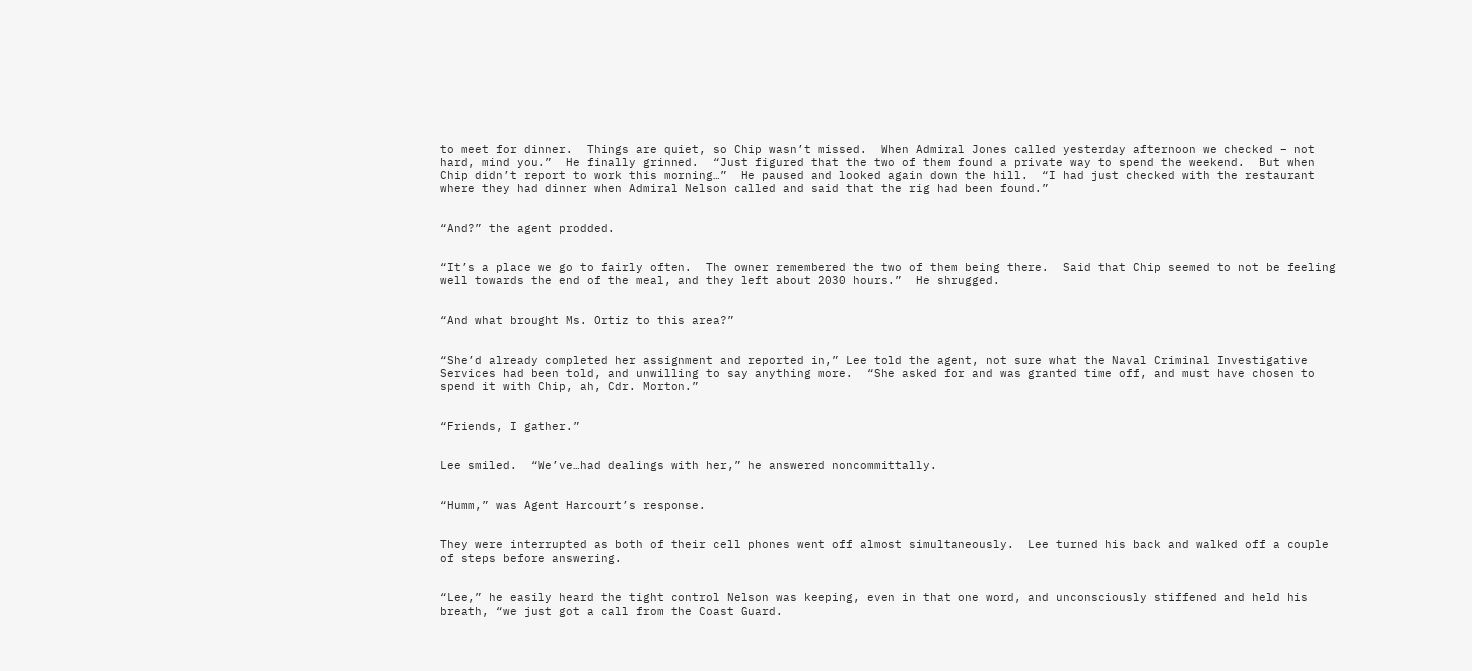to meet for dinner.  Things are quiet, so Chip wasn’t missed.  When Admiral Jones called yesterday afternoon we checked – not hard, mind you.”  He finally grinned.  “Just figured that the two of them found a private way to spend the weekend.  But when Chip didn’t report to work this morning…”  He paused and looked again down the hill.  “I had just checked with the restaurant where they had dinner when Admiral Nelson called and said that the rig had been found.”


“And?” the agent prodded.


“It’s a place we go to fairly often.  The owner remembered the two of them being there.  Said that Chip seemed to not be feeling well towards the end of the meal, and they left about 2030 hours.”  He shrugged.


“And what brought Ms. Ortiz to this area?”


“She’d already completed her assignment and reported in,” Lee told the agent, not sure what the Naval Criminal Investigative Services had been told, and unwilling to say anything more.  “She asked for and was granted time off, and must have chosen to spend it with Chip, ah, Cdr. Morton.”


“Friends, I gather.”


Lee smiled.  “We’ve…had dealings with her,” he answered noncommittally.


“Humm,” was Agent Harcourt’s response.


They were interrupted as both of their cell phones went off almost simultaneously.  Lee turned his back and walked off a couple of steps before answering.


“Lee,” he easily heard the tight control Nelson was keeping, even in that one word, and unconsciously stiffened and held his breath, “we just got a call from the Coast Guard.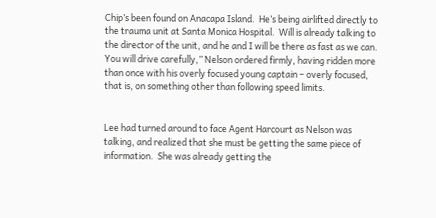Chip’s been found on Anacapa Island.  He’s being airlifted directly to the trauma unit at Santa Monica Hospital.  Will is already talking to the director of the unit, and he and I will be there as fast as we can.  You will drive carefully,” Nelson ordered firmly, having ridden more than once with his overly focused young captain – overly focused, that is, on something other than following speed limits.


Lee had turned around to face Agent Harcourt as Nelson was talking, and realized that she must be getting the same piece of information.  She was already getting the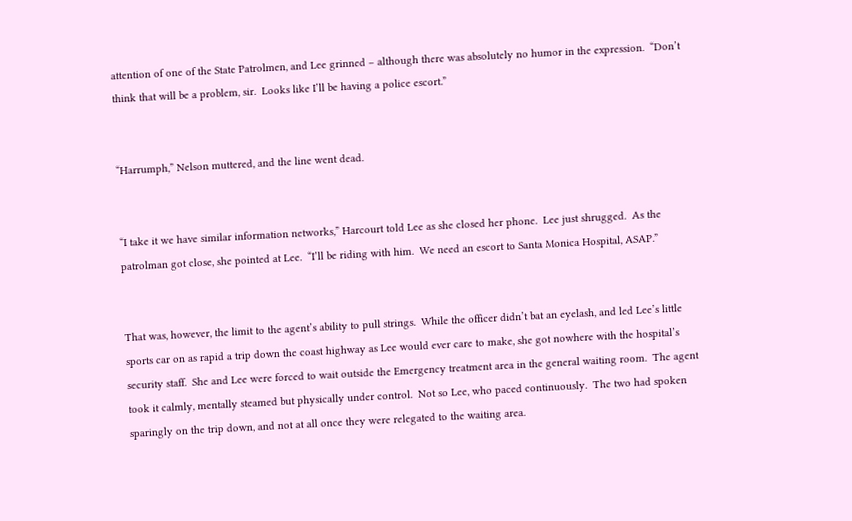attention of one of the State Patrolmen, and Lee grinned – although there was absolutely no humor in the expression.  “Don’t think that will be a problem, sir.  Looks like I’ll be having a police escort.”


“Harrumph,” Nelson muttered, and the line went dead.


“I take it we have similar information networks,” Harcourt told Lee as she closed her phone.  Lee just shrugged.  As the patrolman got close, she pointed at Lee.  “I’ll be riding with him.  We need an escort to Santa Monica Hospital, ASAP.”


That was, however, the limit to the agent’s ability to pull strings.  While the officer didn’t bat an eyelash, and led Lee’s little sports car on as rapid a trip down the coast highway as Lee would ever care to make, she got nowhere with the hospital’s security staff.  She and Lee were forced to wait outside the Emergency treatment area in the general waiting room.  The agent took it calmly, mentally steamed but physically under control.  Not so Lee, who paced continuously.  The two had spoken sparingly on the trip down, and not at all once they were relegated to the waiting area.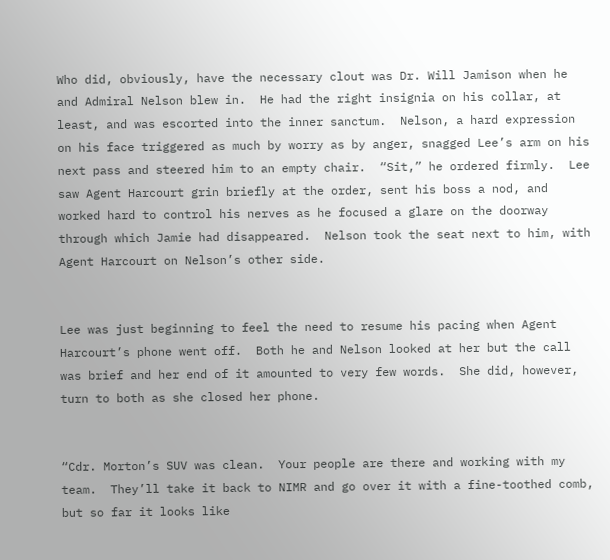Who did, obviously, have the necessary clout was Dr. Will Jamison when he and Admiral Nelson blew in.  He had the right insignia on his collar, at least, and was escorted into the inner sanctum.  Nelson, a hard expression on his face triggered as much by worry as by anger, snagged Lee’s arm on his next pass and steered him to an empty chair.  “Sit,” he ordered firmly.  Lee saw Agent Harcourt grin briefly at the order, sent his boss a nod, and worked hard to control his nerves as he focused a glare on the doorway through which Jamie had disappeared.  Nelson took the seat next to him, with Agent Harcourt on Nelson’s other side.


Lee was just beginning to feel the need to resume his pacing when Agent Harcourt’s phone went off.  Both he and Nelson looked at her but the call was brief and her end of it amounted to very few words.  She did, however, turn to both as she closed her phone.


“Cdr. Morton’s SUV was clean.  Your people are there and working with my team.  They’ll take it back to NIMR and go over it with a fine-toothed comb, but so far it looks like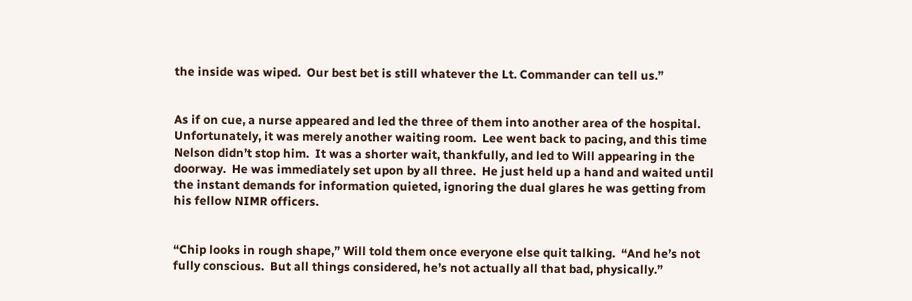the inside was wiped.  Our best bet is still whatever the Lt. Commander can tell us.”


As if on cue, a nurse appeared and led the three of them into another area of the hospital.  Unfortunately, it was merely another waiting room.  Lee went back to pacing, and this time Nelson didn’t stop him.  It was a shorter wait, thankfully, and led to Will appearing in the doorway.  He was immediately set upon by all three.  He just held up a hand and waited until the instant demands for information quieted, ignoring the dual glares he was getting from his fellow NIMR officers.


“Chip looks in rough shape,” Will told them once everyone else quit talking.  “And he’s not fully conscious.  But all things considered, he’s not actually all that bad, physically.”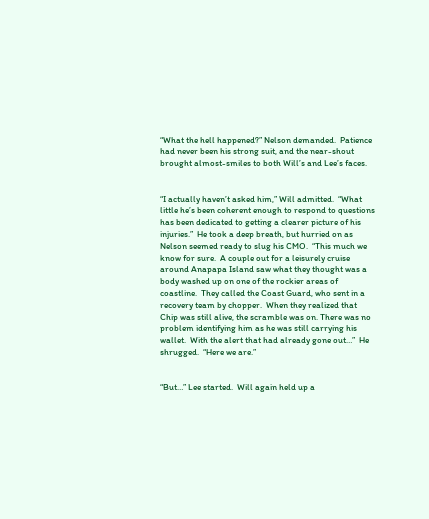“What the hell happened?” Nelson demanded.  Patience had never been his strong suit, and the near-shout brought almost-smiles to both Will’s and Lee’s faces.


“I actually haven’t asked him,” Will admitted.  “What little he’s been coherent enough to respond to questions has been dedicated to getting a clearer picture of his injuries.”  He took a deep breath, but hurried on as Nelson seemed ready to slug his CMO.  “This much we know for sure.  A couple out for a leisurely cruise around Anapapa Island saw what they thought was a body washed up on one of the rockier areas of coastline.  They called the Coast Guard, who sent in a recovery team by chopper.  When they realized that Chip was still alive, the scramble was on. There was no problem identifying him as he was still carrying his wallet.  With the alert that had already gone out…”  He shrugged.  “Here we are.”


“But…” Lee started.  Will again held up a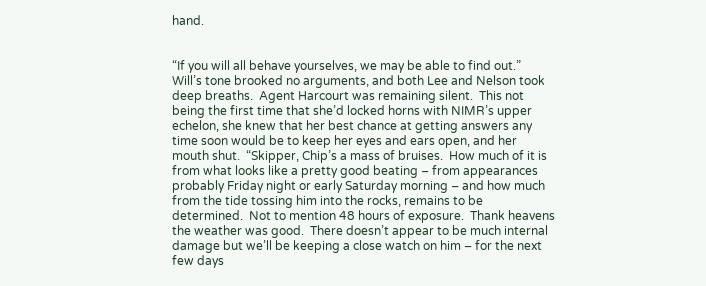hand.


“If you will all behave yourselves, we may be able to find out.”  Will’s tone brooked no arguments, and both Lee and Nelson took deep breaths.  Agent Harcourt was remaining silent.  This not being the first time that she’d locked horns with NIMR’s upper echelon, she knew that her best chance at getting answers any time soon would be to keep her eyes and ears open, and her mouth shut.  “Skipper, Chip’s a mass of bruises.  How much of it is from what looks like a pretty good beating – from appearances probably Friday night or early Saturday morning – and how much from the tide tossing him into the rocks, remains to be determined.  Not to mention 48 hours of exposure.  Thank heavens the weather was good.  There doesn’t appear to be much internal damage but we’ll be keeping a close watch on him – for the next few days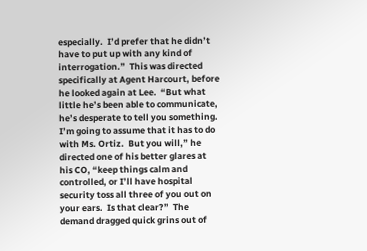especially.  I’d prefer that he didn’t have to put up with any kind of interrogation.”  This was directed specifically at Agent Harcourt, before he looked again at Lee.  “But what little he’s been able to communicate, he’s desperate to tell you something.  I’m going to assume that it has to do with Ms. Ortiz.  But you will,” he directed one of his better glares at his CO, “keep things calm and controlled, or I’ll have hospital security toss all three of you out on your ears.  Is that clear?”  The demand dragged quick grins out of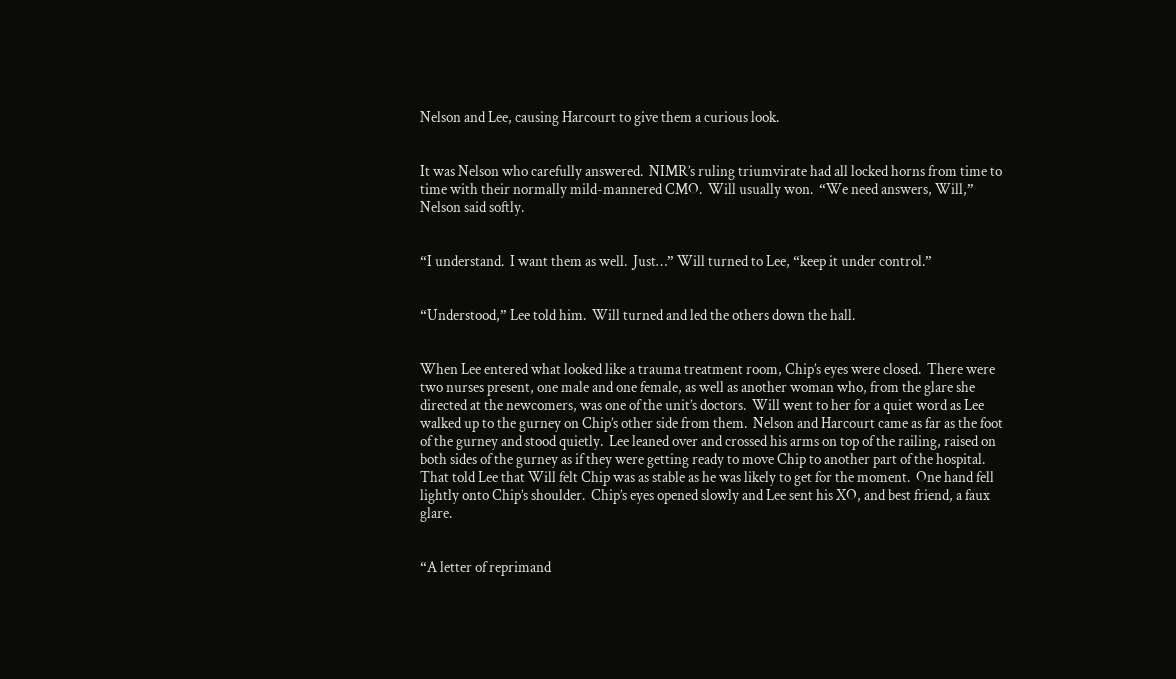Nelson and Lee, causing Harcourt to give them a curious look.


It was Nelson who carefully answered.  NIMR’s ruling triumvirate had all locked horns from time to time with their normally mild-mannered CMO.  Will usually won.  “We need answers, Will,” Nelson said softly.


“I understand.  I want them as well.  Just…” Will turned to Lee, “keep it under control.”


“Understood,” Lee told him.  Will turned and led the others down the hall.


When Lee entered what looked like a trauma treatment room, Chip’s eyes were closed.  There were two nurses present, one male and one female, as well as another woman who, from the glare she directed at the newcomers, was one of the unit’s doctors.  Will went to her for a quiet word as Lee walked up to the gurney on Chip’s other side from them.  Nelson and Harcourt came as far as the foot of the gurney and stood quietly.  Lee leaned over and crossed his arms on top of the railing, raised on both sides of the gurney as if they were getting ready to move Chip to another part of the hospital.  That told Lee that Will felt Chip was as stable as he was likely to get for the moment.  One hand fell lightly onto Chip’s shoulder.  Chip’s eyes opened slowly and Lee sent his XO, and best friend, a faux glare.


“A letter of reprimand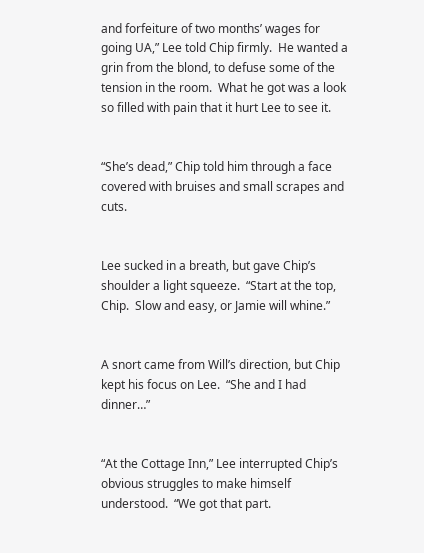and forfeiture of two months’ wages for going UA,” Lee told Chip firmly.  He wanted a grin from the blond, to defuse some of the tension in the room.  What he got was a look so filled with pain that it hurt Lee to see it.


“She’s dead,” Chip told him through a face covered with bruises and small scrapes and cuts.


Lee sucked in a breath, but gave Chip’s shoulder a light squeeze.  “Start at the top, Chip.  Slow and easy, or Jamie will whine.”


A snort came from Will’s direction, but Chip kept his focus on Lee.  “She and I had dinner…”


“At the Cottage Inn,” Lee interrupted Chip’s obvious struggles to make himself understood.  “We got that part.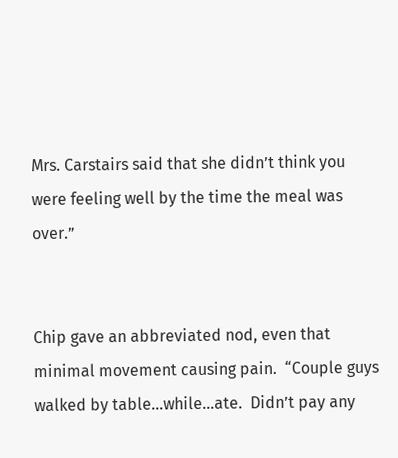Mrs. Carstairs said that she didn’t think you were feeling well by the time the meal was over.”


Chip gave an abbreviated nod, even that minimal movement causing pain.  “Couple guys walked by table…while…ate.  Didn’t pay any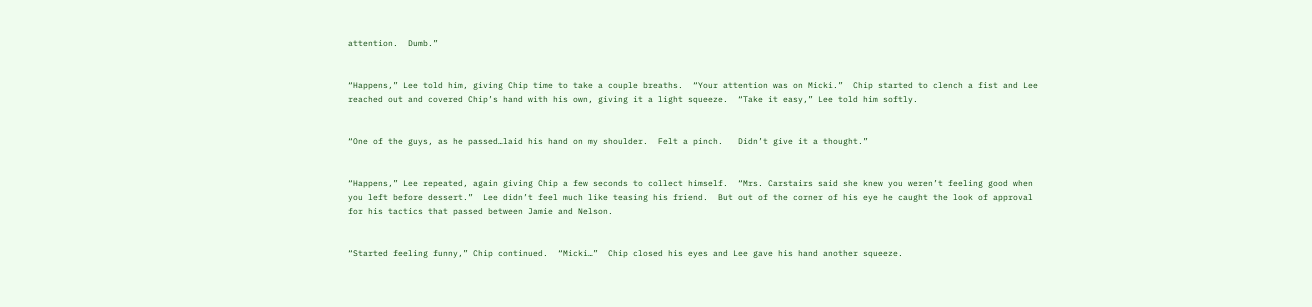attention.  Dumb.”


“Happens,” Lee told him, giving Chip time to take a couple breaths.  “Your attention was on Micki.”  Chip started to clench a fist and Lee reached out and covered Chip’s hand with his own, giving it a light squeeze.  “Take it easy,” Lee told him softly.


“One of the guys, as he passed…laid his hand on my shoulder.  Felt a pinch.   Didn’t give it a thought.”


“Happens,” Lee repeated, again giving Chip a few seconds to collect himself.  “Mrs. Carstairs said she knew you weren’t feeling good when you left before dessert.”  Lee didn’t feel much like teasing his friend.  But out of the corner of his eye he caught the look of approval for his tactics that passed between Jamie and Nelson.


“Started feeling funny,” Chip continued.  “Micki…”  Chip closed his eyes and Lee gave his hand another squeeze.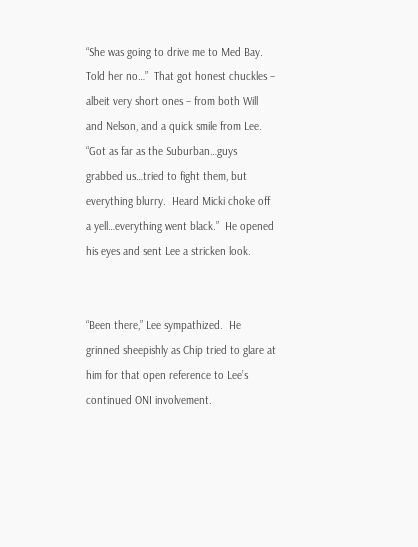“She was going to drive me to Med Bay.  Told her no…”  That got honest chuckles – albeit very short ones – from both Will and Nelson, and a quick smile from Lee.  “Got as far as the Suburban…guys grabbed us…tried to fight them, but everything blurry.  Heard Micki choke off a yell…everything went black.”  He opened his eyes and sent Lee a stricken look.


“Been there,” Lee sympathized.  He grinned sheepishly as Chip tried to glare at him for that open reference to Lee’s continued ONI involvement.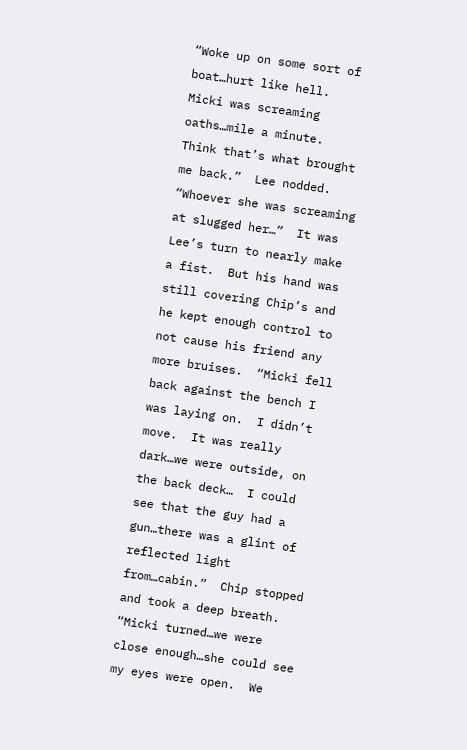“Woke up on some sort of boat…hurt like hell.  Micki was screaming oaths…mile a minute.  Think that’s what brought me back.”  Lee nodded.  “Whoever she was screaming at slugged her…”  It was Lee’s turn to nearly make a fist.  But his hand was still covering Chip’s and he kept enough control to not cause his friend any more bruises.  “Micki fell back against the bench I was laying on.  I didn’t move.  It was really dark…we were outside, on the back deck…  I could see that the guy had a gun…there was a glint of reflected light from…cabin.”  Chip stopped and took a deep breath.  “Micki turned…we were close enough…she could see my eyes were open.  We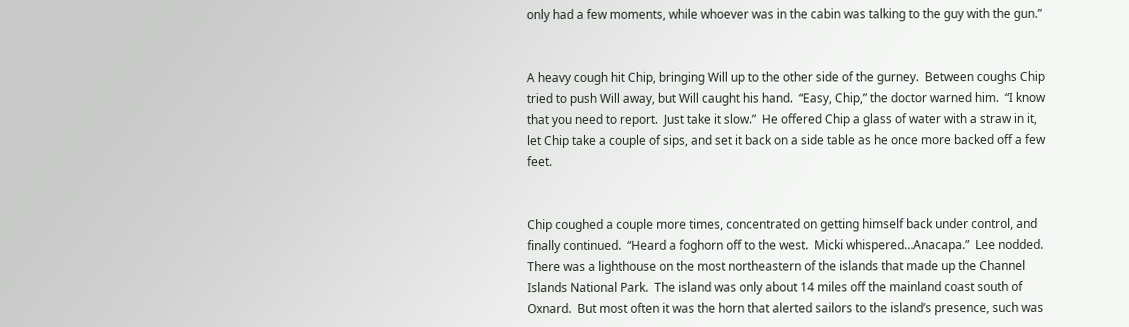only had a few moments, while whoever was in the cabin was talking to the guy with the gun.”


A heavy cough hit Chip, bringing Will up to the other side of the gurney.  Between coughs Chip tried to push Will away, but Will caught his hand.  “Easy, Chip,” the doctor warned him.  “I know that you need to report.  Just take it slow.”  He offered Chip a glass of water with a straw in it, let Chip take a couple of sips, and set it back on a side table as he once more backed off a few feet.


Chip coughed a couple more times, concentrated on getting himself back under control, and finally continued.  “Heard a foghorn off to the west.  Micki whispered…Anacapa.”  Lee nodded.  There was a lighthouse on the most northeastern of the islands that made up the Channel Islands National Park.  The island was only about 14 miles off the mainland coast south of Oxnard.  But most often it was the horn that alerted sailors to the island’s presence, such was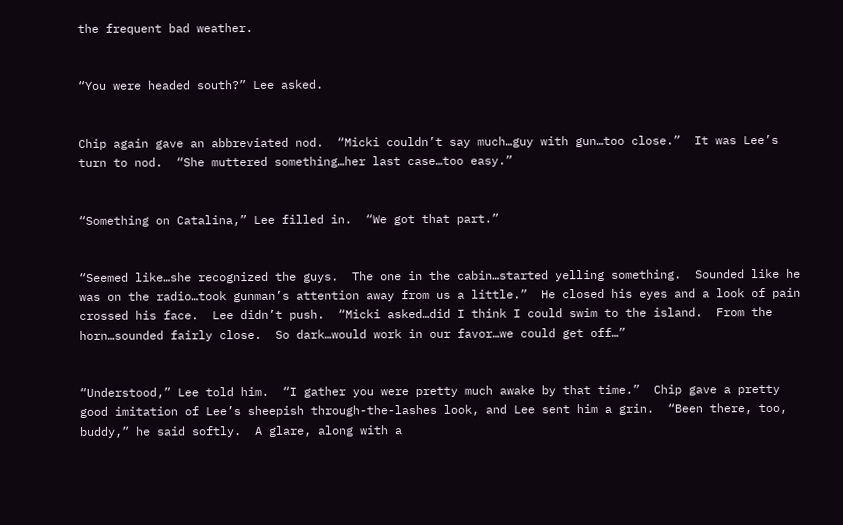the frequent bad weather.


“You were headed south?” Lee asked.


Chip again gave an abbreviated nod.  “Micki couldn’t say much…guy with gun…too close.”  It was Lee’s turn to nod.  “She muttered something…her last case…too easy.”


“Something on Catalina,” Lee filled in.  “We got that part.”


“Seemed like…she recognized the guys.  The one in the cabin…started yelling something.  Sounded like he was on the radio…took gunman’s attention away from us a little.”  He closed his eyes and a look of pain crossed his face.  Lee didn’t push.  “Micki asked…did I think I could swim to the island.  From the horn…sounded fairly close.  So dark…would work in our favor…we could get off…”


“Understood,” Lee told him.  “I gather you were pretty much awake by that time.”  Chip gave a pretty good imitation of Lee’s sheepish through-the-lashes look, and Lee sent him a grin.  “Been there, too, buddy,” he said softly.  A glare, along with a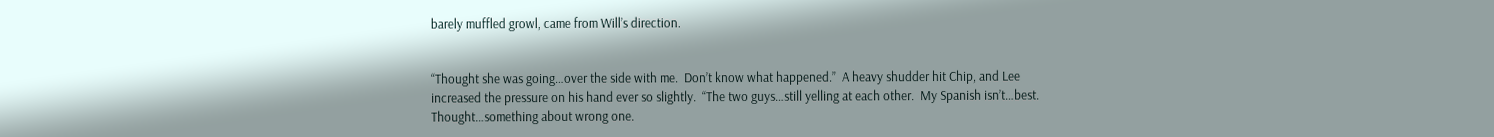barely muffled growl, came from Will’s direction.


“Thought she was going…over the side with me.  Don’t know what happened.”  A heavy shudder hit Chip, and Lee increased the pressure on his hand ever so slightly.  “The two guys…still yelling at each other.  My Spanish isn’t…best.  Thought…something about wrong one.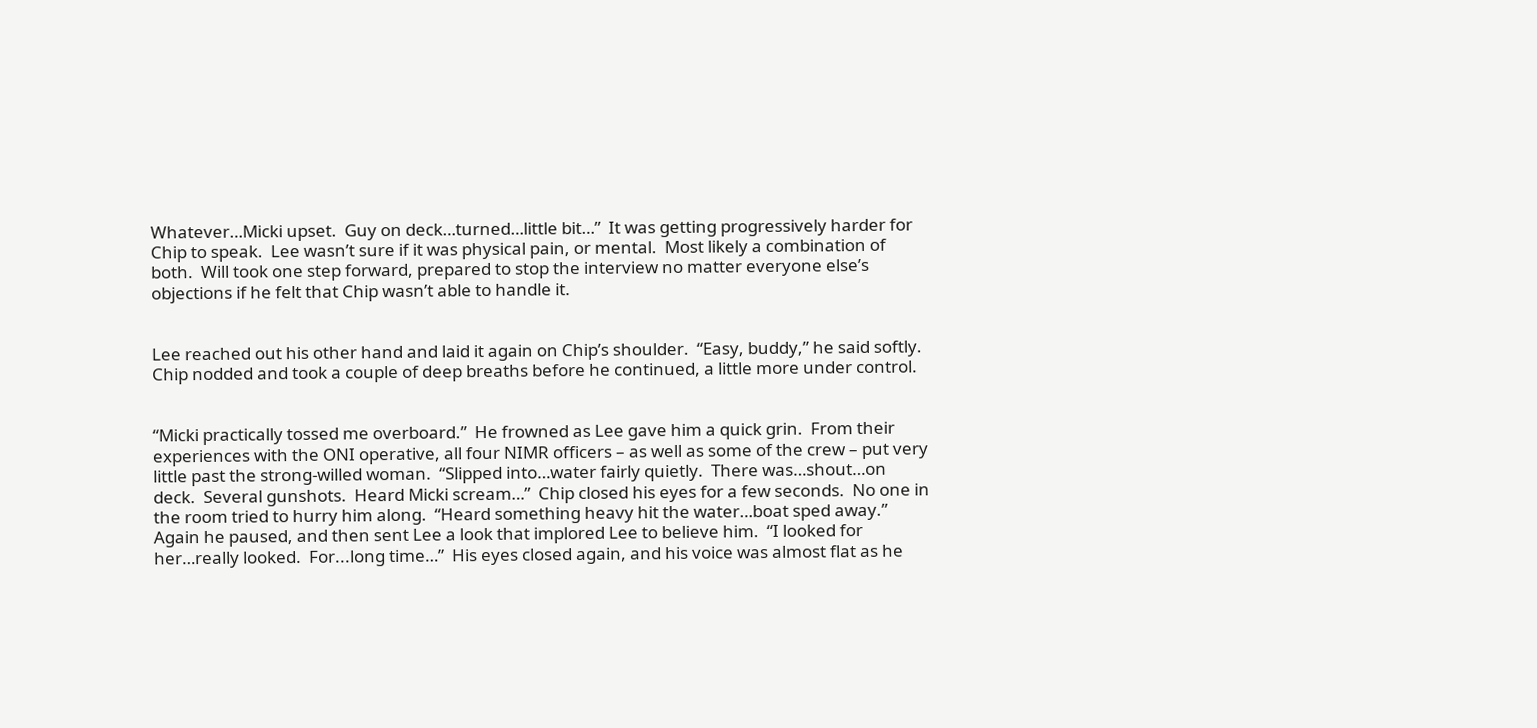Whatever…Micki upset.  Guy on deck…turned…little bit…”  It was getting progressively harder for Chip to speak.  Lee wasn’t sure if it was physical pain, or mental.  Most likely a combination of both.  Will took one step forward, prepared to stop the interview no matter everyone else’s objections if he felt that Chip wasn’t able to handle it.


Lee reached out his other hand and laid it again on Chip’s shoulder.  “Easy, buddy,” he said softly.  Chip nodded and took a couple of deep breaths before he continued, a little more under control.


“Micki practically tossed me overboard.”  He frowned as Lee gave him a quick grin.  From their experiences with the ONI operative, all four NIMR officers – as well as some of the crew – put very little past the strong-willed woman.  “Slipped into…water fairly quietly.  There was…shout…on deck.  Several gunshots.  Heard Micki scream…”  Chip closed his eyes for a few seconds.  No one in the room tried to hurry him along.  “Heard something heavy hit the water…boat sped away.”  Again he paused, and then sent Lee a look that implored Lee to believe him.  “I looked for her…really looked.  For...long time…”  His eyes closed again, and his voice was almost flat as he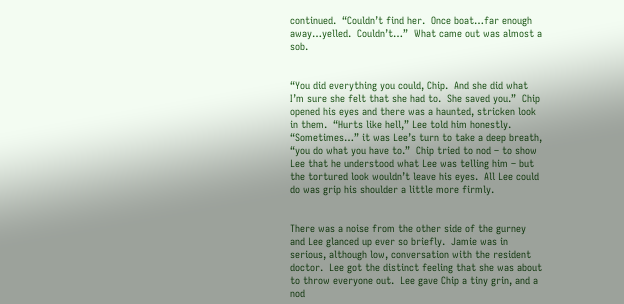continued.  “Couldn’t find her.  Once boat…far enough away…yelled.  Couldn’t…”  What came out was almost a sob.


“You did everything you could, Chip.  And she did what I’m sure she felt that she had to.  She saved you.”  Chip opened his eyes and there was a haunted, stricken look in them.  “Hurts like hell,” Lee told him honestly.  “Sometimes…” it was Lee’s turn to take a deep breath, “you do what you have to.”  Chip tried to nod – to show Lee that he understood what Lee was telling him – but the tortured look wouldn’t leave his eyes.  All Lee could do was grip his shoulder a little more firmly.


There was a noise from the other side of the gurney and Lee glanced up ever so briefly.  Jamie was in serious, although low, conversation with the resident doctor.  Lee got the distinct feeling that she was about to throw everyone out.  Lee gave Chip a tiny grin, and a nod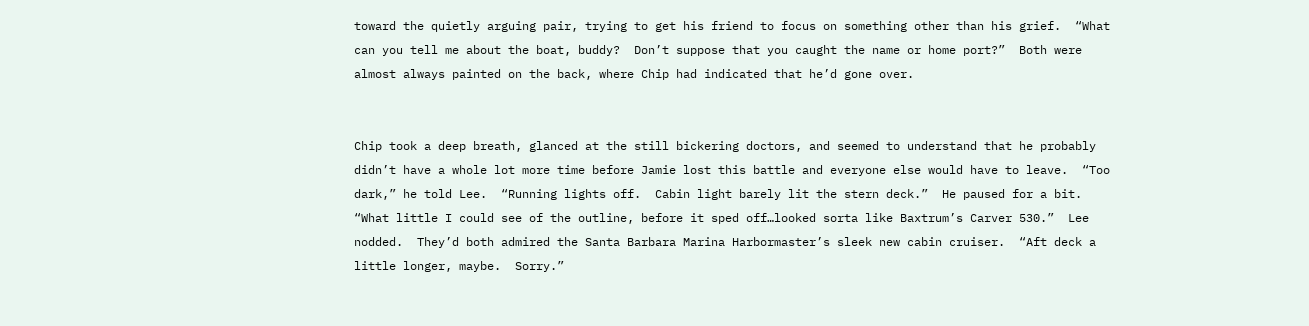toward the quietly arguing pair, trying to get his friend to focus on something other than his grief.  “What can you tell me about the boat, buddy?  Don’t suppose that you caught the name or home port?”  Both were almost always painted on the back, where Chip had indicated that he’d gone over.


Chip took a deep breath, glanced at the still bickering doctors, and seemed to understand that he probably didn’t have a whole lot more time before Jamie lost this battle and everyone else would have to leave.  “Too dark,” he told Lee.  “Running lights off.  Cabin light barely lit the stern deck.”  He paused for a bit.  “What little I could see of the outline, before it sped off…looked sorta like Baxtrum’s Carver 530.”  Lee nodded.  They’d both admired the Santa Barbara Marina Harbormaster’s sleek new cabin cruiser.  “Aft deck a little longer, maybe.  Sorry.”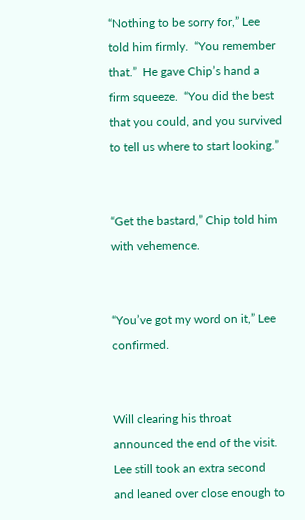“Nothing to be sorry for,” Lee told him firmly.  “You remember that.”  He gave Chip’s hand a firm squeeze.  “You did the best that you could, and you survived to tell us where to start looking.”


“Get the bastard,” Chip told him with vehemence.


“You’ve got my word on it,” Lee confirmed.


Will clearing his throat announced the end of the visit.  Lee still took an extra second and leaned over close enough to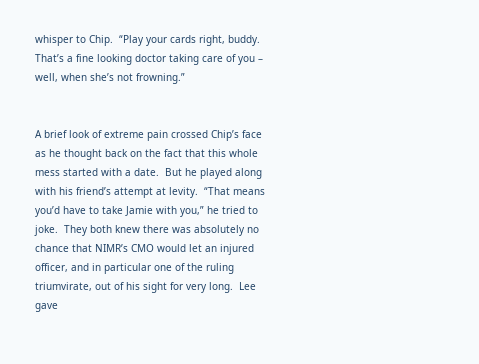whisper to Chip.  “Play your cards right, buddy.  That’s a fine looking doctor taking care of you – well, when she’s not frowning.”


A brief look of extreme pain crossed Chip’s face as he thought back on the fact that this whole mess started with a date.  But he played along with his friend’s attempt at levity.  “That means you’d have to take Jamie with you,” he tried to joke.  They both knew there was absolutely no chance that NIMR’s CMO would let an injured officer, and in particular one of the ruling triumvirate, out of his sight for very long.  Lee gave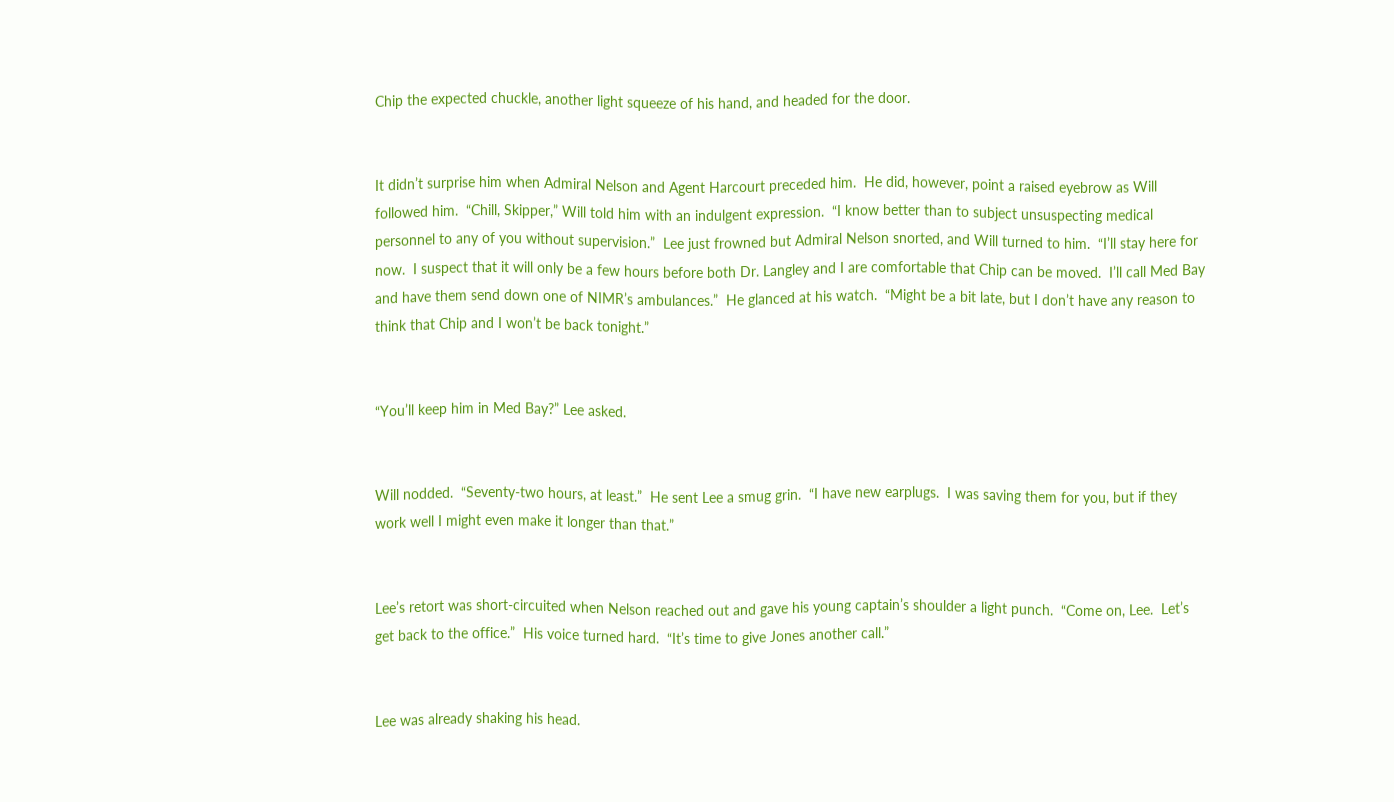Chip the expected chuckle, another light squeeze of his hand, and headed for the door.


It didn’t surprise him when Admiral Nelson and Agent Harcourt preceded him.  He did, however, point a raised eyebrow as Will followed him.  “Chill, Skipper,” Will told him with an indulgent expression.  “I know better than to subject unsuspecting medical personnel to any of you without supervision.”  Lee just frowned but Admiral Nelson snorted, and Will turned to him.  “I’ll stay here for now.  I suspect that it will only be a few hours before both Dr. Langley and I are comfortable that Chip can be moved.  I’ll call Med Bay and have them send down one of NIMR’s ambulances.”  He glanced at his watch.  “Might be a bit late, but I don’t have any reason to think that Chip and I won’t be back tonight.”


“You’ll keep him in Med Bay?” Lee asked.


Will nodded.  “Seventy-two hours, at least.”  He sent Lee a smug grin.  “I have new earplugs.  I was saving them for you, but if they work well I might even make it longer than that.”


Lee’s retort was short-circuited when Nelson reached out and gave his young captain’s shoulder a light punch.  “Come on, Lee.  Let’s get back to the office.”  His voice turned hard.  “It’s time to give Jones another call.”


Lee was already shaking his head.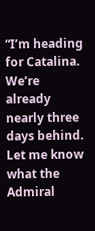“I’m heading for Catalina.  We’re already nearly three days behind.  Let me know what the Admiral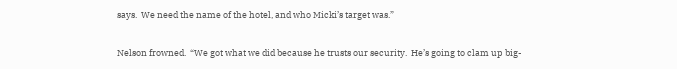says.  We need the name of the hotel, and who Micki’s target was.”


Nelson frowned.  “We got what we did because he trusts our security.  He’s going to clam up big-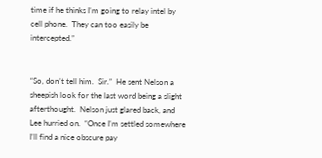time if he thinks I’m going to relay intel by cell phone.  They can too easily be intercepted.”


“So, don’t tell him.  Sir.”  He sent Nelson a sheepish look for the last word being a slight afterthought.  Nelson just glared back, and Lee hurried on.  “Once I’m settled somewhere I’ll find a nice obscure pay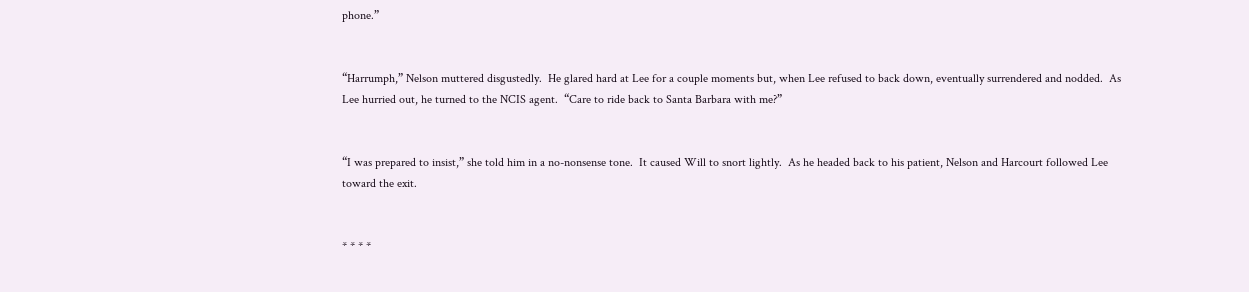phone.”


“Harrumph,” Nelson muttered disgustedly.  He glared hard at Lee for a couple moments but, when Lee refused to back down, eventually surrendered and nodded.  As Lee hurried out, he turned to the NCIS agent.  “Care to ride back to Santa Barbara with me?”


“I was prepared to insist,” she told him in a no-nonsense tone.  It caused Will to snort lightly.  As he headed back to his patient, Nelson and Harcourt followed Lee toward the exit.


* * * *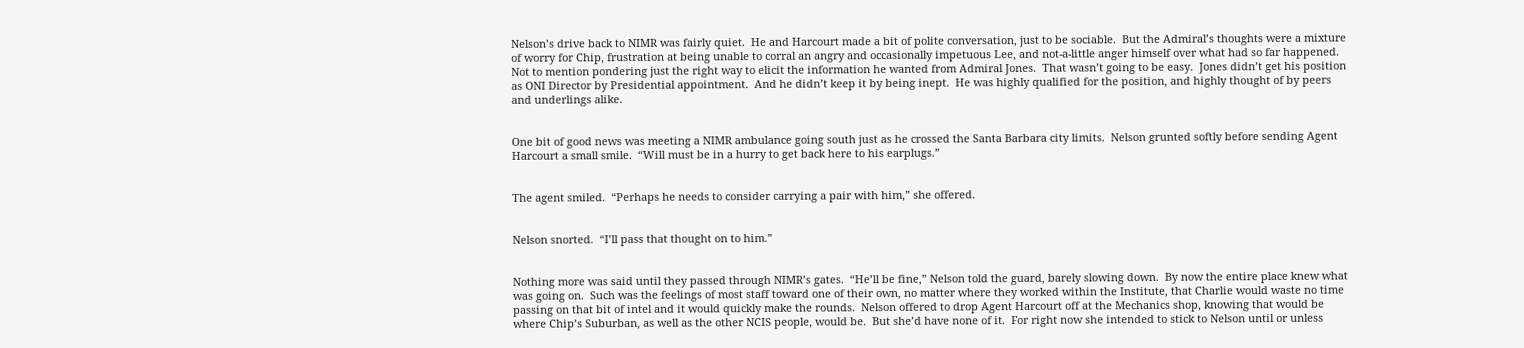Nelson’s drive back to NIMR was fairly quiet.  He and Harcourt made a bit of polite conversation, just to be sociable.  But the Admiral’s thoughts were a mixture of worry for Chip, frustration at being unable to corral an angry and occasionally impetuous Lee, and not-a-little anger himself over what had so far happened.  Not to mention pondering just the right way to elicit the information he wanted from Admiral Jones.  That wasn’t going to be easy.  Jones didn’t get his position as ONI Director by Presidential appointment.  And he didn’t keep it by being inept.  He was highly qualified for the position, and highly thought of by peers and underlings alike.


One bit of good news was meeting a NIMR ambulance going south just as he crossed the Santa Barbara city limits.  Nelson grunted softly before sending Agent Harcourt a small smile.  “Will must be in a hurry to get back here to his earplugs.”


The agent smiled.  “Perhaps he needs to consider carrying a pair with him,” she offered.


Nelson snorted.  “I’ll pass that thought on to him.”


Nothing more was said until they passed through NIMR’s gates.  “He’ll be fine,” Nelson told the guard, barely slowing down.  By now the entire place knew what was going on.  Such was the feelings of most staff toward one of their own, no matter where they worked within the Institute, that Charlie would waste no time passing on that bit of intel and it would quickly make the rounds.  Nelson offered to drop Agent Harcourt off at the Mechanics shop, knowing that would be where Chip’s Suburban, as well as the other NCIS people, would be.  But she’d have none of it.  For right now she intended to stick to Nelson until or unless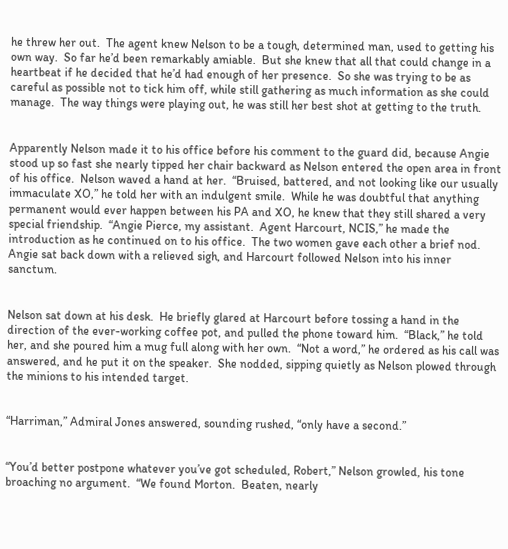he threw her out.  The agent knew Nelson to be a tough, determined man, used to getting his own way.  So far he’d been remarkably amiable.  But she knew that all that could change in a heartbeat if he decided that he’d had enough of her presence.  So she was trying to be as careful as possible not to tick him off, while still gathering as much information as she could manage.  The way things were playing out, he was still her best shot at getting to the truth.


Apparently Nelson made it to his office before his comment to the guard did, because Angie stood up so fast she nearly tipped her chair backward as Nelson entered the open area in front of his office.  Nelson waved a hand at her.  “Bruised, battered, and not looking like our usually immaculate XO,” he told her with an indulgent smile.  While he was doubtful that anything permanent would ever happen between his PA and XO, he knew that they still shared a very special friendship.  “Angie Pierce, my assistant.  Agent Harcourt, NCIS,” he made the introduction as he continued on to his office.  The two women gave each other a brief nod.  Angie sat back down with a relieved sigh, and Harcourt followed Nelson into his inner sanctum.


Nelson sat down at his desk.  He briefly glared at Harcourt before tossing a hand in the direction of the ever-working coffee pot, and pulled the phone toward him.  “Black,” he told her, and she poured him a mug full along with her own.  “Not a word,” he ordered as his call was answered, and he put it on the speaker.  She nodded, sipping quietly as Nelson plowed through the minions to his intended target.


“Harriman,” Admiral Jones answered, sounding rushed, “only have a second.”


“You’d better postpone whatever you’ve got scheduled, Robert,” Nelson growled, his tone broaching no argument.  “We found Morton.  Beaten, nearly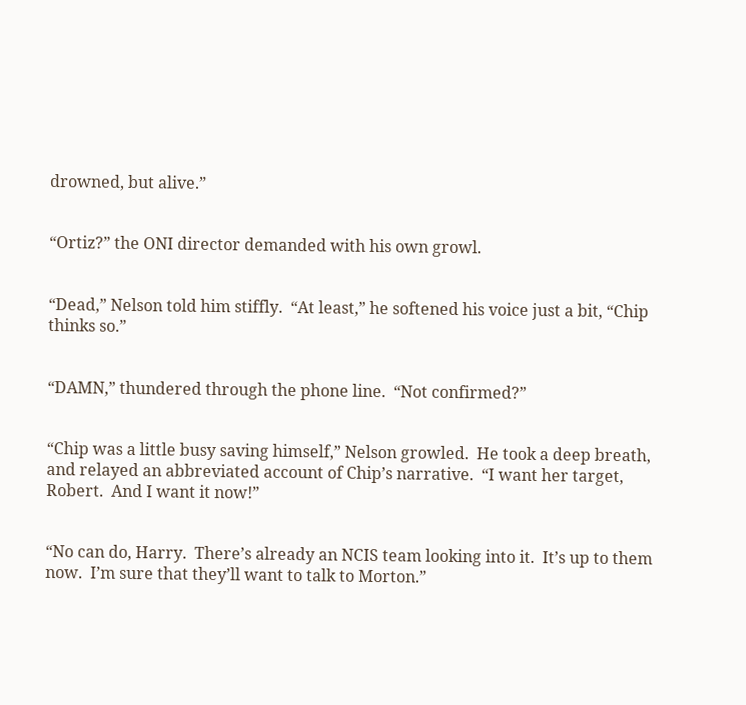drowned, but alive.”


“Ortiz?” the ONI director demanded with his own growl.


“Dead,” Nelson told him stiffly.  “At least,” he softened his voice just a bit, “Chip thinks so.”


“DAMN,” thundered through the phone line.  “Not confirmed?”


“Chip was a little busy saving himself,” Nelson growled.  He took a deep breath, and relayed an abbreviated account of Chip’s narrative.  “I want her target, Robert.  And I want it now!”


“No can do, Harry.  There’s already an NCIS team looking into it.  It’s up to them now.  I’m sure that they’ll want to talk to Morton.”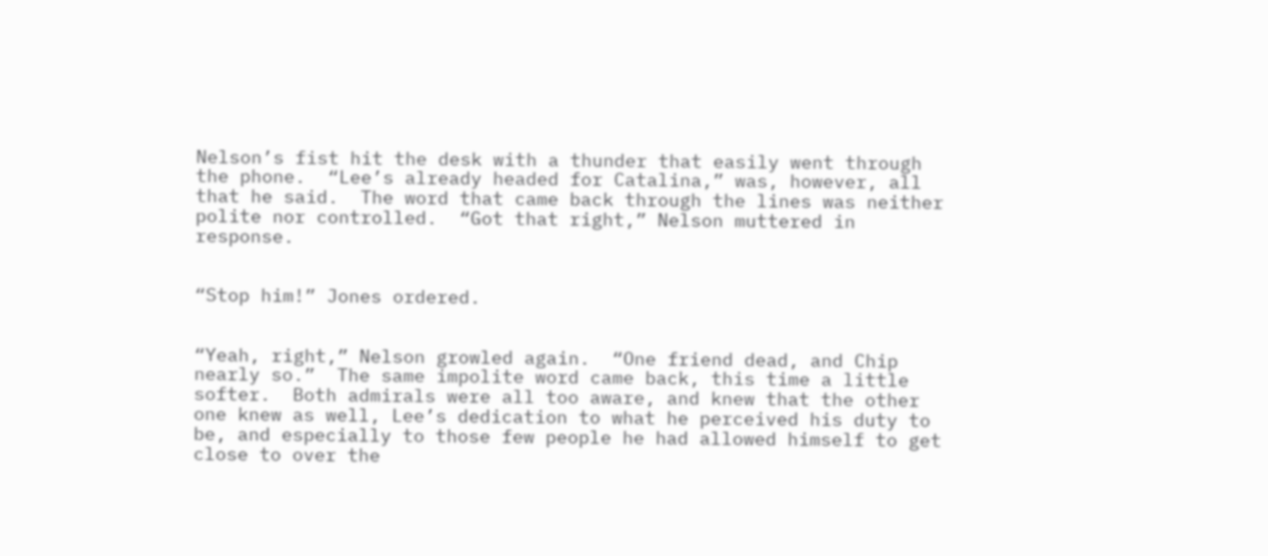Nelson’s fist hit the desk with a thunder that easily went through the phone.  “Lee’s already headed for Catalina,” was, however, all that he said.  The word that came back through the lines was neither polite nor controlled.  “Got that right,” Nelson muttered in response.


“Stop him!” Jones ordered.


“Yeah, right,” Nelson growled again.  “One friend dead, and Chip nearly so.”  The same impolite word came back, this time a little softer.  Both admirals were all too aware, and knew that the other one knew as well, Lee’s dedication to what he perceived his duty to be, and especially to those few people he had allowed himself to get close to over the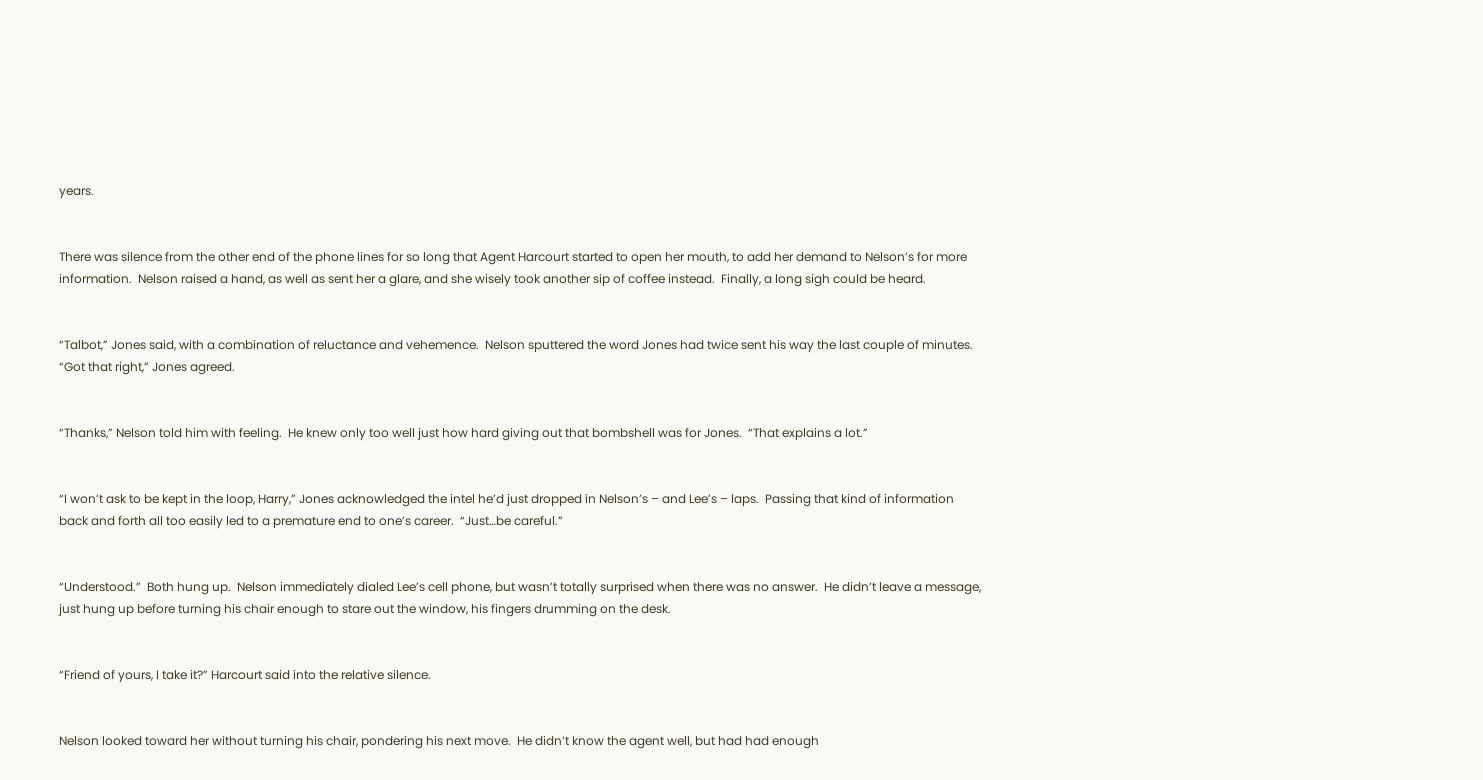years.


There was silence from the other end of the phone lines for so long that Agent Harcourt started to open her mouth, to add her demand to Nelson’s for more information.  Nelson raised a hand, as well as sent her a glare, and she wisely took another sip of coffee instead.  Finally, a long sigh could be heard.


“Talbot,” Jones said, with a combination of reluctance and vehemence.  Nelson sputtered the word Jones had twice sent his way the last couple of minutes.  “Got that right,” Jones agreed.


“Thanks,” Nelson told him with feeling.  He knew only too well just how hard giving out that bombshell was for Jones.  “That explains a lot.”


“I won’t ask to be kept in the loop, Harry,” Jones acknowledged the intel he’d just dropped in Nelson’s – and Lee’s – laps.  Passing that kind of information back and forth all too easily led to a premature end to one’s career.  “Just…be careful.”


“Understood.”  Both hung up.  Nelson immediately dialed Lee’s cell phone, but wasn’t totally surprised when there was no answer.  He didn’t leave a message, just hung up before turning his chair enough to stare out the window, his fingers drumming on the desk.


“Friend of yours, I take it?” Harcourt said into the relative silence.


Nelson looked toward her without turning his chair, pondering his next move.  He didn’t know the agent well, but had had enough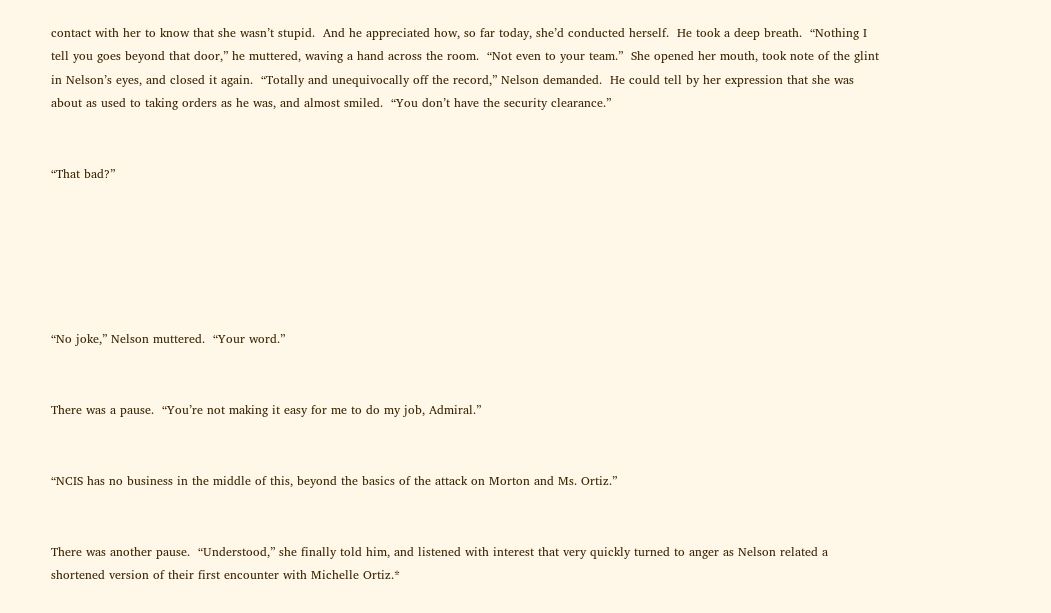contact with her to know that she wasn’t stupid.  And he appreciated how, so far today, she’d conducted herself.  He took a deep breath.  “Nothing I tell you goes beyond that door,” he muttered, waving a hand across the room.  “Not even to your team.”  She opened her mouth, took note of the glint in Nelson’s eyes, and closed it again.  “Totally and unequivocally off the record,” Nelson demanded.  He could tell by her expression that she was about as used to taking orders as he was, and almost smiled.  “You don’t have the security clearance.”


“That bad?”






“No joke,” Nelson muttered.  “Your word.”


There was a pause.  “You’re not making it easy for me to do my job, Admiral.”


“NCIS has no business in the middle of this, beyond the basics of the attack on Morton and Ms. Ortiz.”


There was another pause.  “Understood,” she finally told him, and listened with interest that very quickly turned to anger as Nelson related a shortened version of their first encounter with Michelle Ortiz.*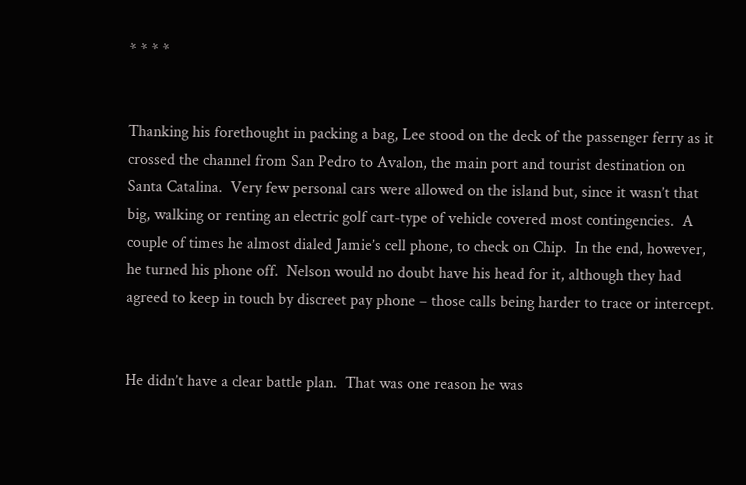* * * *


Thanking his forethought in packing a bag, Lee stood on the deck of the passenger ferry as it crossed the channel from San Pedro to Avalon, the main port and tourist destination on Santa Catalina.  Very few personal cars were allowed on the island but, since it wasn’t that big, walking or renting an electric golf cart-type of vehicle covered most contingencies.  A couple of times he almost dialed Jamie’s cell phone, to check on Chip.  In the end, however, he turned his phone off.  Nelson would no doubt have his head for it, although they had agreed to keep in touch by discreet pay phone – those calls being harder to trace or intercept.


He didn’t have a clear battle plan.  That was one reason he was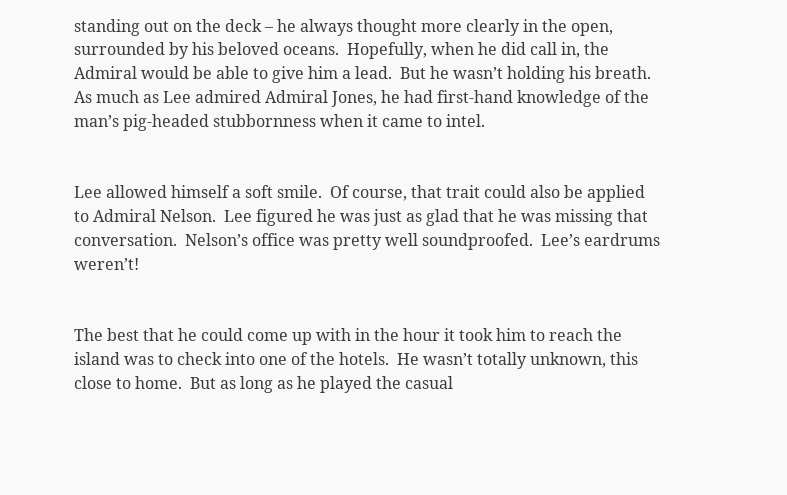standing out on the deck – he always thought more clearly in the open, surrounded by his beloved oceans.  Hopefully, when he did call in, the Admiral would be able to give him a lead.  But he wasn’t holding his breath.  As much as Lee admired Admiral Jones, he had first-hand knowledge of the man’s pig-headed stubbornness when it came to intel.


Lee allowed himself a soft smile.  Of course, that trait could also be applied to Admiral Nelson.  Lee figured he was just as glad that he was missing that conversation.  Nelson’s office was pretty well soundproofed.  Lee’s eardrums weren’t!


The best that he could come up with in the hour it took him to reach the island was to check into one of the hotels.  He wasn’t totally unknown, this close to home.  But as long as he played the casual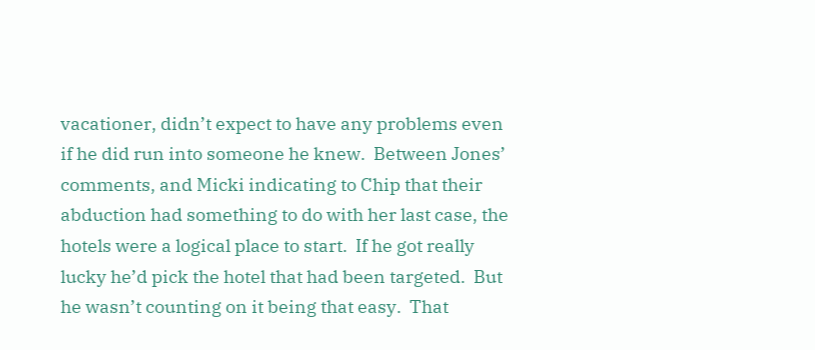vacationer, didn’t expect to have any problems even if he did run into someone he knew.  Between Jones’ comments, and Micki indicating to Chip that their abduction had something to do with her last case, the hotels were a logical place to start.  If he got really lucky he’d pick the hotel that had been targeted.  But he wasn’t counting on it being that easy.  That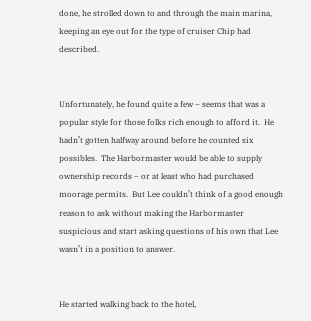done, he strolled down to and through the main marina, keeping an eye out for the type of cruiser Chip had described.


Unfortunately, he found quite a few – seems that was a popular style for those folks rich enough to afford it.  He hadn’t gotten halfway around before he counted six possibles.  The Harbormaster would be able to supply ownership records – or at least who had purchased moorage permits.  But Lee couldn’t think of a good enough reason to ask without making the Harbormaster suspicious and start asking questions of his own that Lee wasn’t in a position to answer.


He started walking back to the hotel,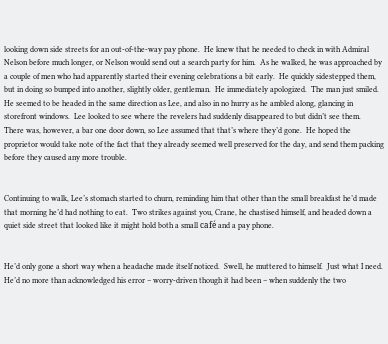looking down side streets for an out-of-the-way pay phone.  He knew that he needed to check in with Admiral Nelson before much longer, or Nelson would send out a search party for him.  As he walked, he was approached by a couple of men who had apparently started their evening celebrations a bit early.  He quickly sidestepped them, but in doing so bumped into another, slightly older, gentleman.  He immediately apologized.  The man just smiled.  He seemed to be headed in the same direction as Lee, and also in no hurry as he ambled along, glancing in storefront windows.  Lee looked to see where the revelers had suddenly disappeared to but didn’t see them.  There was, however, a bar one door down, so Lee assumed that that’s where they’d gone.  He hoped the proprietor would take note of the fact that they already seemed well preserved for the day, and send them packing before they caused any more trouble.


Continuing to walk, Lee’s stomach started to churn, reminding him that other than the small breakfast he’d made that morning he’d had nothing to eat.  Two strikes against you, Crane, he chastised himself, and headed down a quiet side street that looked like it might hold both a small café and a pay phone.


He’d only gone a short way when a headache made itself noticed.  Swell, he muttered to himself.  Just what I need.  He’d no more than acknowledged his error – worry-driven though it had been – when suddenly the two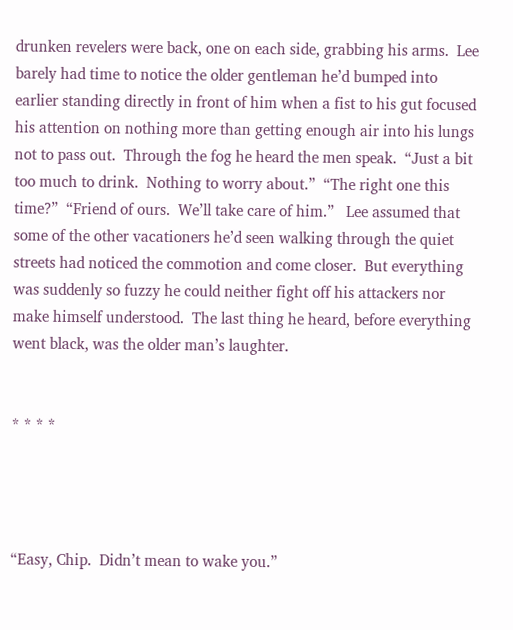drunken revelers were back, one on each side, grabbing his arms.  Lee barely had time to notice the older gentleman he’d bumped into earlier standing directly in front of him when a fist to his gut focused his attention on nothing more than getting enough air into his lungs not to pass out.  Through the fog he heard the men speak.  “Just a bit too much to drink.  Nothing to worry about.”  “The right one this time?”  “Friend of ours.  We’ll take care of him.”   Lee assumed that some of the other vacationers he’d seen walking through the quiet streets had noticed the commotion and come closer.  But everything was suddenly so fuzzy he could neither fight off his attackers nor make himself understood.  The last thing he heard, before everything went black, was the older man’s laughter.


* * * *




“Easy, Chip.  Didn’t mean to wake you.”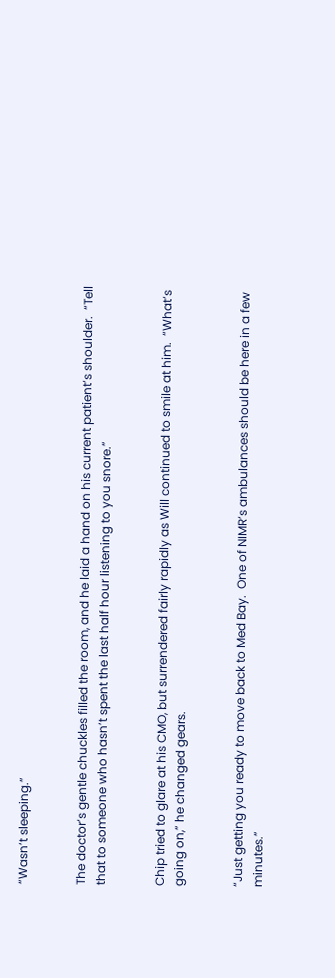“Wasn’t sleeping.”


The doctor’s gentle chuckles filled the room, and he laid a hand on his current patient’s shoulder.  “Tell that to someone who hasn’t spent the last half hour listening to you snore.”


Chip tried to glare at his CMO, but surrendered fairly rapidly as Will continued to smile at him.  “What’s going on,” he changed gears.


“Just getting you ready to move back to Med Bay.  One of NIMR’s ambulances should be here in a few minutes.”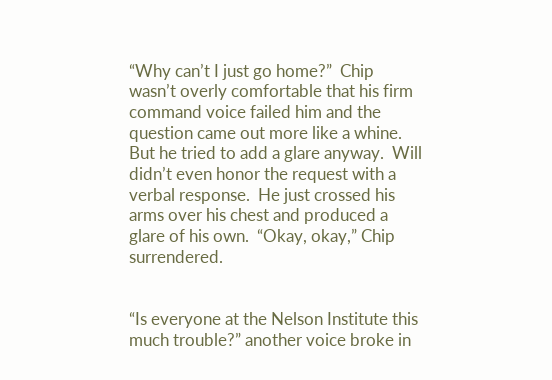“Why can’t I just go home?”  Chip wasn’t overly comfortable that his firm command voice failed him and the question came out more like a whine.  But he tried to add a glare anyway.  Will didn’t even honor the request with a verbal response.  He just crossed his arms over his chest and produced a glare of his own.  “Okay, okay,” Chip surrendered.


“Is everyone at the Nelson Institute this much trouble?” another voice broke in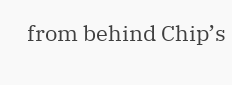from behind Chip’s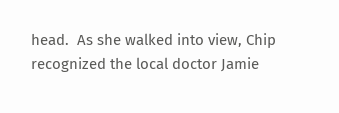head.  As she walked into view, Chip recognized the local doctor Jamie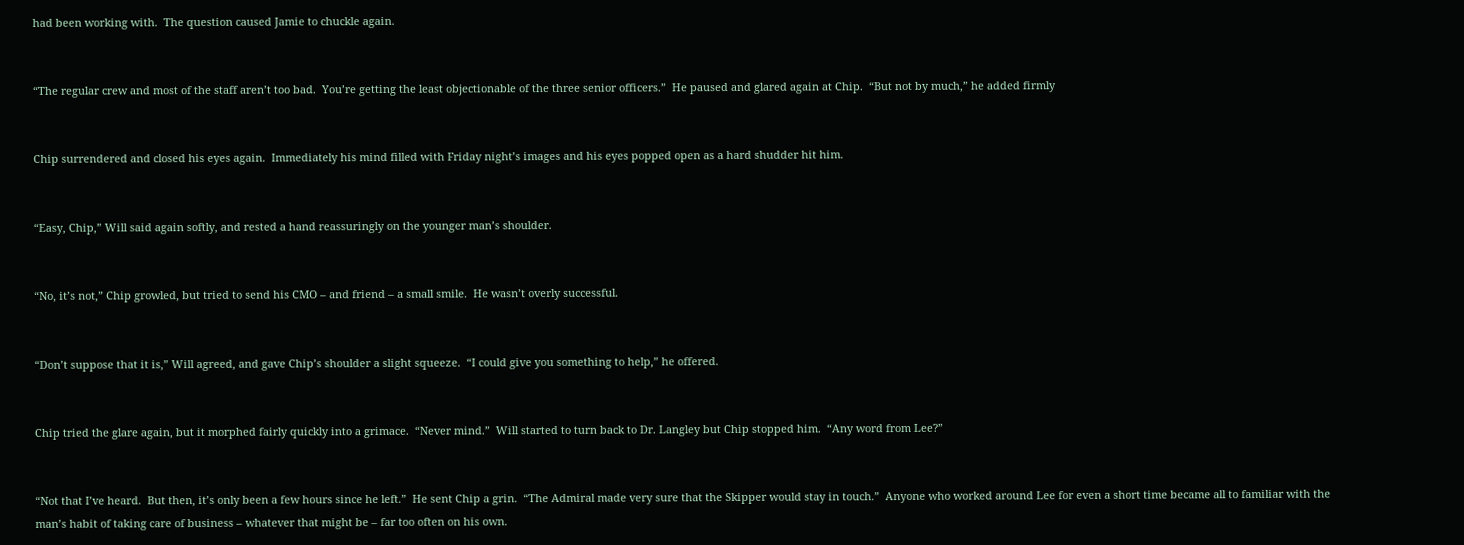had been working with.  The question caused Jamie to chuckle again.


“The regular crew and most of the staff aren’t too bad.  You’re getting the least objectionable of the three senior officers.”  He paused and glared again at Chip.  “But not by much,” he added firmly


Chip surrendered and closed his eyes again.  Immediately his mind filled with Friday night’s images and his eyes popped open as a hard shudder hit him.


“Easy, Chip,” Will said again softly, and rested a hand reassuringly on the younger man’s shoulder.


“No, it’s not,” Chip growled, but tried to send his CMO – and friend – a small smile.  He wasn’t overly successful.


“Don’t suppose that it is,” Will agreed, and gave Chip’s shoulder a slight squeeze.  “I could give you something to help,” he offered.


Chip tried the glare again, but it morphed fairly quickly into a grimace.  “Never mind.”  Will started to turn back to Dr. Langley but Chip stopped him.  “Any word from Lee?”


“Not that I’ve heard.  But then, it’s only been a few hours since he left.”  He sent Chip a grin.  “The Admiral made very sure that the Skipper would stay in touch.”  Anyone who worked around Lee for even a short time became all to familiar with the man’s habit of taking care of business – whatever that might be – far too often on his own.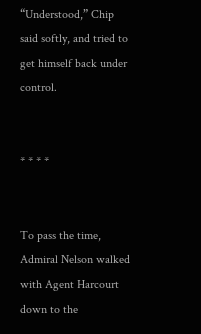“Understood,” Chip said softly, and tried to get himself back under control.


* * * *


To pass the time, Admiral Nelson walked with Agent Harcourt down to the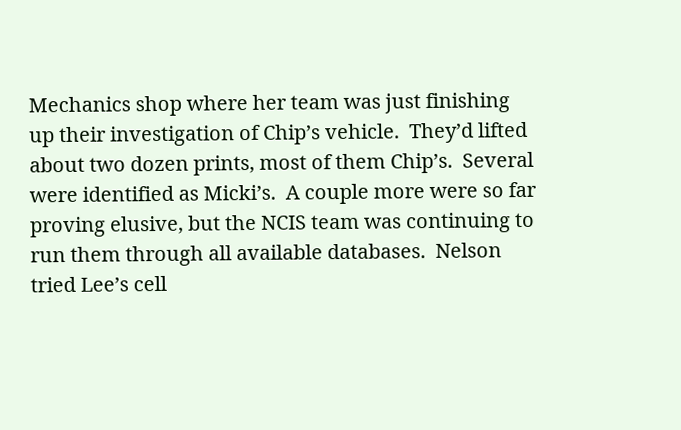Mechanics shop where her team was just finishing up their investigation of Chip’s vehicle.  They’d lifted about two dozen prints, most of them Chip’s.  Several were identified as Micki’s.  A couple more were so far proving elusive, but the NCIS team was continuing to run them through all available databases.  Nelson tried Lee’s cell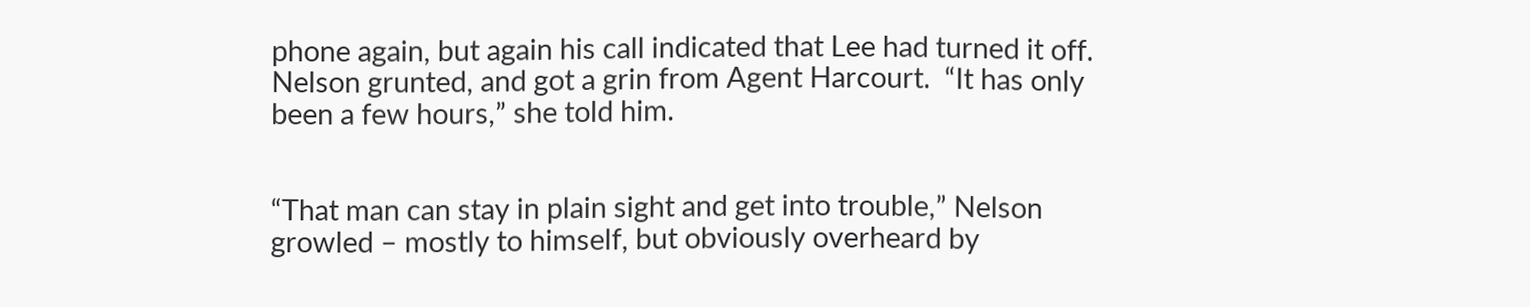phone again, but again his call indicated that Lee had turned it off.  Nelson grunted, and got a grin from Agent Harcourt.  “It has only been a few hours,” she told him.


“That man can stay in plain sight and get into trouble,” Nelson growled – mostly to himself, but obviously overheard by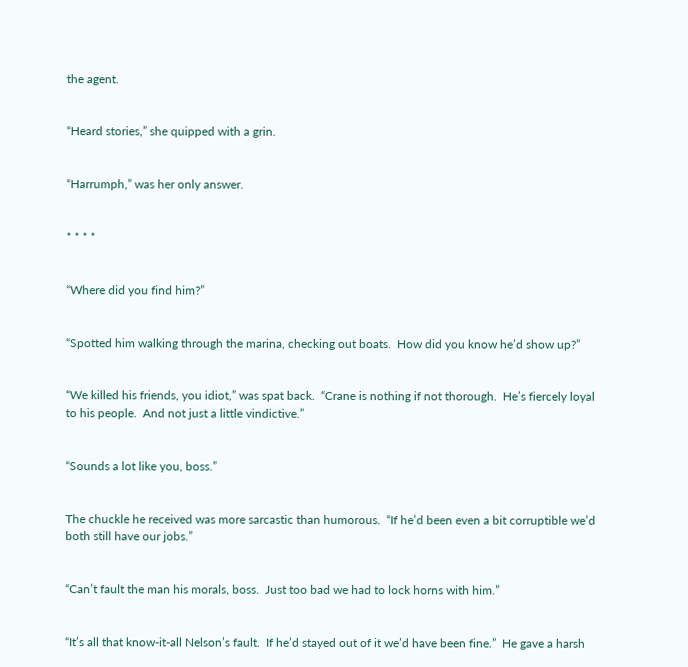the agent.


“Heard stories,” she quipped with a grin.


“Harrumph,” was her only answer.


* * * *


“Where did you find him?”


“Spotted him walking through the marina, checking out boats.  How did you know he’d show up?”


“We killed his friends, you idiot,” was spat back.  “Crane is nothing if not thorough.  He’s fiercely loyal to his people.  And not just a little vindictive.”


“Sounds a lot like you, boss.”


The chuckle he received was more sarcastic than humorous.  “If he’d been even a bit corruptible we’d both still have our jobs.”


“Can’t fault the man his morals, boss.  Just too bad we had to lock horns with him.”


“It’s all that know-it-all Nelson’s fault.  If he’d stayed out of it we’d have been fine.”  He gave a harsh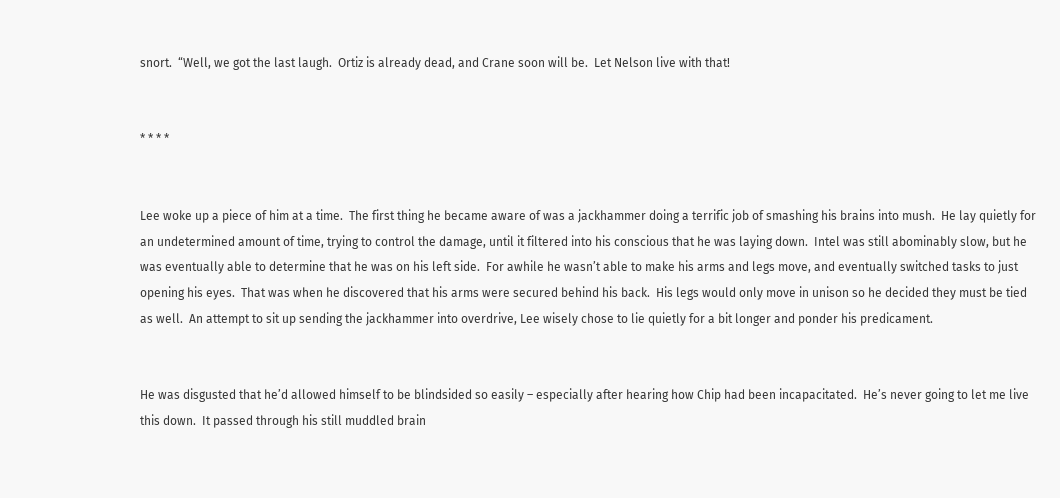snort.  “Well, we got the last laugh.  Ortiz is already dead, and Crane soon will be.  Let Nelson live with that!


* * * *


Lee woke up a piece of him at a time.  The first thing he became aware of was a jackhammer doing a terrific job of smashing his brains into mush.  He lay quietly for an undetermined amount of time, trying to control the damage, until it filtered into his conscious that he was laying down.  Intel was still abominably slow, but he was eventually able to determine that he was on his left side.  For awhile he wasn’t able to make his arms and legs move, and eventually switched tasks to just opening his eyes.  That was when he discovered that his arms were secured behind his back.  His legs would only move in unison so he decided they must be tied as well.  An attempt to sit up sending the jackhammer into overdrive, Lee wisely chose to lie quietly for a bit longer and ponder his predicament.


He was disgusted that he’d allowed himself to be blindsided so easily – especially after hearing how Chip had been incapacitated.  He’s never going to let me live this down.  It passed through his still muddled brain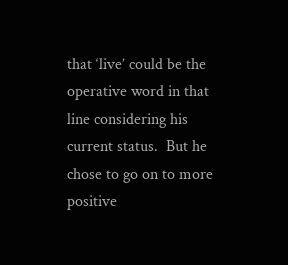that ‘live’ could be the operative word in that line considering his current status.  But he chose to go on to more positive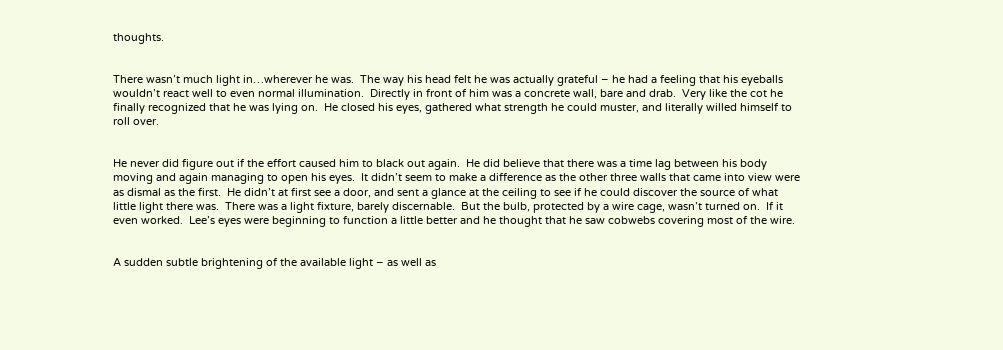thoughts.


There wasn’t much light in…wherever he was.  The way his head felt he was actually grateful – he had a feeling that his eyeballs wouldn’t react well to even normal illumination.  Directly in front of him was a concrete wall, bare and drab.  Very like the cot he finally recognized that he was lying on.  He closed his eyes, gathered what strength he could muster, and literally willed himself to roll over.


He never did figure out if the effort caused him to black out again.  He did believe that there was a time lag between his body moving and again managing to open his eyes.  It didn’t seem to make a difference as the other three walls that came into view were as dismal as the first.  He didn’t at first see a door, and sent a glance at the ceiling to see if he could discover the source of what little light there was.  There was a light fixture, barely discernable.  But the bulb, protected by a wire cage, wasn’t turned on.  If it even worked.  Lee’s eyes were beginning to function a little better and he thought that he saw cobwebs covering most of the wire.


A sudden subtle brightening of the available light – as well as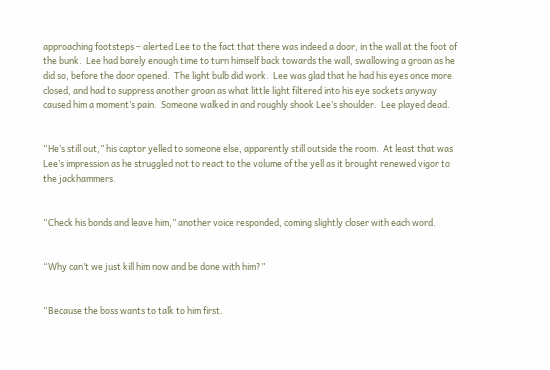approaching footsteps – alerted Lee to the fact that there was indeed a door, in the wall at the foot of the bunk.  Lee had barely enough time to turn himself back towards the wall, swallowing a groan as he did so, before the door opened.  The light bulb did work.  Lee was glad that he had his eyes once more closed, and had to suppress another groan as what little light filtered into his eye sockets anyway caused him a moment’s pain.  Someone walked in and roughly shook Lee’s shoulder.  Lee played dead.


“He’s still out,” his captor yelled to someone else, apparently still outside the room.  At least that was Lee’s impression as he struggled not to react to the volume of the yell as it brought renewed vigor to the jackhammers.


“Check his bonds and leave him,” another voice responded, coming slightly closer with each word.


“Why can’t we just kill him now and be done with him?”


“Because the boss wants to talk to him first.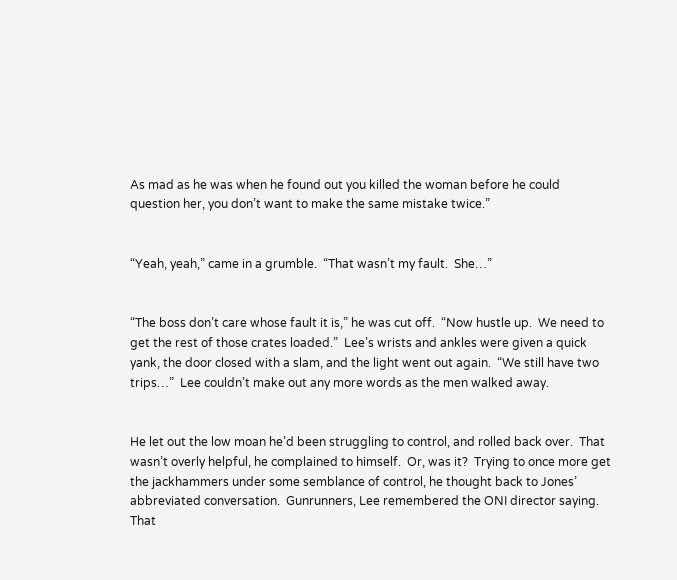As mad as he was when he found out you killed the woman before he could question her, you don’t want to make the same mistake twice.”


“Yeah, yeah,” came in a grumble.  “That wasn’t my fault.  She…”


“The boss don’t care whose fault it is,” he was cut off.  “Now hustle up.  We need to get the rest of those crates loaded.”  Lee’s wrists and ankles were given a quick yank, the door closed with a slam, and the light went out again.  “We still have two trips…”  Lee couldn’t make out any more words as the men walked away.


He let out the low moan he’d been struggling to control, and rolled back over.  That wasn’t overly helpful, he complained to himself.  Or, was it?  Trying to once more get the jackhammers under some semblance of control, he thought back to Jones’ abbreviated conversation.  Gunrunners, Lee remembered the ONI director saying.  That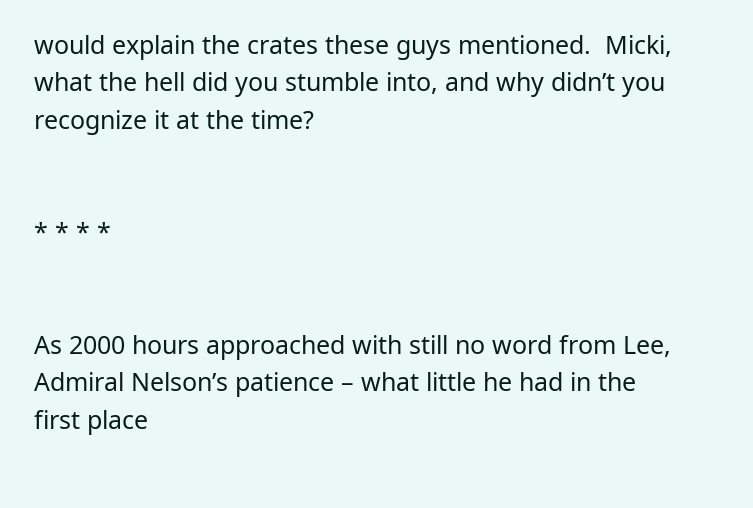would explain the crates these guys mentioned.  Micki, what the hell did you stumble into, and why didn’t you recognize it at the time?


* * * *


As 2000 hours approached with still no word from Lee, Admiral Nelson’s patience – what little he had in the first place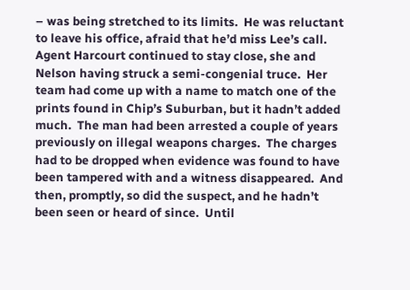– was being stretched to its limits.  He was reluctant to leave his office, afraid that he’d miss Lee’s call.  Agent Harcourt continued to stay close, she and Nelson having struck a semi-congenial truce.  Her team had come up with a name to match one of the prints found in Chip’s Suburban, but it hadn’t added much.  The man had been arrested a couple of years previously on illegal weapons charges.  The charges had to be dropped when evidence was found to have been tampered with and a witness disappeared.  And then, promptly, so did the suspect, and he hadn’t been seen or heard of since.  Until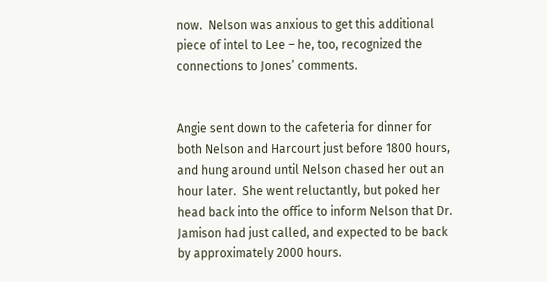now.  Nelson was anxious to get this additional piece of intel to Lee – he, too, recognized the connections to Jones’ comments.


Angie sent down to the cafeteria for dinner for both Nelson and Harcourt just before 1800 hours, and hung around until Nelson chased her out an hour later.  She went reluctantly, but poked her head back into the office to inform Nelson that Dr. Jamison had just called, and expected to be back by approximately 2000 hours.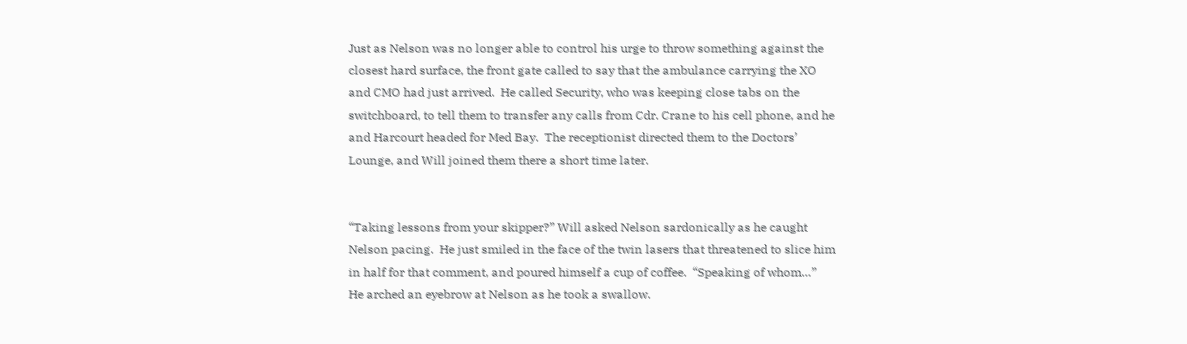Just as Nelson was no longer able to control his urge to throw something against the closest hard surface, the front gate called to say that the ambulance carrying the XO and CMO had just arrived.  He called Security, who was keeping close tabs on the switchboard, to tell them to transfer any calls from Cdr. Crane to his cell phone, and he and Harcourt headed for Med Bay.  The receptionist directed them to the Doctors’ Lounge, and Will joined them there a short time later.


“Taking lessons from your skipper?” Will asked Nelson sardonically as he caught Nelson pacing.  He just smiled in the face of the twin lasers that threatened to slice him in half for that comment, and poured himself a cup of coffee.  “Speaking of whom…”  He arched an eyebrow at Nelson as he took a swallow.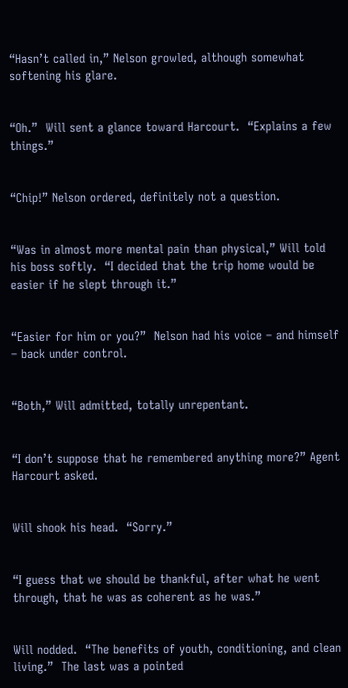“Hasn’t called in,” Nelson growled, although somewhat softening his glare.


“Oh.”  Will sent a glance toward Harcourt.  “Explains a few things.”


“Chip!” Nelson ordered, definitely not a question.


“Was in almost more mental pain than physical,” Will told his boss softly.  “I decided that the trip home would be easier if he slept through it.”


“Easier for him or you?”  Nelson had his voice – and himself – back under control.


“Both,” Will admitted, totally unrepentant.


“I don’t suppose that he remembered anything more?” Agent Harcourt asked.


Will shook his head.  “Sorry.”


“I guess that we should be thankful, after what he went through, that he was as coherent as he was.”


Will nodded.  “The benefits of youth, conditioning, and clean living.”  The last was a pointed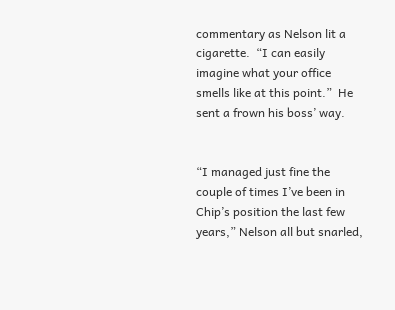commentary as Nelson lit a cigarette.  “I can easily imagine what your office smells like at this point.”  He sent a frown his boss’ way.


“I managed just fine the couple of times I’ve been in Chip’s position the last few years,” Nelson all but snarled,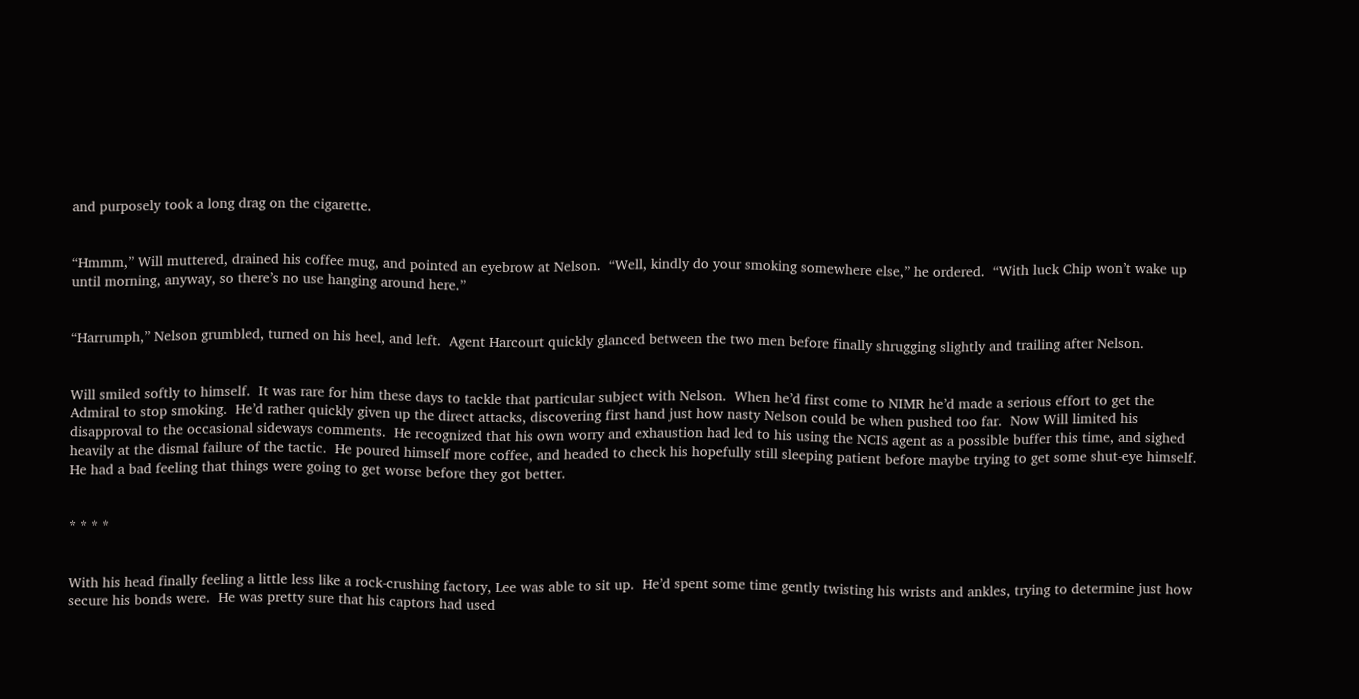and purposely took a long drag on the cigarette.


“Hmmm,” Will muttered, drained his coffee mug, and pointed an eyebrow at Nelson.  “Well, kindly do your smoking somewhere else,” he ordered.  “With luck Chip won’t wake up until morning, anyway, so there’s no use hanging around here.”


“Harrumph,” Nelson grumbled, turned on his heel, and left.  Agent Harcourt quickly glanced between the two men before finally shrugging slightly and trailing after Nelson.


Will smiled softly to himself.  It was rare for him these days to tackle that particular subject with Nelson.  When he’d first come to NIMR he’d made a serious effort to get the Admiral to stop smoking.  He’d rather quickly given up the direct attacks, discovering first hand just how nasty Nelson could be when pushed too far.  Now Will limited his disapproval to the occasional sideways comments.  He recognized that his own worry and exhaustion had led to his using the NCIS agent as a possible buffer this time, and sighed heavily at the dismal failure of the tactic.  He poured himself more coffee, and headed to check his hopefully still sleeping patient before maybe trying to get some shut-eye himself.  He had a bad feeling that things were going to get worse before they got better.


* * * *


With his head finally feeling a little less like a rock-crushing factory, Lee was able to sit up.  He’d spent some time gently twisting his wrists and ankles, trying to determine just how secure his bonds were.  He was pretty sure that his captors had used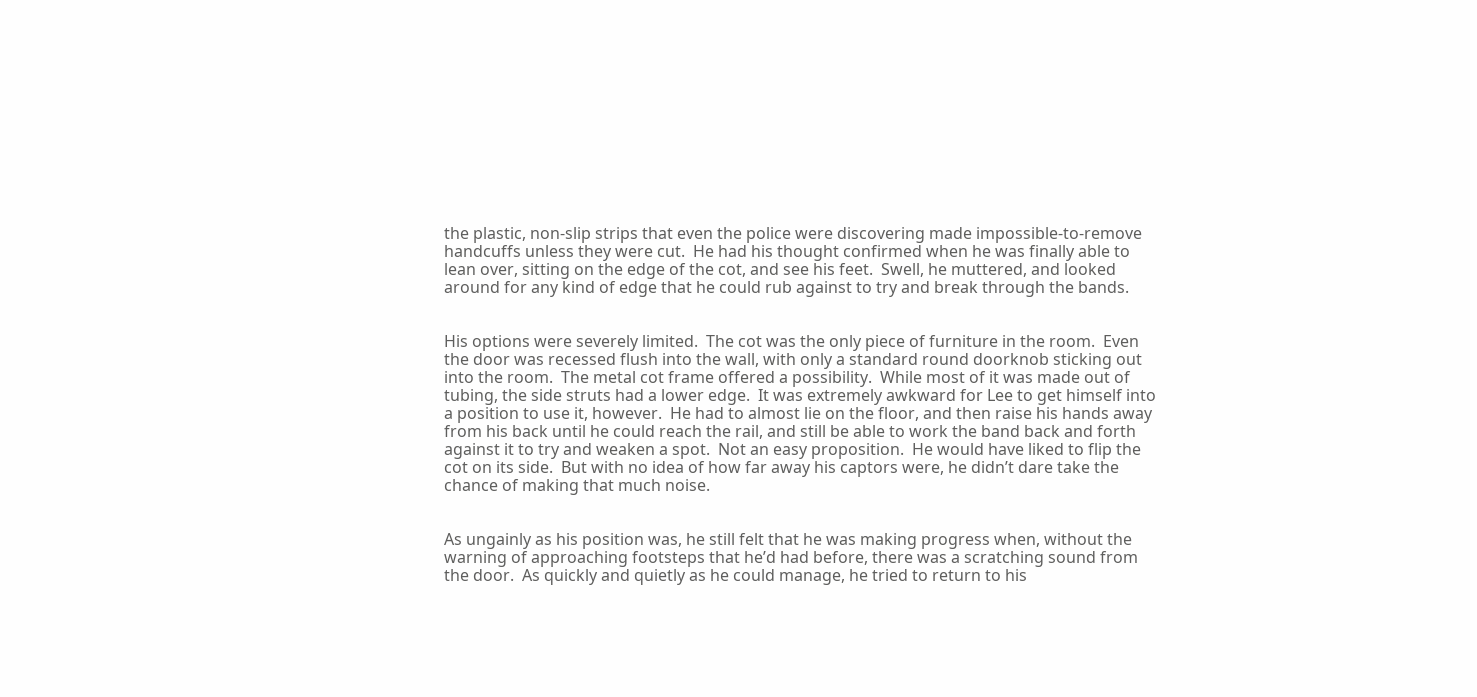the plastic, non-slip strips that even the police were discovering made impossible-to-remove handcuffs unless they were cut.  He had his thought confirmed when he was finally able to lean over, sitting on the edge of the cot, and see his feet.  Swell, he muttered, and looked around for any kind of edge that he could rub against to try and break through the bands.


His options were severely limited.  The cot was the only piece of furniture in the room.  Even the door was recessed flush into the wall, with only a standard round doorknob sticking out into the room.  The metal cot frame offered a possibility.  While most of it was made out of tubing, the side struts had a lower edge.  It was extremely awkward for Lee to get himself into a position to use it, however.  He had to almost lie on the floor, and then raise his hands away from his back until he could reach the rail, and still be able to work the band back and forth against it to try and weaken a spot.  Not an easy proposition.  He would have liked to flip the cot on its side.  But with no idea of how far away his captors were, he didn’t dare take the chance of making that much noise.


As ungainly as his position was, he still felt that he was making progress when, without the warning of approaching footsteps that he’d had before, there was a scratching sound from the door.  As quickly and quietly as he could manage, he tried to return to his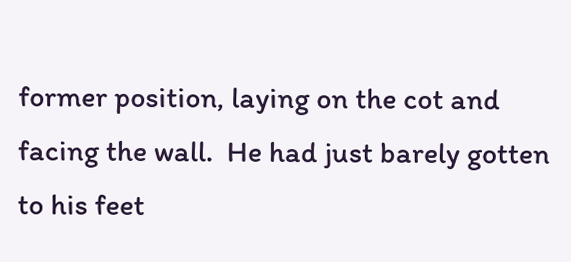former position, laying on the cot and facing the wall.  He had just barely gotten to his feet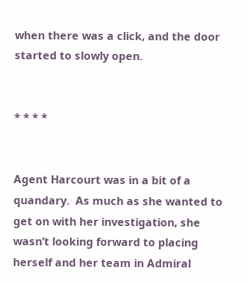when there was a click, and the door started to slowly open.


* * * *


Agent Harcourt was in a bit of a quandary.  As much as she wanted to get on with her investigation, she wasn’t looking forward to placing herself and her team in Admiral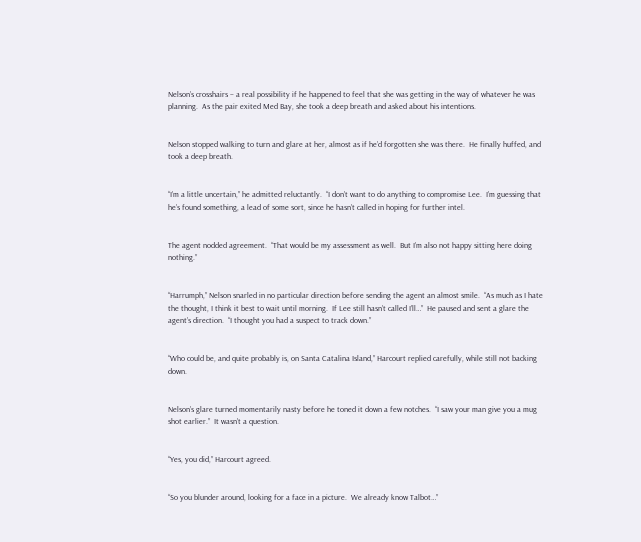Nelson’s crosshairs – a real possibility if he happened to feel that she was getting in the way of whatever he was planning.  As the pair exited Med Bay, she took a deep breath and asked about his intentions.


Nelson stopped walking to turn and glare at her, almost as if he’d forgotten she was there.  He finally huffed, and took a deep breath.


“I’m a little uncertain,” he admitted reluctantly.  “I don’t want to do anything to compromise Lee.  I’m guessing that he’s found something, a lead of some sort, since he hasn’t called in hoping for further intel.


The agent nodded agreement.  “That would be my assessment as well.  But I’m also not happy sitting here doing nothing.”


“Harrumph,” Nelson snarled in no particular direction before sending the agent an almost smile.  “As much as I hate the thought, I think it best to wait until morning.  If Lee still hasn’t called I’ll…”  He paused and sent a glare the agent’s direction.  “I thought you had a suspect to track down.”


“Who could be, and quite probably is, on Santa Catalina Island,” Harcourt replied carefully, while still not backing down.


Nelson’s glare turned momentarily nasty before he toned it down a few notches.  “I saw your man give you a mug shot earlier.”  It wasn’t a question.


“Yes, you did,” Harcourt agreed.


“So you blunder around, looking for a face in a picture.  We already know Talbot…”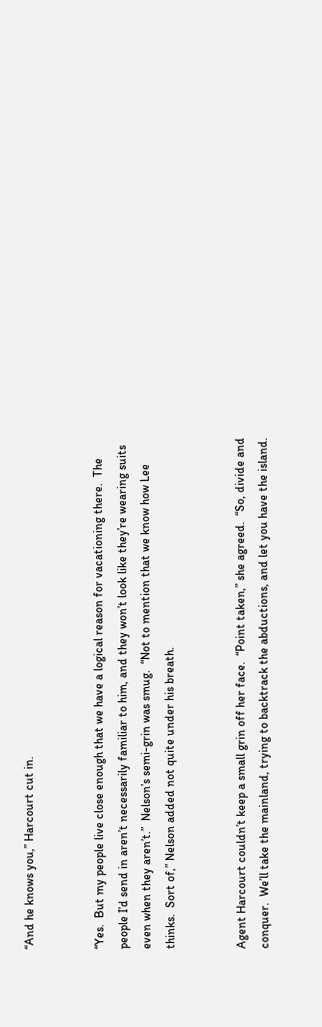“And he knows you,” Harcourt cut in.


“Yes.  But my people live close enough that we have a logical reason for vacationing there.  The people I’d send in aren’t necessarily familiar to him, and they won’t look like they’re wearing suits even when they aren’t.”  Nelson’s semi-grin was smug.  “Not to mention that we know how Lee thinks.  Sort of,” Nelson added not quite under his breath.


Agent Harcourt couldn’t keep a small grin off her face.  “Point taken,” she agreed.  “So, divide and conquer.  We’ll take the mainland, trying to backtrack the abductions, and let you have the island.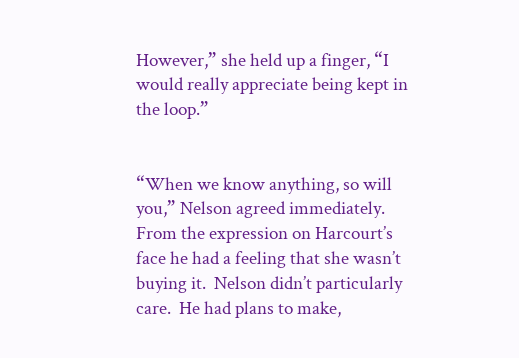However,” she held up a finger, “I would really appreciate being kept in the loop.”


“When we know anything, so will you,” Nelson agreed immediately.  From the expression on Harcourt’s face he had a feeling that she wasn’t buying it.  Nelson didn’t particularly care.  He had plans to make,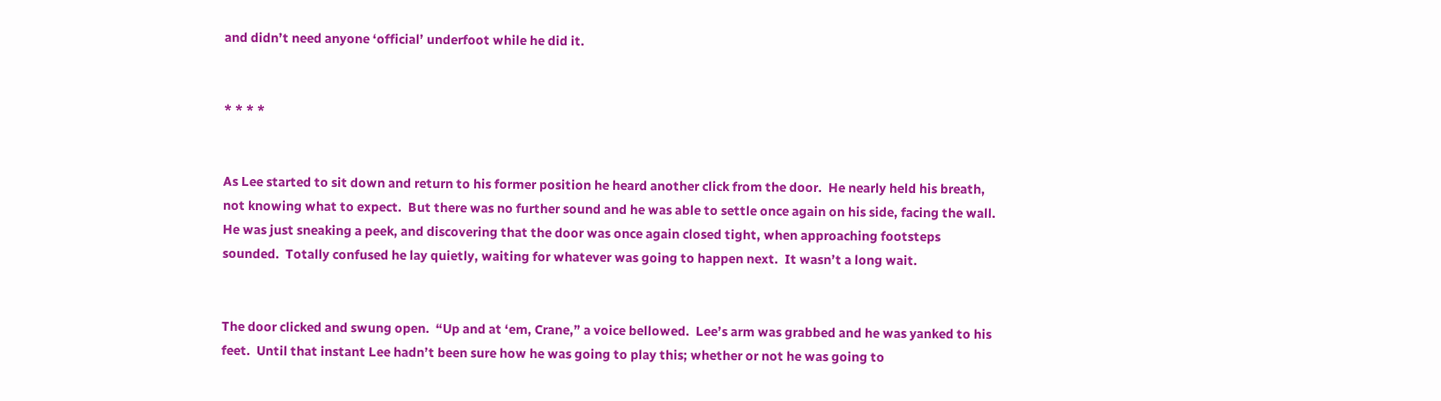and didn’t need anyone ‘official’ underfoot while he did it.


* * * *


As Lee started to sit down and return to his former position he heard another click from the door.  He nearly held his breath, not knowing what to expect.  But there was no further sound and he was able to settle once again on his side, facing the wall.  He was just sneaking a peek, and discovering that the door was once again closed tight, when approaching footsteps sounded.  Totally confused he lay quietly, waiting for whatever was going to happen next.  It wasn’t a long wait.


The door clicked and swung open.  “Up and at ‘em, Crane,” a voice bellowed.  Lee’s arm was grabbed and he was yanked to his feet.  Until that instant Lee hadn’t been sure how he was going to play this; whether or not he was going to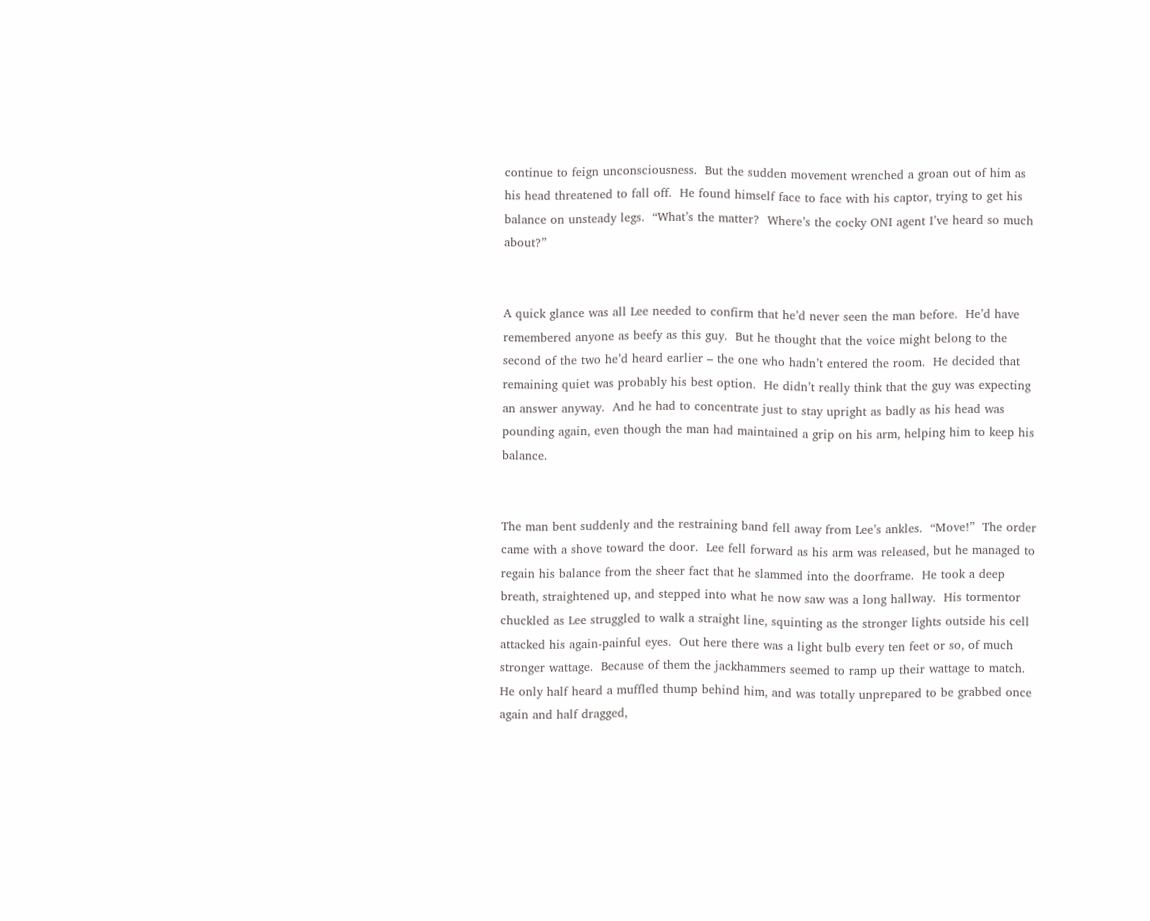continue to feign unconsciousness.  But the sudden movement wrenched a groan out of him as his head threatened to fall off.  He found himself face to face with his captor, trying to get his balance on unsteady legs.  “What’s the matter?  Where’s the cocky ONI agent I’ve heard so much about?”


A quick glance was all Lee needed to confirm that he’d never seen the man before.  He’d have remembered anyone as beefy as this guy.  But he thought that the voice might belong to the second of the two he’d heard earlier – the one who hadn’t entered the room.  He decided that remaining quiet was probably his best option.  He didn’t really think that the guy was expecting an answer anyway.  And he had to concentrate just to stay upright as badly as his head was pounding again, even though the man had maintained a grip on his arm, helping him to keep his balance.


The man bent suddenly and the restraining band fell away from Lee’s ankles.  “Move!”  The order came with a shove toward the door.  Lee fell forward as his arm was released, but he managed to regain his balance from the sheer fact that he slammed into the doorframe.  He took a deep breath, straightened up, and stepped into what he now saw was a long hallway.  His tormentor chuckled as Lee struggled to walk a straight line, squinting as the stronger lights outside his cell attacked his again-painful eyes.  Out here there was a light bulb every ten feet or so, of much stronger wattage.  Because of them the jackhammers seemed to ramp up their wattage to match.  He only half heard a muffled thump behind him, and was totally unprepared to be grabbed once again and half dragged,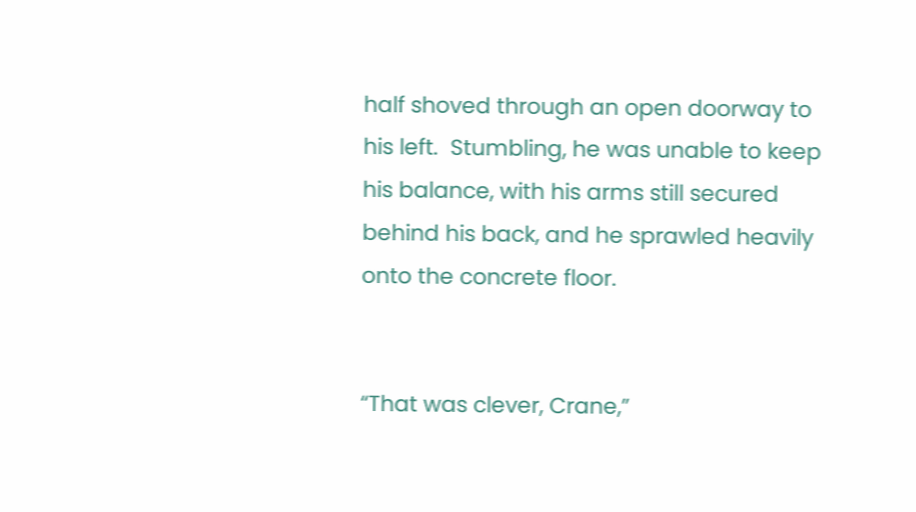half shoved through an open doorway to his left.  Stumbling, he was unable to keep his balance, with his arms still secured behind his back, and he sprawled heavily onto the concrete floor.


“That was clever, Crane,”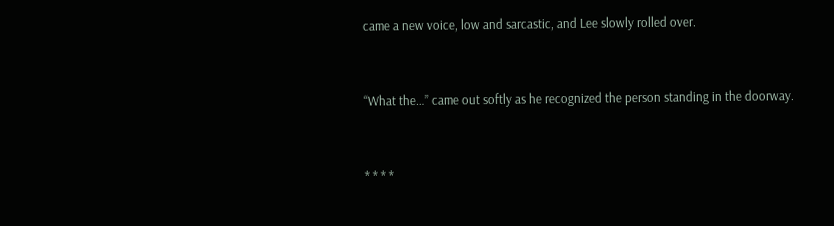came a new voice, low and sarcastic, and Lee slowly rolled over.


“What the…” came out softly as he recognized the person standing in the doorway.


* * * *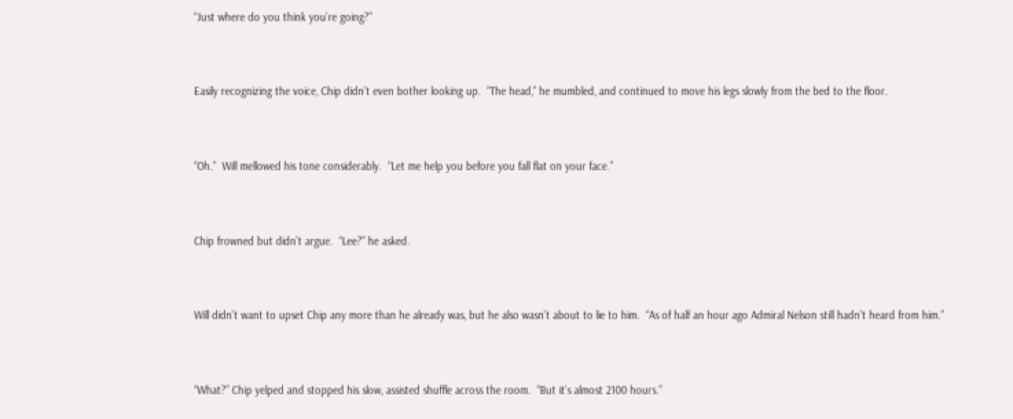“Just where do you think you’re going?”


Easily recognizing the voice, Chip didn’t even bother looking up.  “The head,” he mumbled, and continued to move his legs slowly from the bed to the floor.


“Oh.”  Will mellowed his tone considerably.  “Let me help you before you fall flat on your face.”


Chip frowned but didn’t argue.  “Lee?” he asked.


Will didn’t want to upset Chip any more than he already was, but he also wasn’t about to lie to him.  “As of half an hour ago Admiral Nelson still hadn’t heard from him.”


“What?” Chip yelped and stopped his slow, assisted shuffle across the room.  “But it’s almost 2100 hours.”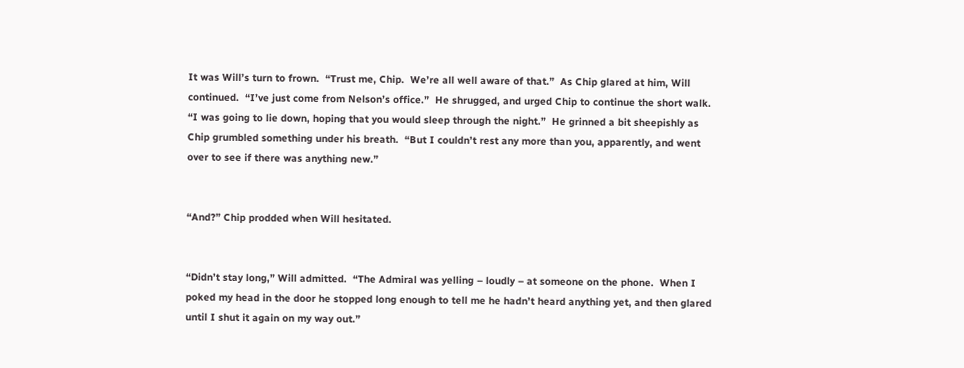It was Will’s turn to frown.  “Trust me, Chip.  We’re all well aware of that.”  As Chip glared at him, Will continued.  “I’ve just come from Nelson’s office.”  He shrugged, and urged Chip to continue the short walk.  “I was going to lie down, hoping that you would sleep through the night.”  He grinned a bit sheepishly as Chip grumbled something under his breath.  “But I couldn’t rest any more than you, apparently, and went over to see if there was anything new.”


“And?” Chip prodded when Will hesitated.


“Didn’t stay long,” Will admitted.  “The Admiral was yelling – loudly – at someone on the phone.  When I poked my head in the door he stopped long enough to tell me he hadn’t heard anything yet, and then glared until I shut it again on my way out.”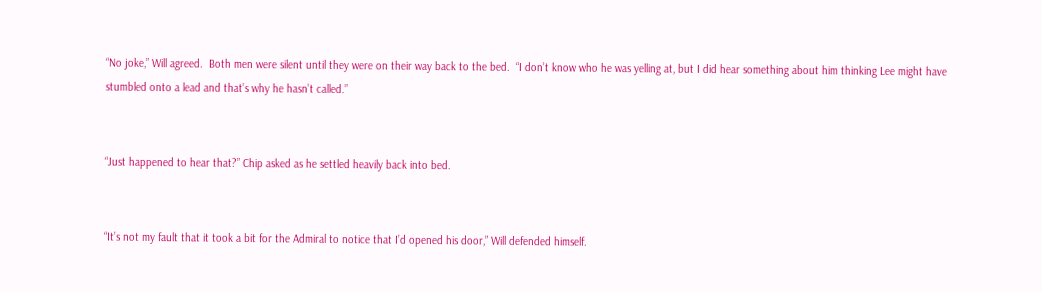“No joke,” Will agreed.  Both men were silent until they were on their way back to the bed.  “I don’t know who he was yelling at, but I did hear something about him thinking Lee might have stumbled onto a lead and that’s why he hasn’t called.”


“Just happened to hear that?” Chip asked as he settled heavily back into bed.


“It’s not my fault that it took a bit for the Admiral to notice that I’d opened his door,” Will defended himself.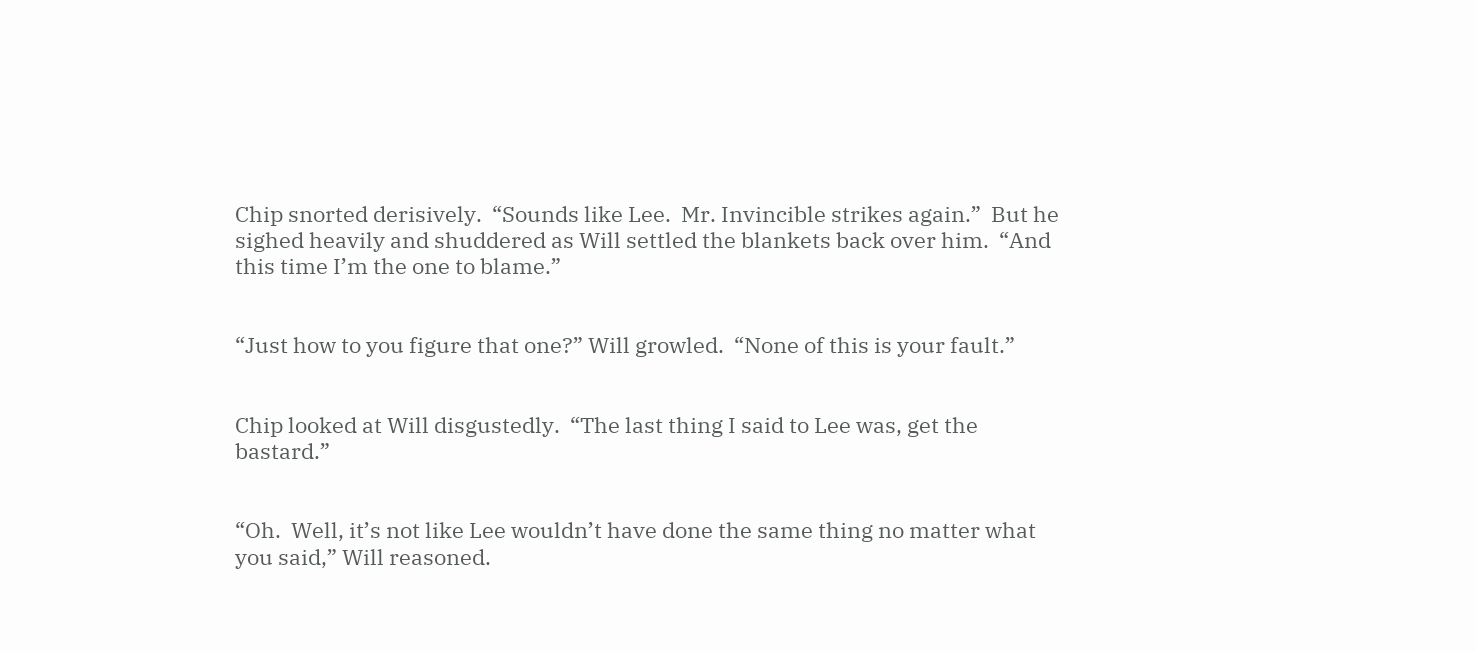Chip snorted derisively.  “Sounds like Lee.  Mr. Invincible strikes again.”  But he sighed heavily and shuddered as Will settled the blankets back over him.  “And this time I’m the one to blame.”


“Just how to you figure that one?” Will growled.  “None of this is your fault.”


Chip looked at Will disgustedly.  “The last thing I said to Lee was, get the bastard.”


“Oh.  Well, it’s not like Lee wouldn’t have done the same thing no matter what you said,” Will reasoned.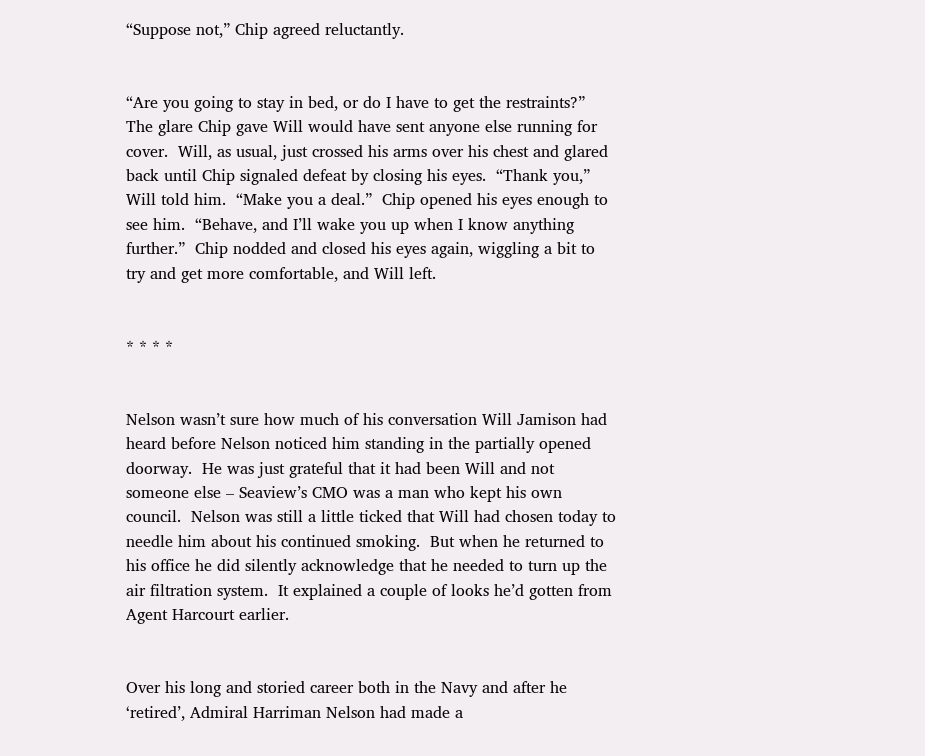“Suppose not,” Chip agreed reluctantly.


“Are you going to stay in bed, or do I have to get the restraints?”  The glare Chip gave Will would have sent anyone else running for cover.  Will, as usual, just crossed his arms over his chest and glared back until Chip signaled defeat by closing his eyes.  “Thank you,” Will told him.  “Make you a deal.”  Chip opened his eyes enough to see him.  “Behave, and I’ll wake you up when I know anything further.”  Chip nodded and closed his eyes again, wiggling a bit to try and get more comfortable, and Will left.


* * * *


Nelson wasn’t sure how much of his conversation Will Jamison had heard before Nelson noticed him standing in the partially opened doorway.  He was just grateful that it had been Will and not someone else – Seaview’s CMO was a man who kept his own council.  Nelson was still a little ticked that Will had chosen today to needle him about his continued smoking.  But when he returned to his office he did silently acknowledge that he needed to turn up the air filtration system.  It explained a couple of looks he’d gotten from Agent Harcourt earlier.


Over his long and storied career both in the Navy and after he ‘retired’, Admiral Harriman Nelson had made a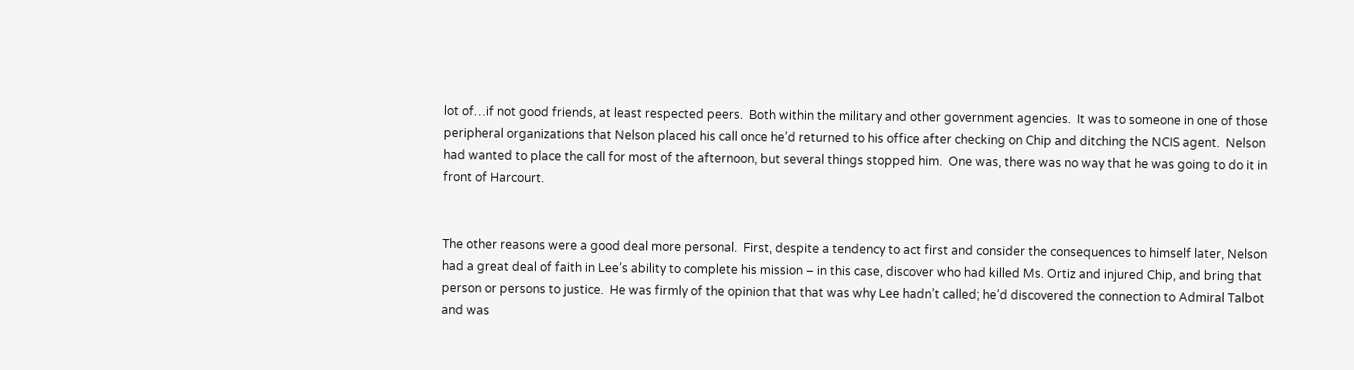lot of…if not good friends, at least respected peers.  Both within the military and other government agencies.  It was to someone in one of those peripheral organizations that Nelson placed his call once he’d returned to his office after checking on Chip and ditching the NCIS agent.  Nelson had wanted to place the call for most of the afternoon, but several things stopped him.  One was, there was no way that he was going to do it in front of Harcourt.


The other reasons were a good deal more personal.  First, despite a tendency to act first and consider the consequences to himself later, Nelson had a great deal of faith in Lee’s ability to complete his mission – in this case, discover who had killed Ms. Ortiz and injured Chip, and bring that person or persons to justice.  He was firmly of the opinion that that was why Lee hadn’t called; he’d discovered the connection to Admiral Talbot and was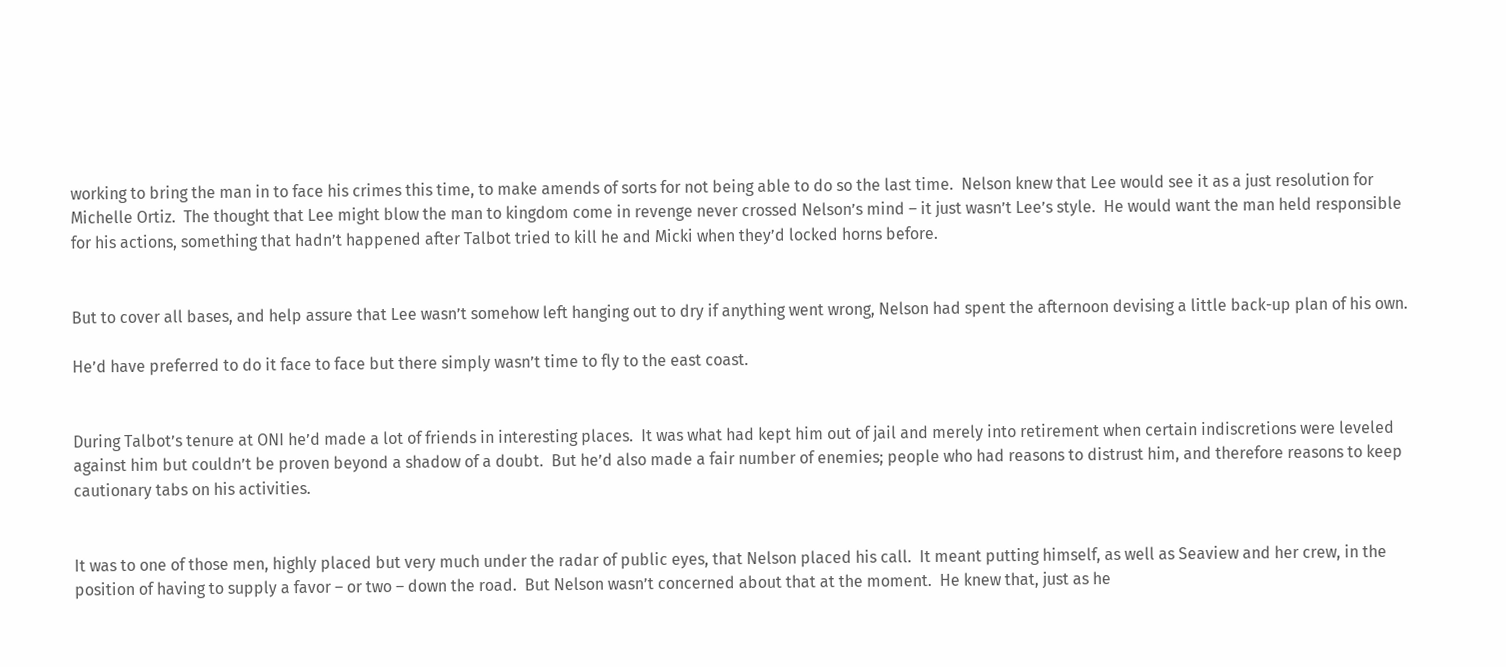working to bring the man in to face his crimes this time, to make amends of sorts for not being able to do so the last time.  Nelson knew that Lee would see it as a just resolution for Michelle Ortiz.  The thought that Lee might blow the man to kingdom come in revenge never crossed Nelson’s mind – it just wasn’t Lee’s style.  He would want the man held responsible for his actions, something that hadn’t happened after Talbot tried to kill he and Micki when they’d locked horns before.


But to cover all bases, and help assure that Lee wasn’t somehow left hanging out to dry if anything went wrong, Nelson had spent the afternoon devising a little back-up plan of his own.

He’d have preferred to do it face to face but there simply wasn’t time to fly to the east coast.


During Talbot’s tenure at ONI he’d made a lot of friends in interesting places.  It was what had kept him out of jail and merely into retirement when certain indiscretions were leveled against him but couldn’t be proven beyond a shadow of a doubt.  But he’d also made a fair number of enemies; people who had reasons to distrust him, and therefore reasons to keep cautionary tabs on his activities.


It was to one of those men, highly placed but very much under the radar of public eyes, that Nelson placed his call.  It meant putting himself, as well as Seaview and her crew, in the position of having to supply a favor – or two – down the road.  But Nelson wasn’t concerned about that at the moment.  He knew that, just as he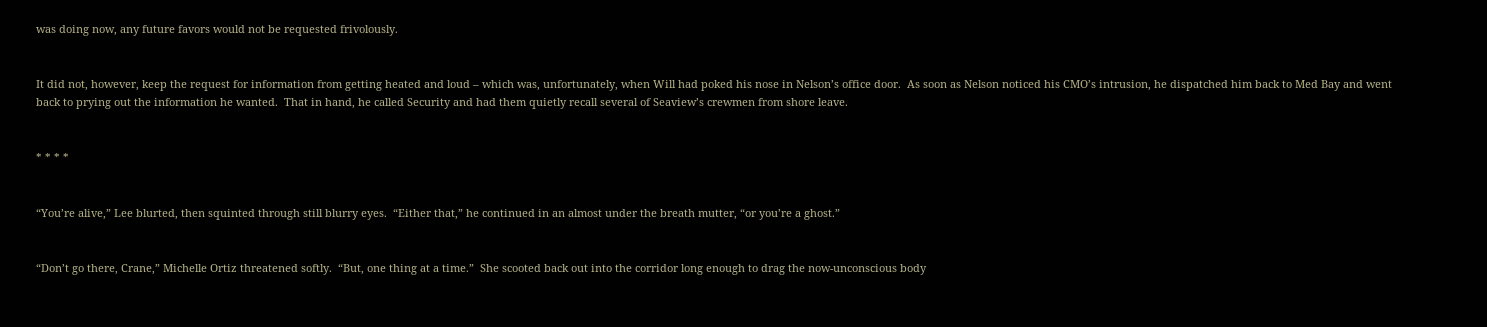was doing now, any future favors would not be requested frivolously.


It did not, however, keep the request for information from getting heated and loud – which was, unfortunately, when Will had poked his nose in Nelson’s office door.  As soon as Nelson noticed his CMO’s intrusion, he dispatched him back to Med Bay and went back to prying out the information he wanted.  That in hand, he called Security and had them quietly recall several of Seaview’s crewmen from shore leave.


* * * *


“You’re alive,” Lee blurted, then squinted through still blurry eyes.  “Either that,” he continued in an almost under the breath mutter, “or you’re a ghost.”


“Don’t go there, Crane,” Michelle Ortiz threatened softly.  “But, one thing at a time.”  She scooted back out into the corridor long enough to drag the now-unconscious body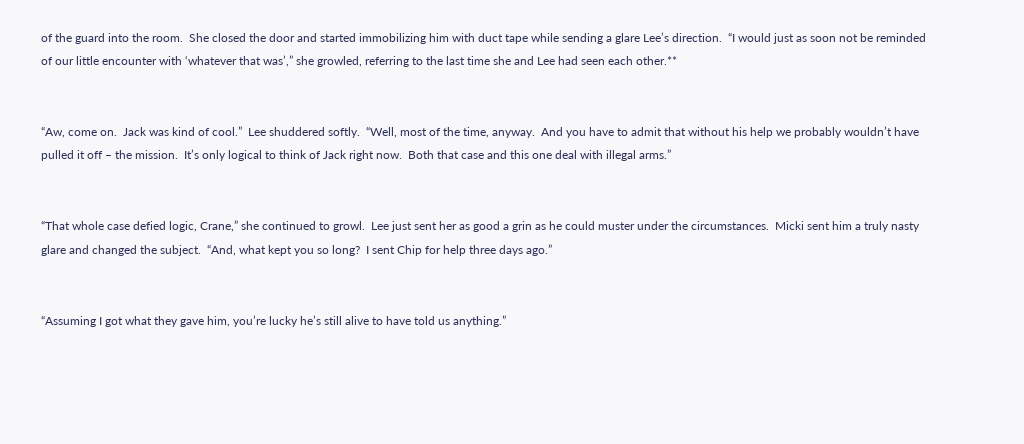of the guard into the room.  She closed the door and started immobilizing him with duct tape while sending a glare Lee’s direction.  “I would just as soon not be reminded of our little encounter with ‘whatever that was’,” she growled, referring to the last time she and Lee had seen each other.**


“Aw, come on.  Jack was kind of cool.”  Lee shuddered softly.  “Well, most of the time, anyway.  And you have to admit that without his help we probably wouldn’t have pulled it off – the mission.  It’s only logical to think of Jack right now.  Both that case and this one deal with illegal arms.”


“That whole case defied logic, Crane,” she continued to growl.  Lee just sent her as good a grin as he could muster under the circumstances.  Micki sent him a truly nasty glare and changed the subject.  “And, what kept you so long?  I sent Chip for help three days ago.”


“Assuming I got what they gave him, you’re lucky he’s still alive to have told us anything.”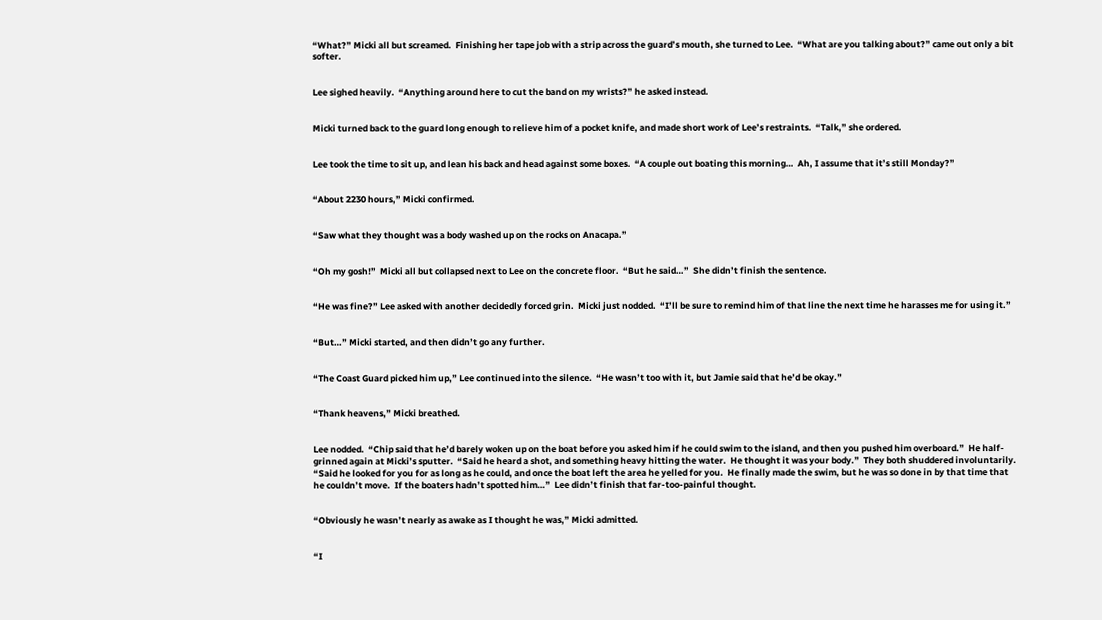“What?” Micki all but screamed.  Finishing her tape job with a strip across the guard’s mouth, she turned to Lee.  “What are you talking about?” came out only a bit softer.


Lee sighed heavily.  “Anything around here to cut the band on my wrists?” he asked instead.


Micki turned back to the guard long enough to relieve him of a pocket knife, and made short work of Lee’s restraints.  “Talk,” she ordered.


Lee took the time to sit up, and lean his back and head against some boxes.  “A couple out boating this morning…  Ah, I assume that it’s still Monday?”


“About 2230 hours,” Micki confirmed.


“Saw what they thought was a body washed up on the rocks on Anacapa.”


“Oh my gosh!”  Micki all but collapsed next to Lee on the concrete floor.  “But he said…”  She didn’t finish the sentence.


“He was fine?” Lee asked with another decidedly forced grin.  Micki just nodded.  “I’ll be sure to remind him of that line the next time he harasses me for using it.”


“But…” Micki started, and then didn’t go any further.


“The Coast Guard picked him up,” Lee continued into the silence.  “He wasn’t too with it, but Jamie said that he’d be okay.”


“Thank heavens,” Micki breathed.


Lee nodded.  “Chip said that he’d barely woken up on the boat before you asked him if he could swim to the island, and then you pushed him overboard.”  He half-grinned again at Micki’s sputter.  “Said he heard a shot, and something heavy hitting the water.  He thought it was your body.”  They both shuddered involuntarily.  “Said he looked for you for as long as he could, and once the boat left the area he yelled for you.  He finally made the swim, but he was so done in by that time that he couldn’t move.  If the boaters hadn’t spotted him…”  Lee didn’t finish that far-too-painful thought.


“Obviously he wasn’t nearly as awake as I thought he was,” Micki admitted.


“I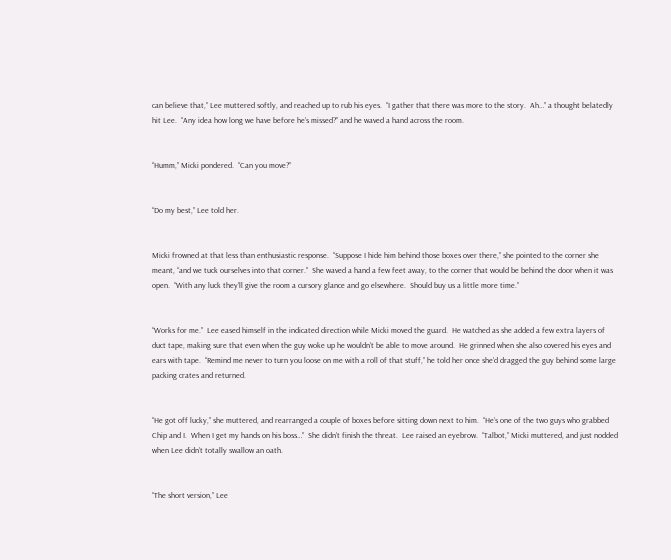can believe that,” Lee muttered softly, and reached up to rub his eyes.  “I gather that there was more to the story.  Ah…” a thought belatedly hit Lee.  “Any idea how long we have before he’s missed?” and he waved a hand across the room.


“Humm,” Micki pondered.  “Can you move?”


“Do my best,” Lee told her.


Micki frowned at that less than enthusiastic response.  “Suppose I hide him behind those boxes over there,” she pointed to the corner she meant, “and we tuck ourselves into that corner.”  She waved a hand a few feet away, to the corner that would be behind the door when it was open.  “With any luck they’ll give the room a cursory glance and go elsewhere.  Should buy us a little more time.”


“Works for me.”  Lee eased himself in the indicated direction while Micki moved the guard.  He watched as she added a few extra layers of duct tape, making sure that even when the guy woke up he wouldn’t be able to move around.  He grinned when she also covered his eyes and ears with tape.  “Remind me never to turn you loose on me with a roll of that stuff,” he told her once she’d dragged the guy behind some large packing crates and returned.


“He got off lucky,” she muttered, and rearranged a couple of boxes before sitting down next to him.  “He’s one of the two guys who grabbed Chip and I.  When I get my hands on his boss…”  She didn’t finish the threat.  Lee raised an eyebrow.  “Talbot,” Micki muttered, and just nodded when Lee didn’t totally swallow an oath.


“The short version,” Lee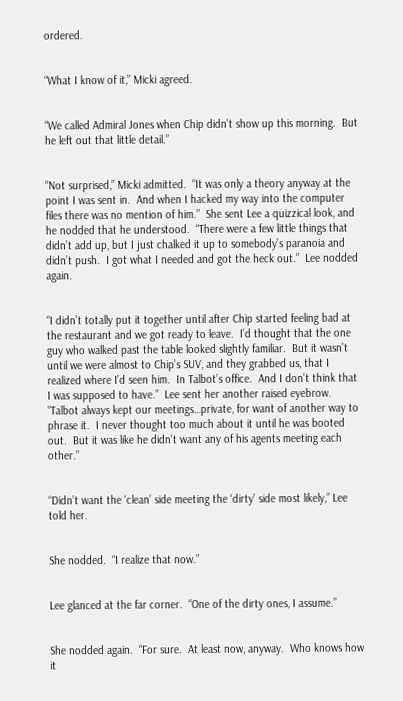ordered.


“What I know of it,” Micki agreed.


“We called Admiral Jones when Chip didn’t show up this morning.  But he left out that little detail.”


“Not surprised,” Micki admitted.  “It was only a theory anyway at the point I was sent in.  And when I hacked my way into the computer files there was no mention of him.”  She sent Lee a quizzical look, and he nodded that he understood.  “There were a few little things that didn’t add up, but I just chalked it up to somebody’s paranoia and didn’t push.  I got what I needed and got the heck out.”  Lee nodded again.


“I didn’t totally put it together until after Chip started feeling bad at the restaurant and we got ready to leave.  I’d thought that the one guy who walked past the table looked slightly familiar.  But it wasn’t until we were almost to Chip’s SUV, and they grabbed us, that I realized where I’d seen him.  In Talbot’s office.  And I don’t think that I was supposed to have.”  Lee sent her another raised eyebrow.  “Talbot always kept our meetings…private, for want of another way to phrase it.  I never thought too much about it until he was booted out.  But it was like he didn’t want any of his agents meeting each other.”


“Didn’t want the ‘clean’ side meeting the ‘dirty’ side most likely,” Lee told her.


She nodded.  “I realize that now.”


Lee glanced at the far corner.  “One of the dirty ones, I assume.”


She nodded again.  “For sure.  At least now, anyway.  Who knows how it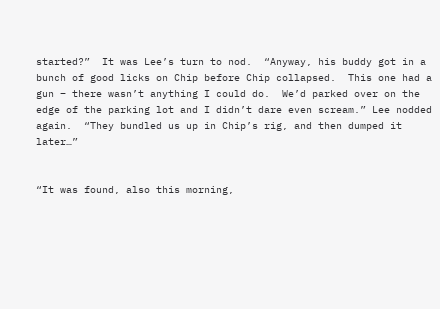started?”  It was Lee’s turn to nod.  “Anyway, his buddy got in a bunch of good licks on Chip before Chip collapsed.  This one had a gun – there wasn’t anything I could do.  We’d parked over on the edge of the parking lot and I didn’t dare even scream.” Lee nodded again.  “They bundled us up in Chip’s rig, and then dumped it later…”


“It was found, also this morning,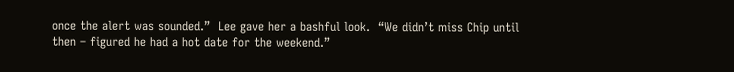once the alert was sounded.”  Lee gave her a bashful look.  “We didn’t miss Chip until then – figured he had a hot date for the weekend.”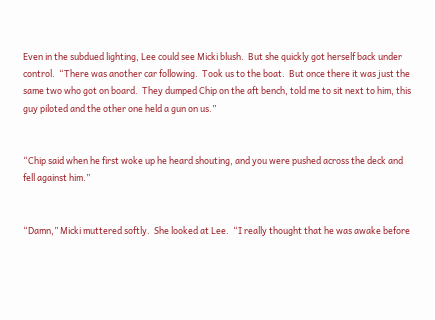Even in the subdued lighting, Lee could see Micki blush.  But she quickly got herself back under control.  “There was another car following.  Took us to the boat.  But once there it was just the same two who got on board.  They dumped Chip on the aft bench, told me to sit next to him, this guy piloted and the other one held a gun on us.”


“Chip said when he first woke up he heard shouting, and you were pushed across the deck and fell against him.”


“Damn,” Micki muttered softly.  She looked at Lee.  “I really thought that he was awake before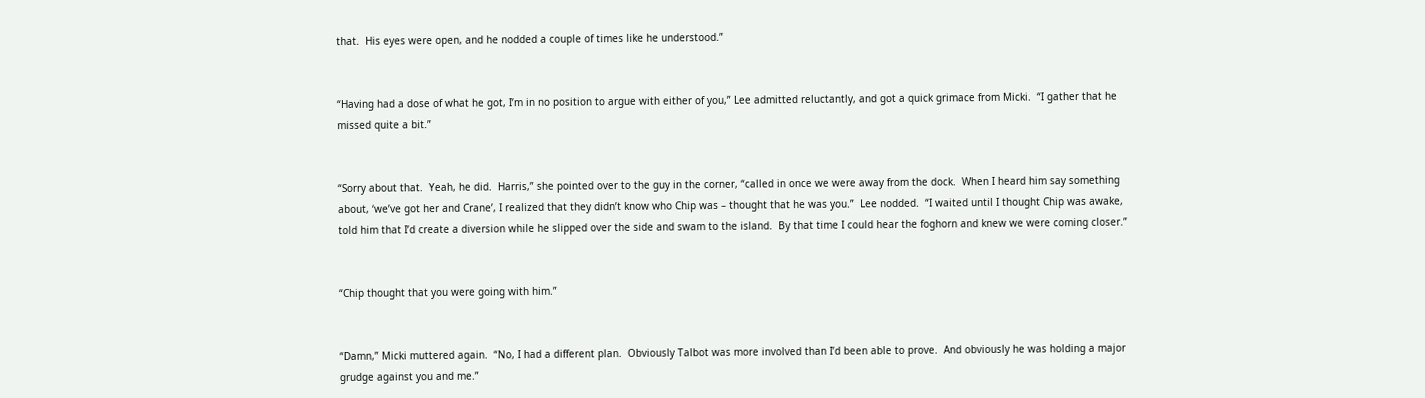that.  His eyes were open, and he nodded a couple of times like he understood.”


“Having had a dose of what he got, I’m in no position to argue with either of you,” Lee admitted reluctantly, and got a quick grimace from Micki.  “I gather that he missed quite a bit.”


“Sorry about that.  Yeah, he did.  Harris,” she pointed over to the guy in the corner, “called in once we were away from the dock.  When I heard him say something about, ‘we’ve got her and Crane’, I realized that they didn’t know who Chip was – thought that he was you.”  Lee nodded.  “I waited until I thought Chip was awake, told him that I’d create a diversion while he slipped over the side and swam to the island.  By that time I could hear the foghorn and knew we were coming closer.”


“Chip thought that you were going with him.”


“Damn,” Micki muttered again.  “No, I had a different plan.  Obviously Talbot was more involved than I’d been able to prove.  And obviously he was holding a major grudge against you and me.”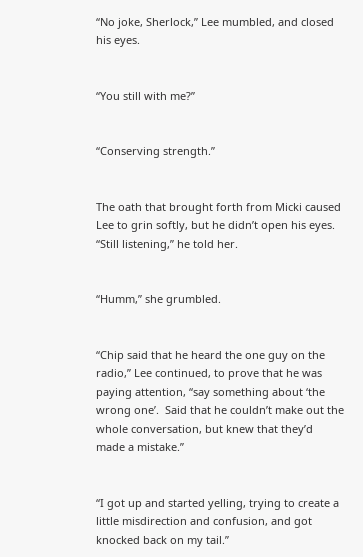“No joke, Sherlock,” Lee mumbled, and closed his eyes.


“You still with me?”


“Conserving strength.”


The oath that brought forth from Micki caused Lee to grin softly, but he didn’t open his eyes.  “Still listening,” he told her.


“Humm,” she grumbled.


“Chip said that he heard the one guy on the radio,” Lee continued, to prove that he was paying attention, “say something about ‘the wrong one’.  Said that he couldn’t make out the whole conversation, but knew that they’d made a mistake.”


“I got up and started yelling, trying to create a little misdirection and confusion, and got knocked back on my tail.”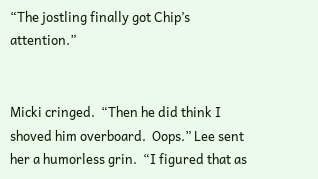“The jostling finally got Chip’s attention.”


Micki cringed.  “Then he did think I shoved him overboard.  Oops.” Lee sent her a humorless grin.  “I figured that as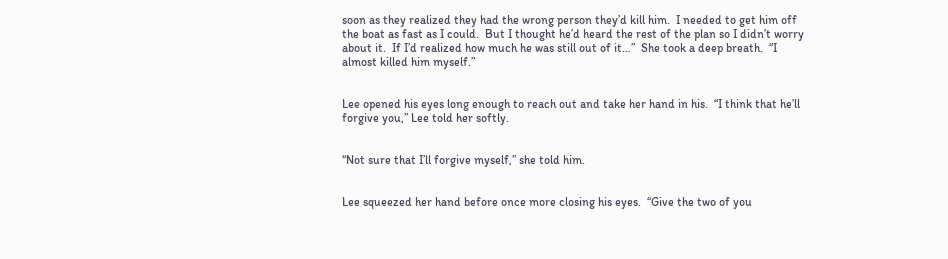soon as they realized they had the wrong person they’d kill him.  I needed to get him off the boat as fast as I could.  But I thought he’d heard the rest of the plan so I didn’t worry about it.  If I’d realized how much he was still out of it…”  She took a deep breath.  “I almost killed him myself.”


Lee opened his eyes long enough to reach out and take her hand in his.  “I think that he’ll forgive you,” Lee told her softly.


“Not sure that I’ll forgive myself,” she told him.


Lee squeezed her hand before once more closing his eyes.  “Give the two of you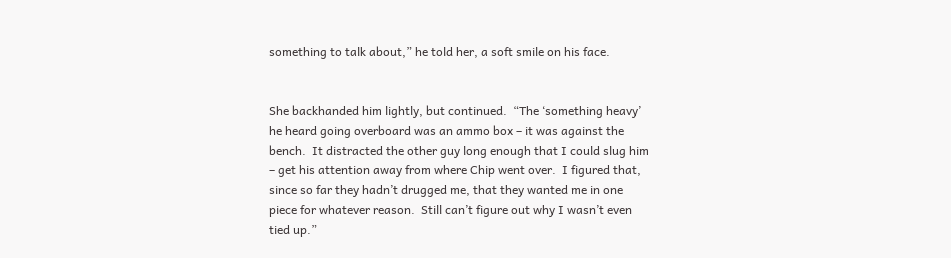something to talk about,” he told her, a soft smile on his face.


She backhanded him lightly, but continued.  “The ‘something heavy’ he heard going overboard was an ammo box – it was against the bench.  It distracted the other guy long enough that I could slug him – get his attention away from where Chip went over.  I figured that, since so far they hadn’t drugged me, that they wanted me in one piece for whatever reason.  Still can’t figure out why I wasn’t even tied up.”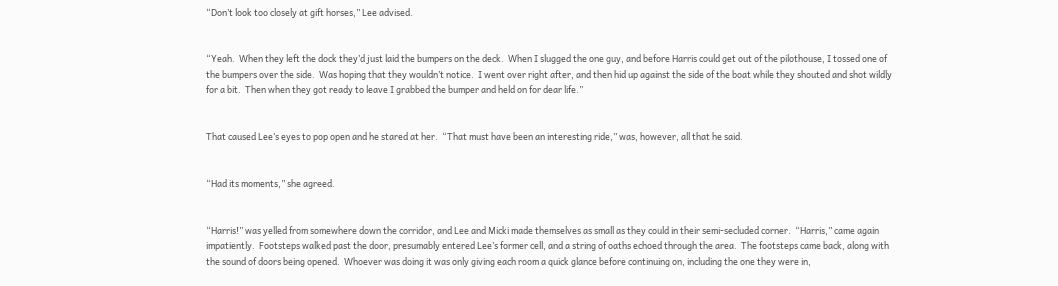“Don’t look too closely at gift horses,” Lee advised.


“Yeah.  When they left the dock they’d just laid the bumpers on the deck.  When I slugged the one guy, and before Harris could get out of the pilothouse, I tossed one of the bumpers over the side.  Was hoping that they wouldn’t notice.  I went over right after, and then hid up against the side of the boat while they shouted and shot wildly for a bit.  Then when they got ready to leave I grabbed the bumper and held on for dear life.”


That caused Lee’s eyes to pop open and he stared at her.  “That must have been an interesting ride,” was, however, all that he said.


“Had its moments,” she agreed.


“Harris!” was yelled from somewhere down the corridor, and Lee and Micki made themselves as small as they could in their semi-secluded corner.  “Harris,” came again impatiently.  Footsteps walked past the door, presumably entered Lee’s former cell, and a string of oaths echoed through the area.  The footsteps came back, along with the sound of doors being opened.  Whoever was doing it was only giving each room a quick glance before continuing on, including the one they were in,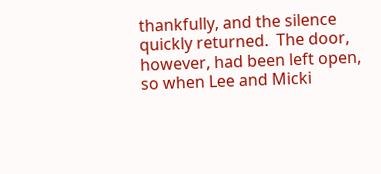thankfully, and the silence quickly returned.  The door, however, had been left open, so when Lee and Micki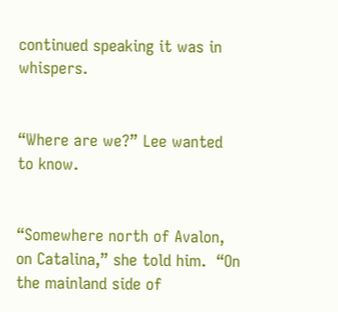continued speaking it was in whispers.


“Where are we?” Lee wanted to know.


“Somewhere north of Avalon, on Catalina,” she told him.  “On the mainland side of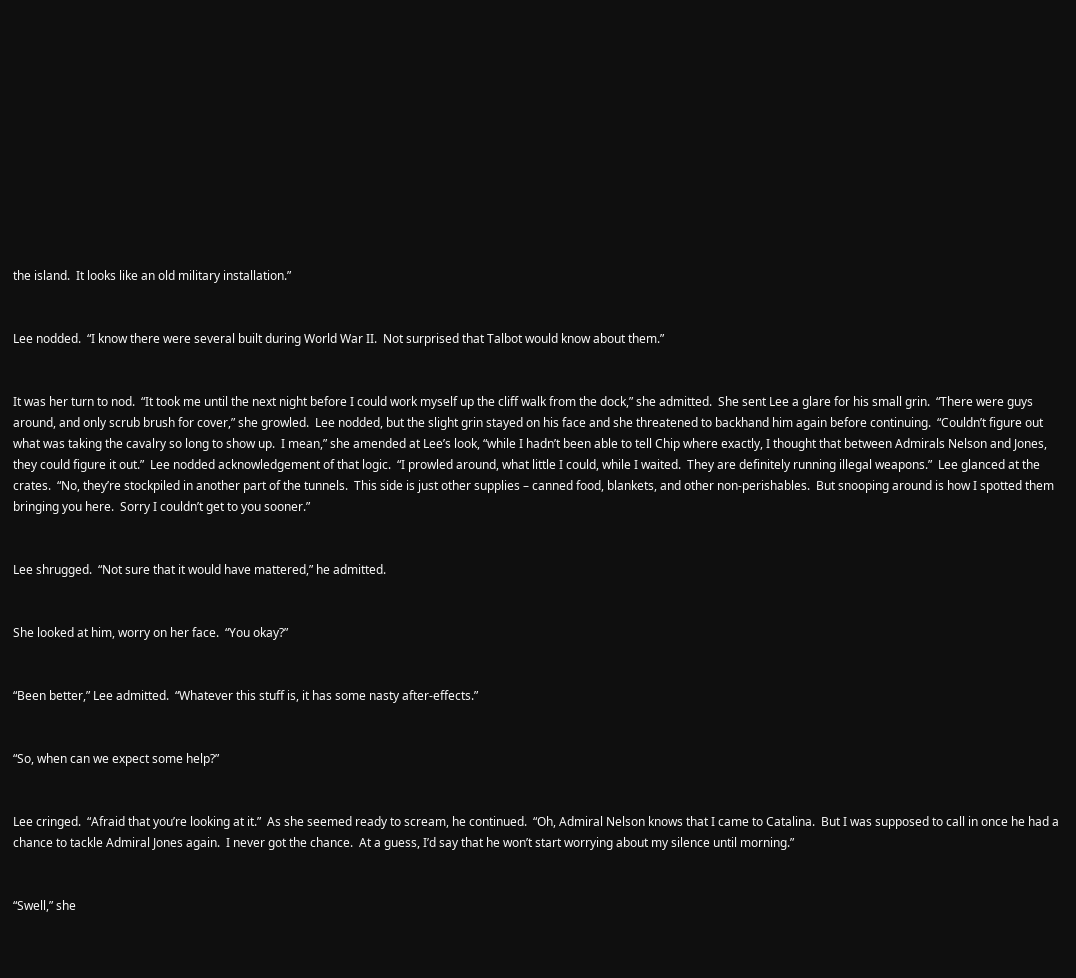the island.  It looks like an old military installation.”


Lee nodded.  “I know there were several built during World War II.  Not surprised that Talbot would know about them.”


It was her turn to nod.  “It took me until the next night before I could work myself up the cliff walk from the dock,” she admitted.  She sent Lee a glare for his small grin.  “There were guys around, and only scrub brush for cover,” she growled.  Lee nodded, but the slight grin stayed on his face and she threatened to backhand him again before continuing.  “Couldn’t figure out what was taking the cavalry so long to show up.  I mean,” she amended at Lee’s look, “while I hadn’t been able to tell Chip where exactly, I thought that between Admirals Nelson and Jones, they could figure it out.”  Lee nodded acknowledgement of that logic.  “I prowled around, what little I could, while I waited.  They are definitely running illegal weapons.”  Lee glanced at the crates.  “No, they’re stockpiled in another part of the tunnels.  This side is just other supplies – canned food, blankets, and other non-perishables.  But snooping around is how I spotted them bringing you here.  Sorry I couldn’t get to you sooner.”


Lee shrugged.  “Not sure that it would have mattered,” he admitted.


She looked at him, worry on her face.  “You okay?”


“Been better,” Lee admitted.  “Whatever this stuff is, it has some nasty after-effects.”


“So, when can we expect some help?”


Lee cringed.  “Afraid that you’re looking at it.”  As she seemed ready to scream, he continued.  “Oh, Admiral Nelson knows that I came to Catalina.  But I was supposed to call in once he had a chance to tackle Admiral Jones again.  I never got the chance.  At a guess, I’d say that he won’t start worrying about my silence until morning.”


“Swell,” she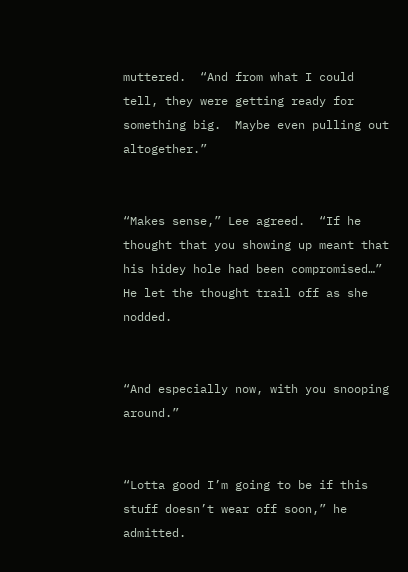muttered.  “And from what I could tell, they were getting ready for something big.  Maybe even pulling out altogether.”


“Makes sense,” Lee agreed.  “If he thought that you showing up meant that his hidey hole had been compromised…”  He let the thought trail off as she nodded.


“And especially now, with you snooping around.”


“Lotta good I’m going to be if this stuff doesn’t wear off soon,” he admitted.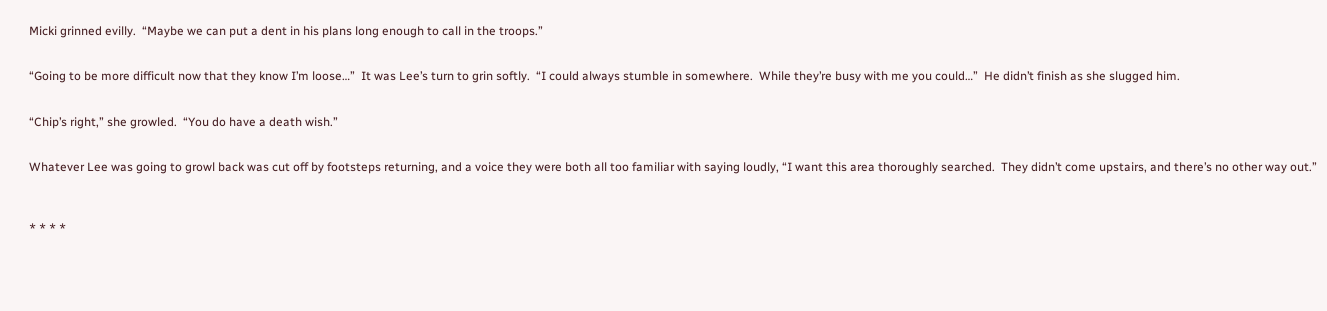Micki grinned evilly.  “Maybe we can put a dent in his plans long enough to call in the troops.”


“Going to be more difficult now that they know I’m loose…”  It was Lee’s turn to grin softly.  “I could always stumble in somewhere.  While they’re busy with me you could…”  He didn’t finish as she slugged him.


“Chip’s right,” she growled.  “You do have a death wish.”


Whatever Lee was going to growl back was cut off by footsteps returning, and a voice they were both all too familiar with saying loudly, “I want this area thoroughly searched.  They didn’t come upstairs, and there’s no other way out.”



* * * *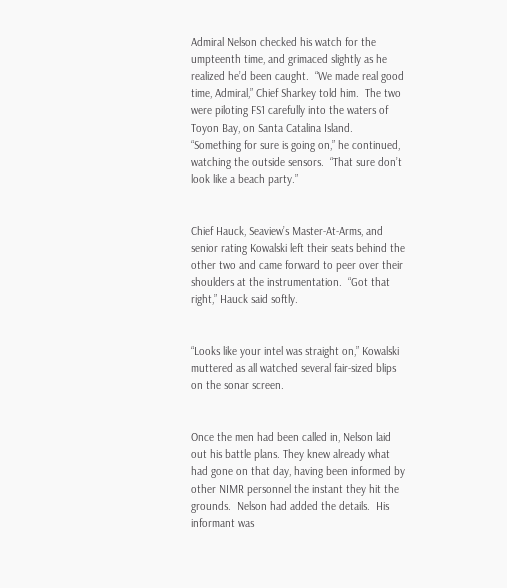Admiral Nelson checked his watch for the umpteenth time, and grimaced slightly as he realized he’d been caught.  “We made real good time, Admiral,” Chief Sharkey told him.  The two were piloting FS1 carefully into the waters of Toyon Bay, on Santa Catalina Island.  “Something for sure is going on,” he continued, watching the outside sensors.  “That sure don’t look like a beach party.”


Chief Hauck, Seaview’s Master-At-Arms, and senior rating Kowalski left their seats behind the other two and came forward to peer over their shoulders at the instrumentation.  “Got that right,” Hauck said softly.


“Looks like your intel was straight on,” Kowalski muttered as all watched several fair-sized blips on the sonar screen.


Once the men had been called in, Nelson laid out his battle plans. They knew already what had gone on that day, having been informed by other NIMR personnel the instant they hit the grounds.  Nelson had added the details.  His informant was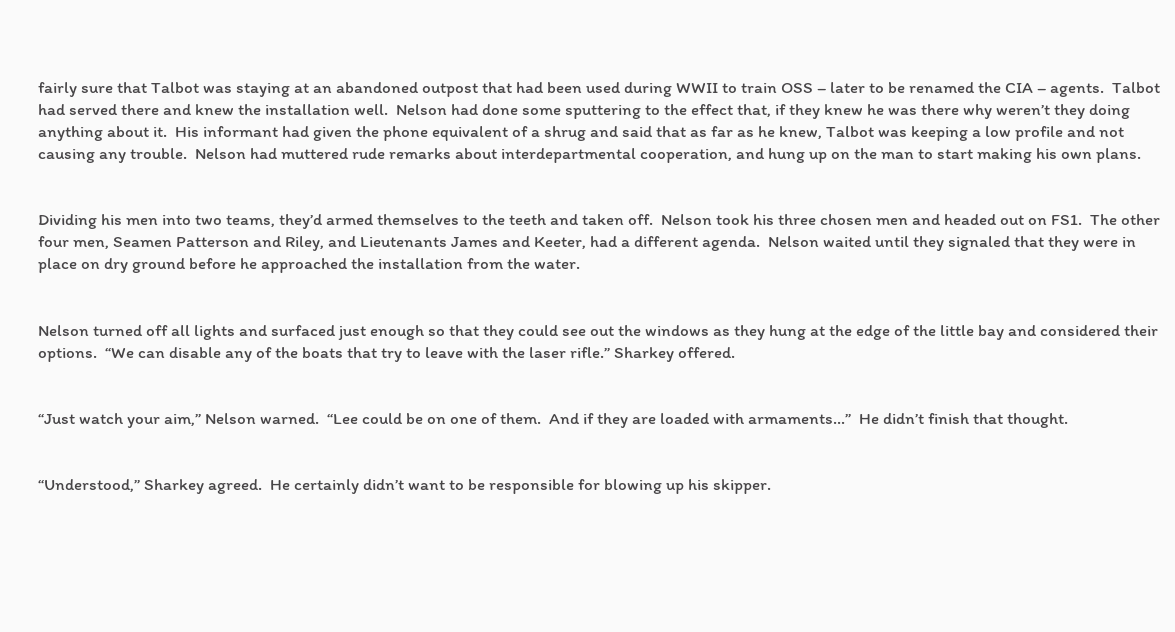fairly sure that Talbot was staying at an abandoned outpost that had been used during WWII to train OSS – later to be renamed the CIA – agents.  Talbot had served there and knew the installation well.  Nelson had done some sputtering to the effect that, if they knew he was there why weren’t they doing anything about it.  His informant had given the phone equivalent of a shrug and said that as far as he knew, Talbot was keeping a low profile and not causing any trouble.  Nelson had muttered rude remarks about interdepartmental cooperation, and hung up on the man to start making his own plans.


Dividing his men into two teams, they’d armed themselves to the teeth and taken off.  Nelson took his three chosen men and headed out on FS1.  The other four men, Seamen Patterson and Riley, and Lieutenants James and Keeter, had a different agenda.  Nelson waited until they signaled that they were in place on dry ground before he approached the installation from the water.


Nelson turned off all lights and surfaced just enough so that they could see out the windows as they hung at the edge of the little bay and considered their options.  “We can disable any of the boats that try to leave with the laser rifle.” Sharkey offered.


“Just watch your aim,” Nelson warned.  “Lee could be on one of them.  And if they are loaded with armaments…”  He didn’t finish that thought.


“Understood,” Sharkey agreed.  He certainly didn’t want to be responsible for blowing up his skipper.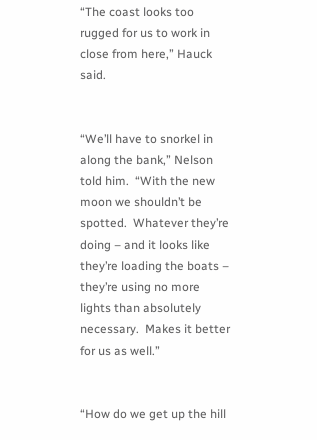“The coast looks too rugged for us to work in close from here,” Hauck said.


“We’ll have to snorkel in along the bank,” Nelson told him.  “With the new moon we shouldn’t be spotted.  Whatever they’re doing – and it looks like they’re loading the boats – they’re using no more lights than absolutely necessary.  Makes it better for us as well.”


“How do we get up the hill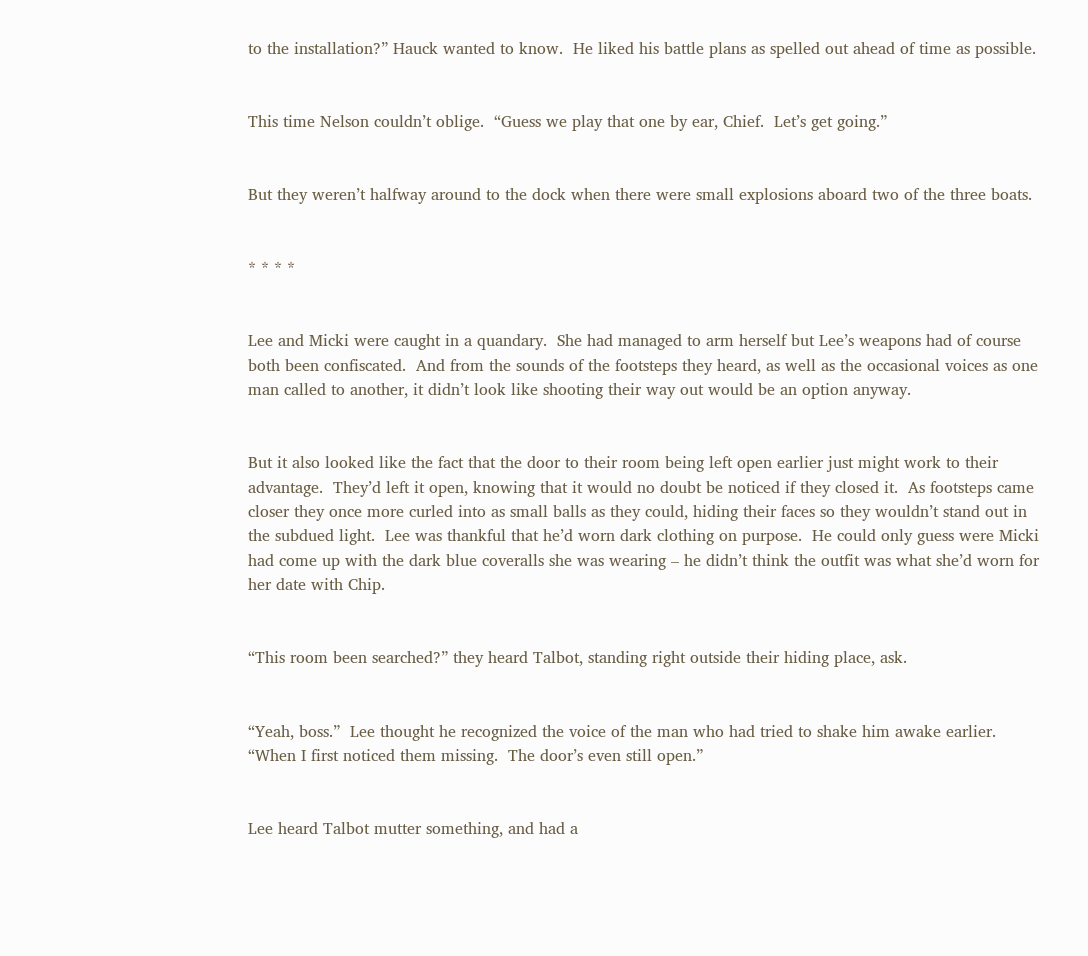to the installation?” Hauck wanted to know.  He liked his battle plans as spelled out ahead of time as possible.


This time Nelson couldn’t oblige.  “Guess we play that one by ear, Chief.  Let’s get going.”


But they weren’t halfway around to the dock when there were small explosions aboard two of the three boats.


* * * *


Lee and Micki were caught in a quandary.  She had managed to arm herself but Lee’s weapons had of course both been confiscated.  And from the sounds of the footsteps they heard, as well as the occasional voices as one man called to another, it didn’t look like shooting their way out would be an option anyway.


But it also looked like the fact that the door to their room being left open earlier just might work to their advantage.  They’d left it open, knowing that it would no doubt be noticed if they closed it.  As footsteps came closer they once more curled into as small balls as they could, hiding their faces so they wouldn’t stand out in the subdued light.  Lee was thankful that he’d worn dark clothing on purpose.  He could only guess were Micki had come up with the dark blue coveralls she was wearing – he didn’t think the outfit was what she’d worn for her date with Chip.


“This room been searched?” they heard Talbot, standing right outside their hiding place, ask.


“Yeah, boss.”  Lee thought he recognized the voice of the man who had tried to shake him awake earlier.  “When I first noticed them missing.  The door’s even still open.”


Lee heard Talbot mutter something, and had a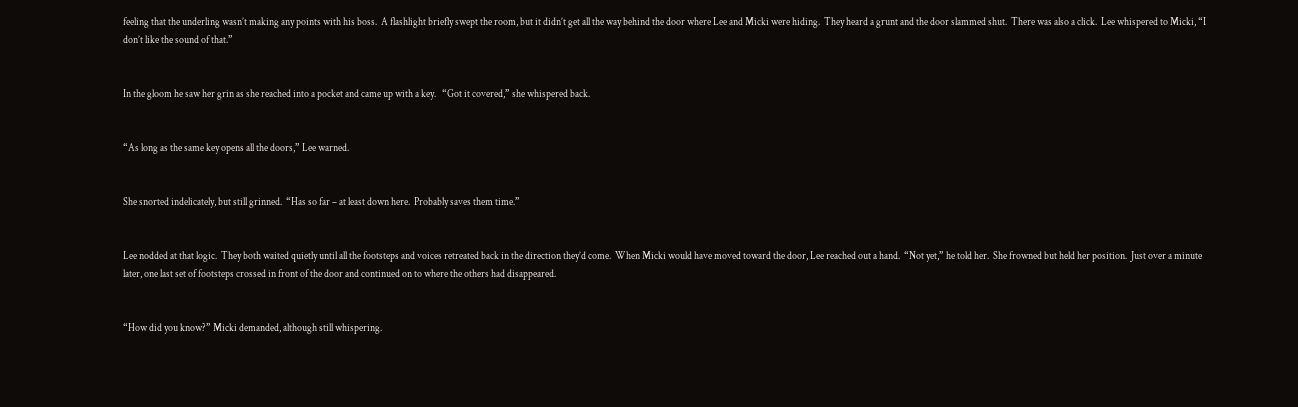feeling that the underling wasn’t making any points with his boss.  A flashlight briefly swept the room, but it didn’t get all the way behind the door where Lee and Micki were hiding.  They heard a grunt and the door slammed shut.  There was also a click.  Lee whispered to Micki, “I don’t like the sound of that.”


In the gloom he saw her grin as she reached into a pocket and came up with a key.   “Got it covered,” she whispered back.


“As long as the same key opens all the doors,” Lee warned.


She snorted indelicately, but still grinned.  “Has so far – at least down here.  Probably saves them time.”


Lee nodded at that logic.  They both waited quietly until all the footsteps and voices retreated back in the direction they’d come.  When Micki would have moved toward the door, Lee reached out a hand.  “Not yet,” he told her.  She frowned but held her position.  Just over a minute later, one last set of footsteps crossed in front of the door and continued on to where the others had disappeared.


“How did you know?” Micki demanded, although still whispering.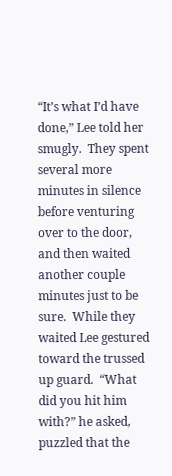“It’s what I’d have done,” Lee told her smugly.  They spent several more minutes in silence before venturing over to the door, and then waited another couple minutes just to be sure.  While they waited Lee gestured toward the trussed up guard.  “What did you hit him with?” he asked, puzzled that the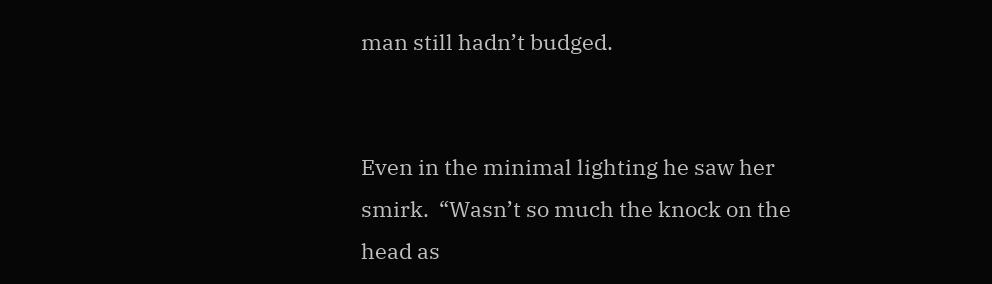man still hadn’t budged.


Even in the minimal lighting he saw her smirk.  “Wasn’t so much the knock on the head as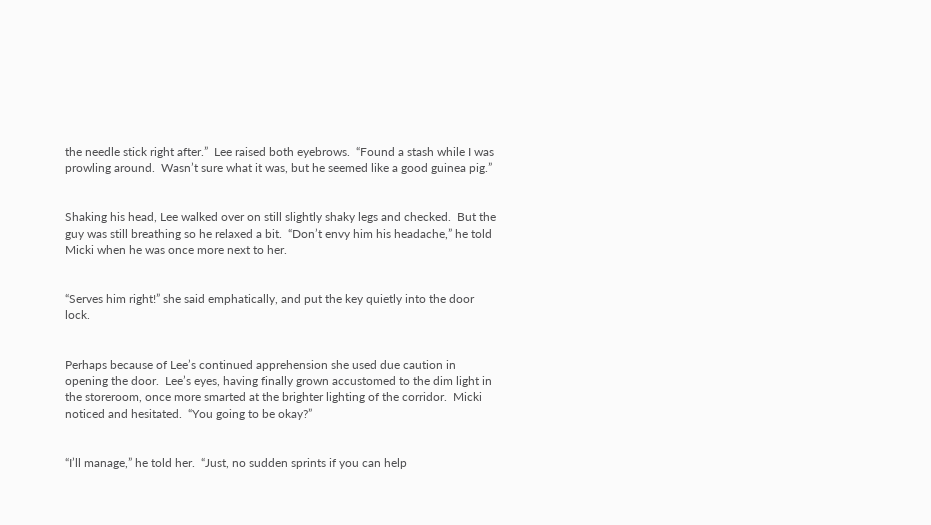the needle stick right after.”  Lee raised both eyebrows.  “Found a stash while I was prowling around.  Wasn’t sure what it was, but he seemed like a good guinea pig.”


Shaking his head, Lee walked over on still slightly shaky legs and checked.  But the guy was still breathing so he relaxed a bit.  “Don’t envy him his headache,” he told Micki when he was once more next to her.


“Serves him right!” she said emphatically, and put the key quietly into the door lock.


Perhaps because of Lee’s continued apprehension she used due caution in opening the door.  Lee’s eyes, having finally grown accustomed to the dim light in the storeroom, once more smarted at the brighter lighting of the corridor.  Micki noticed and hesitated.  “You going to be okay?”


“I’ll manage,” he told her.  “Just, no sudden sprints if you can help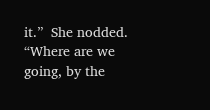it.”  She nodded.  “Where are we going, by the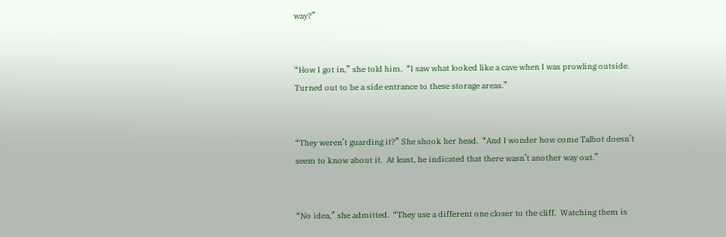way?”


“How I got in,” she told him.  “I saw what looked like a cave when I was prowling outside.  Turned out to be a side entrance to these storage areas.”


“They weren’t guarding it?” She shook her head.  “And I wonder how come Talbot doesn’t seem to know about it.  At least, he indicated that there wasn’t another way out.”


“No idea,” she admitted.  “They use a different one closer to the cliff.  Watching them is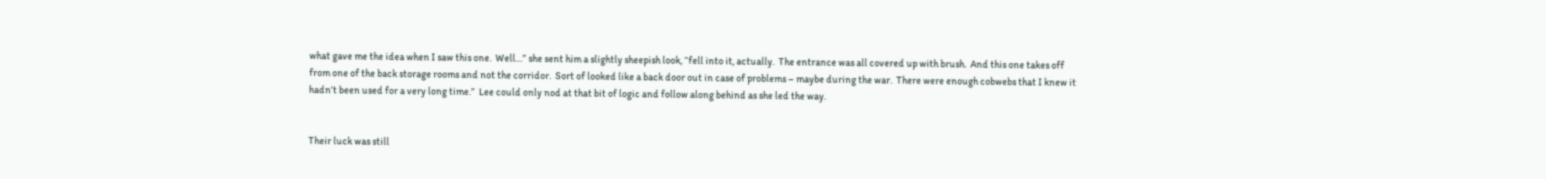what gave me the idea when I saw this one.  Well…” she sent him a slightly sheepish look, “fell into it, actually.  The entrance was all covered up with brush.  And this one takes off from one of the back storage rooms and not the corridor.  Sort of looked like a back door out in case of problems – maybe during the war.  There were enough cobwebs that I knew it hadn’t been used for a very long time.”  Lee could only nod at that bit of logic and follow along behind as she led the way.


Their luck was still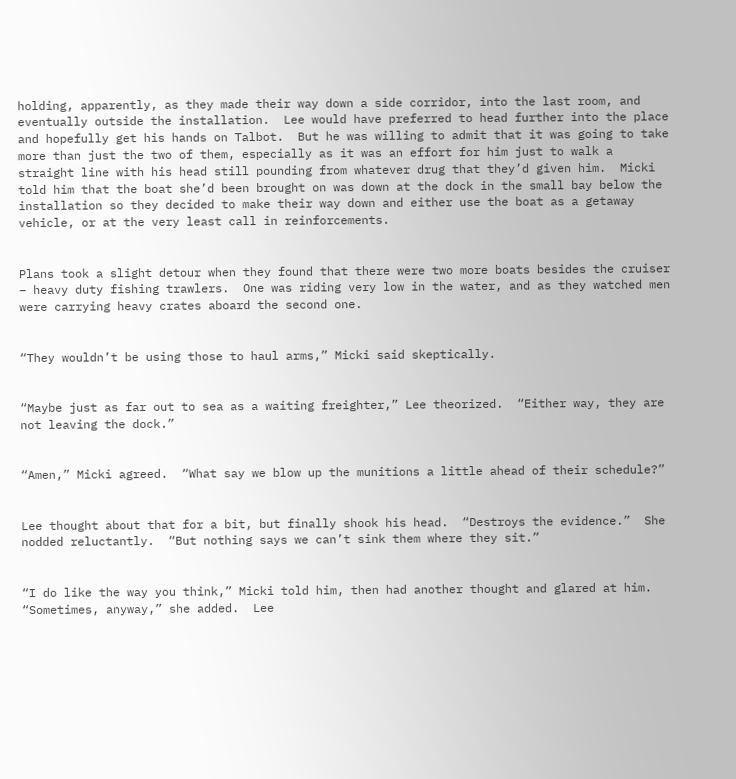holding, apparently, as they made their way down a side corridor, into the last room, and eventually outside the installation.  Lee would have preferred to head further into the place and hopefully get his hands on Talbot.  But he was willing to admit that it was going to take more than just the two of them, especially as it was an effort for him just to walk a straight line with his head still pounding from whatever drug that they’d given him.  Micki told him that the boat she’d been brought on was down at the dock in the small bay below the installation so they decided to make their way down and either use the boat as a getaway vehicle, or at the very least call in reinforcements.


Plans took a slight detour when they found that there were two more boats besides the cruiser – heavy duty fishing trawlers.  One was riding very low in the water, and as they watched men were carrying heavy crates aboard the second one.


“They wouldn’t be using those to haul arms,” Micki said skeptically.


“Maybe just as far out to sea as a waiting freighter,” Lee theorized.  “Either way, they are not leaving the dock.”


“Amen,” Micki agreed.  “What say we blow up the munitions a little ahead of their schedule?”


Lee thought about that for a bit, but finally shook his head.  “Destroys the evidence.”  She nodded reluctantly.  “But nothing says we can’t sink them where they sit.”


“I do like the way you think,” Micki told him, then had another thought and glared at him.  “Sometimes, anyway,” she added.  Lee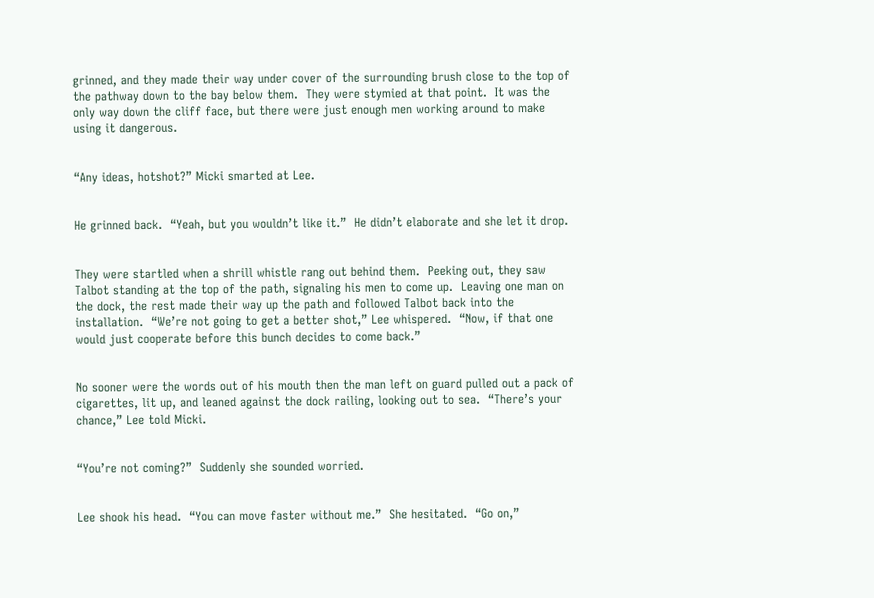grinned, and they made their way under cover of the surrounding brush close to the top of the pathway down to the bay below them.  They were stymied at that point.  It was the only way down the cliff face, but there were just enough men working around to make using it dangerous.


“Any ideas, hotshot?” Micki smarted at Lee.


He grinned back.  “Yeah, but you wouldn’t like it.”  He didn’t elaborate and she let it drop.


They were startled when a shrill whistle rang out behind them.  Peeking out, they saw Talbot standing at the top of the path, signaling his men to come up.  Leaving one man on the dock, the rest made their way up the path and followed Talbot back into the installation.  “We’re not going to get a better shot,” Lee whispered.  “Now, if that one would just cooperate before this bunch decides to come back.”


No sooner were the words out of his mouth then the man left on guard pulled out a pack of cigarettes, lit up, and leaned against the dock railing, looking out to sea.  “There’s your chance,” Lee told Micki.


“You’re not coming?”  Suddenly she sounded worried.


Lee shook his head.  “You can move faster without me.”  She hesitated.  “Go on,”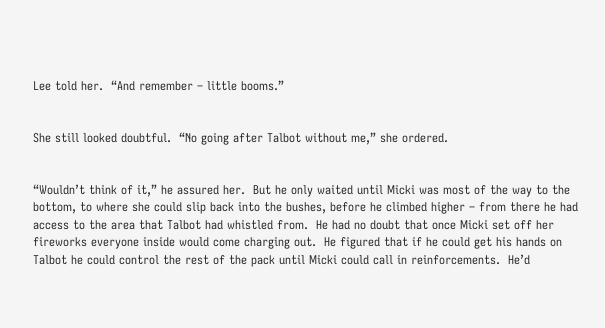Lee told her.  “And remember – little booms.”


She still looked doubtful.  “No going after Talbot without me,” she ordered.


“Wouldn’t think of it,” he assured her.  But he only waited until Micki was most of the way to the bottom, to where she could slip back into the bushes, before he climbed higher – from there he had access to the area that Talbot had whistled from.  He had no doubt that once Micki set off her fireworks everyone inside would come charging out.  He figured that if he could get his hands on Talbot he could control the rest of the pack until Micki could call in reinforcements.  He’d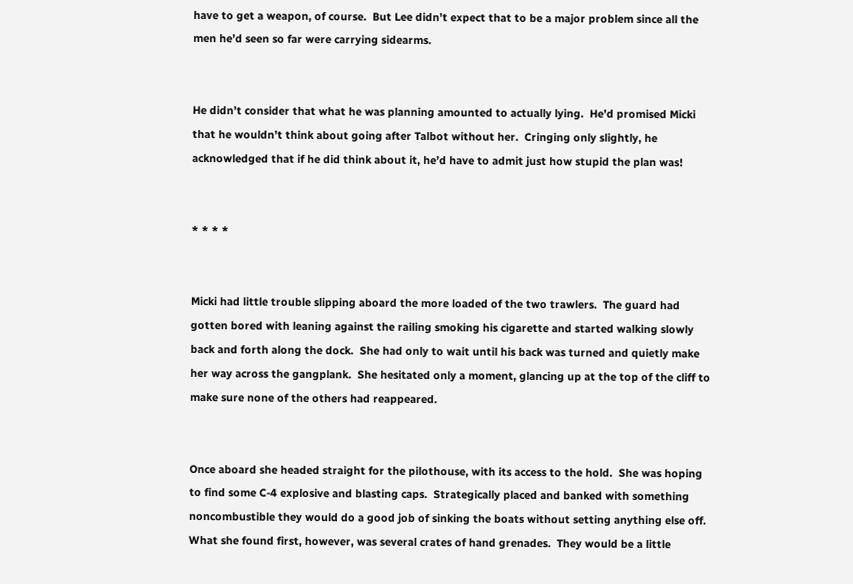have to get a weapon, of course.  But Lee didn’t expect that to be a major problem since all the men he’d seen so far were carrying sidearms.


He didn’t consider that what he was planning amounted to actually lying.  He’d promised Micki that he wouldn’t think about going after Talbot without her.  Cringing only slightly, he acknowledged that if he did think about it, he’d have to admit just how stupid the plan was!


* * * *


Micki had little trouble slipping aboard the more loaded of the two trawlers.  The guard had gotten bored with leaning against the railing smoking his cigarette and started walking slowly back and forth along the dock.  She had only to wait until his back was turned and quietly make her way across the gangplank.  She hesitated only a moment, glancing up at the top of the cliff to make sure none of the others had reappeared.


Once aboard she headed straight for the pilothouse, with its access to the hold.  She was hoping to find some C-4 explosive and blasting caps.  Strategically placed and banked with something noncombustible they would do a good job of sinking the boats without setting anything else off.  What she found first, however, was several crates of hand grenades.  They would be a little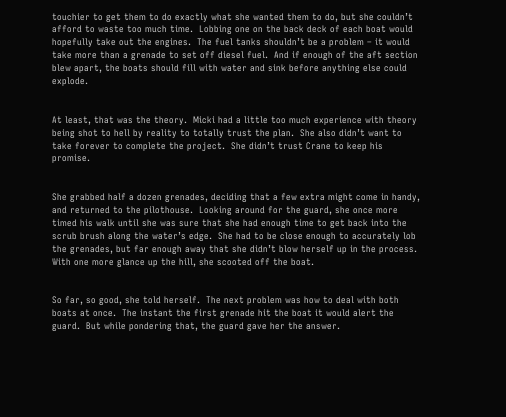touchier to get them to do exactly what she wanted them to do, but she couldn’t afford to waste too much time.  Lobbing one on the back deck of each boat would hopefully take out the engines.  The fuel tanks shouldn’t be a problem – it would take more than a grenade to set off diesel fuel.  And if enough of the aft section blew apart, the boats should fill with water and sink before anything else could explode.


At least, that was the theory.  Micki had a little too much experience with theory being shot to hell by reality to totally trust the plan.  She also didn’t want to take forever to complete the project.  She didn’t trust Crane to keep his promise.


She grabbed half a dozen grenades, deciding that a few extra might come in handy, and returned to the pilothouse.  Looking around for the guard, she once more timed his walk until she was sure that she had enough time to get back into the scrub brush along the water’s edge.  She had to be close enough to accurately lob the grenades, but far enough away that she didn’t blow herself up in the process.  With one more glance up the hill, she scooted off the boat.


So far, so good, she told herself.  The next problem was how to deal with both boats at once.  The instant the first grenade hit the boat it would alert the guard.  But while pondering that, the guard gave her the answer.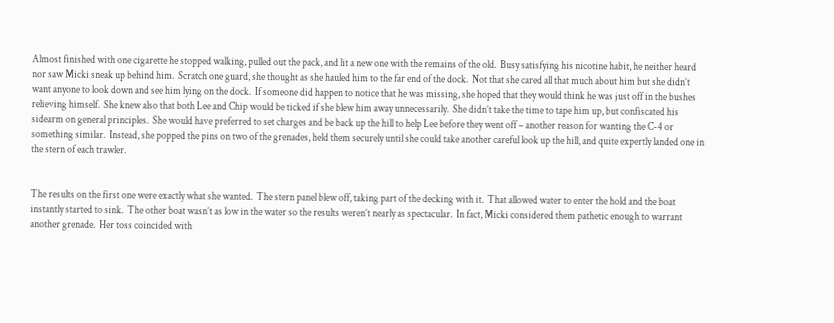Almost finished with one cigarette he stopped walking, pulled out the pack, and lit a new one with the remains of the old.  Busy satisfying his nicotine habit, he neither heard nor saw Micki sneak up behind him.  Scratch one guard, she thought as she hauled him to the far end of the dock.  Not that she cared all that much about him but she didn’t want anyone to look down and see him lying on the dock.  If someone did happen to notice that he was missing, she hoped that they would think he was just off in the bushes relieving himself.  She knew also that both Lee and Chip would be ticked if she blew him away unnecessarily.  She didn’t take the time to tape him up, but confiscated his sidearm on general principles.  She would have preferred to set charges and be back up the hill to help Lee before they went off – another reason for wanting the C-4 or something similar.  Instead, she popped the pins on two of the grenades, held them securely until she could take another careful look up the hill, and quite expertly landed one in the stern of each trawler.


The results on the first one were exactly what she wanted.  The stern panel blew off, taking part of the decking with it.  That allowed water to enter the hold and the boat instantly started to sink.  The other boat wasn’t as low in the water so the results weren’t nearly as spectacular.  In fact, Micki considered them pathetic enough to warrant another grenade.  Her toss coincided with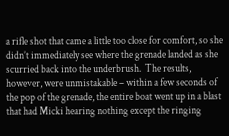a rifle shot that came a little too close for comfort, so she didn’t immediately see where the grenade landed as she scurried back into the underbrush.  The results, however, were unmistakable – within a few seconds of the pop of the grenade, the entire boat went up in a blast that had Micki hearing nothing except the ringing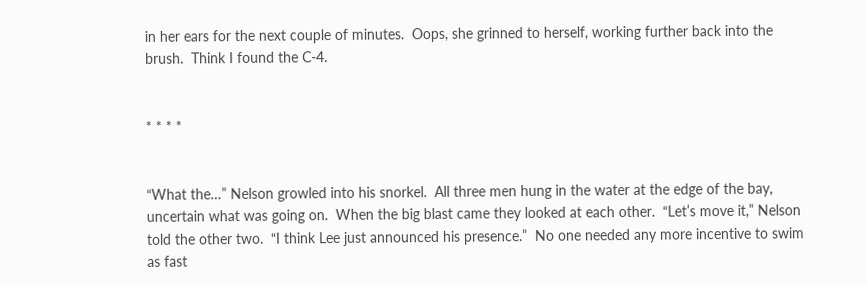in her ears for the next couple of minutes.  Oops, she grinned to herself, working further back into the brush.  Think I found the C-4.


* * * *


“What the…” Nelson growled into his snorkel.  All three men hung in the water at the edge of the bay, uncertain what was going on.  When the big blast came they looked at each other.  “Let’s move it,” Nelson told the other two.  “I think Lee just announced his presence.”  No one needed any more incentive to swim as fast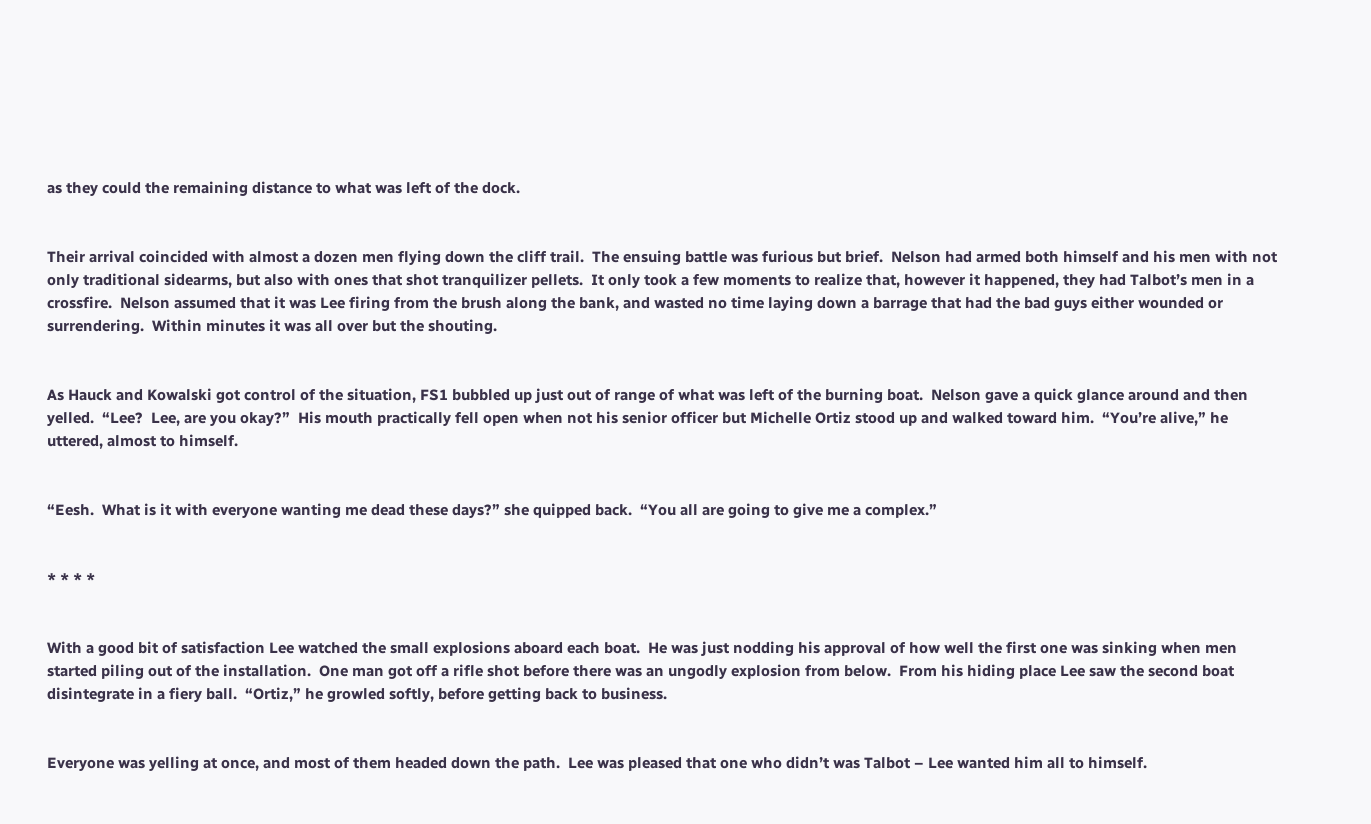as they could the remaining distance to what was left of the dock.


Their arrival coincided with almost a dozen men flying down the cliff trail.  The ensuing battle was furious but brief.  Nelson had armed both himself and his men with not only traditional sidearms, but also with ones that shot tranquilizer pellets.  It only took a few moments to realize that, however it happened, they had Talbot’s men in a crossfire.  Nelson assumed that it was Lee firing from the brush along the bank, and wasted no time laying down a barrage that had the bad guys either wounded or surrendering.  Within minutes it was all over but the shouting.


As Hauck and Kowalski got control of the situation, FS1 bubbled up just out of range of what was left of the burning boat.  Nelson gave a quick glance around and then yelled.  “Lee?  Lee, are you okay?”  His mouth practically fell open when not his senior officer but Michelle Ortiz stood up and walked toward him.  “You’re alive,” he uttered, almost to himself.


“Eesh.  What is it with everyone wanting me dead these days?” she quipped back.  “You all are going to give me a complex.”


* * * *


With a good bit of satisfaction Lee watched the small explosions aboard each boat.  He was just nodding his approval of how well the first one was sinking when men started piling out of the installation.  One man got off a rifle shot before there was an ungodly explosion from below.  From his hiding place Lee saw the second boat disintegrate in a fiery ball.  “Ortiz,” he growled softly, before getting back to business.


Everyone was yelling at once, and most of them headed down the path.  Lee was pleased that one who didn’t was Talbot – Lee wanted him all to himself.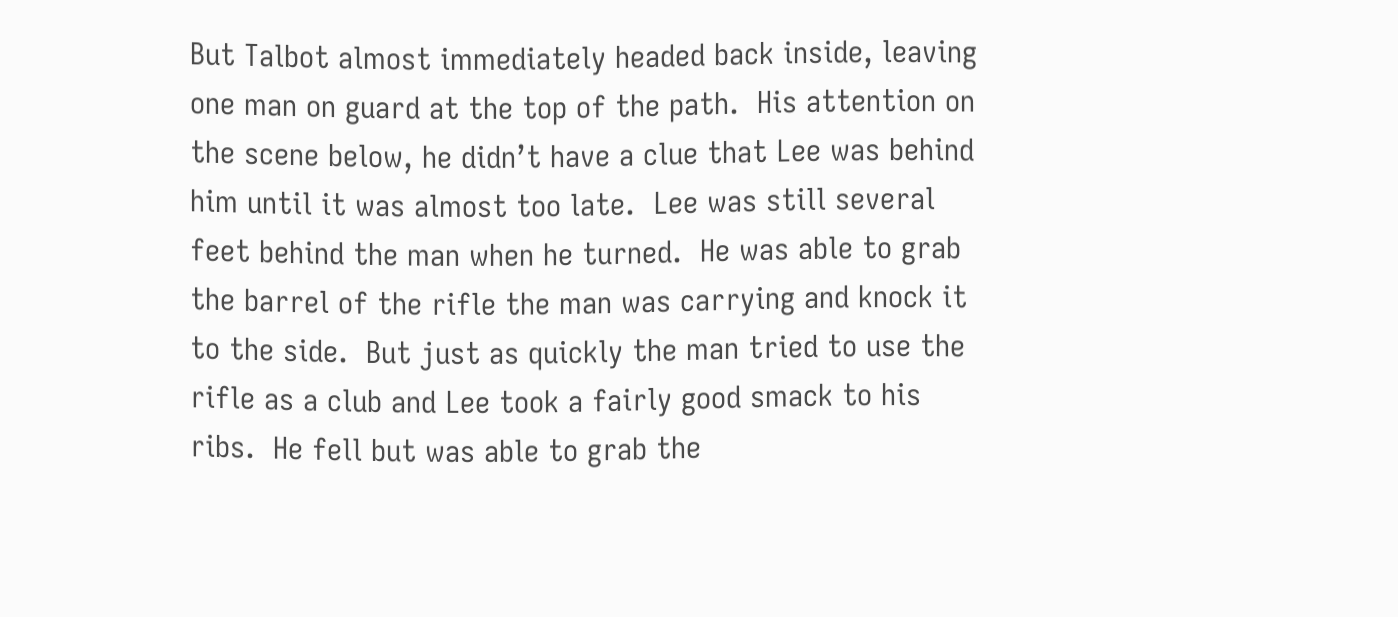But Talbot almost immediately headed back inside, leaving one man on guard at the top of the path.  His attention on the scene below, he didn’t have a clue that Lee was behind him until it was almost too late.  Lee was still several feet behind the man when he turned.  He was able to grab the barrel of the rifle the man was carrying and knock it to the side.  But just as quickly the man tried to use the rifle as a club and Lee took a fairly good smack to his ribs.  He fell but was able to grab the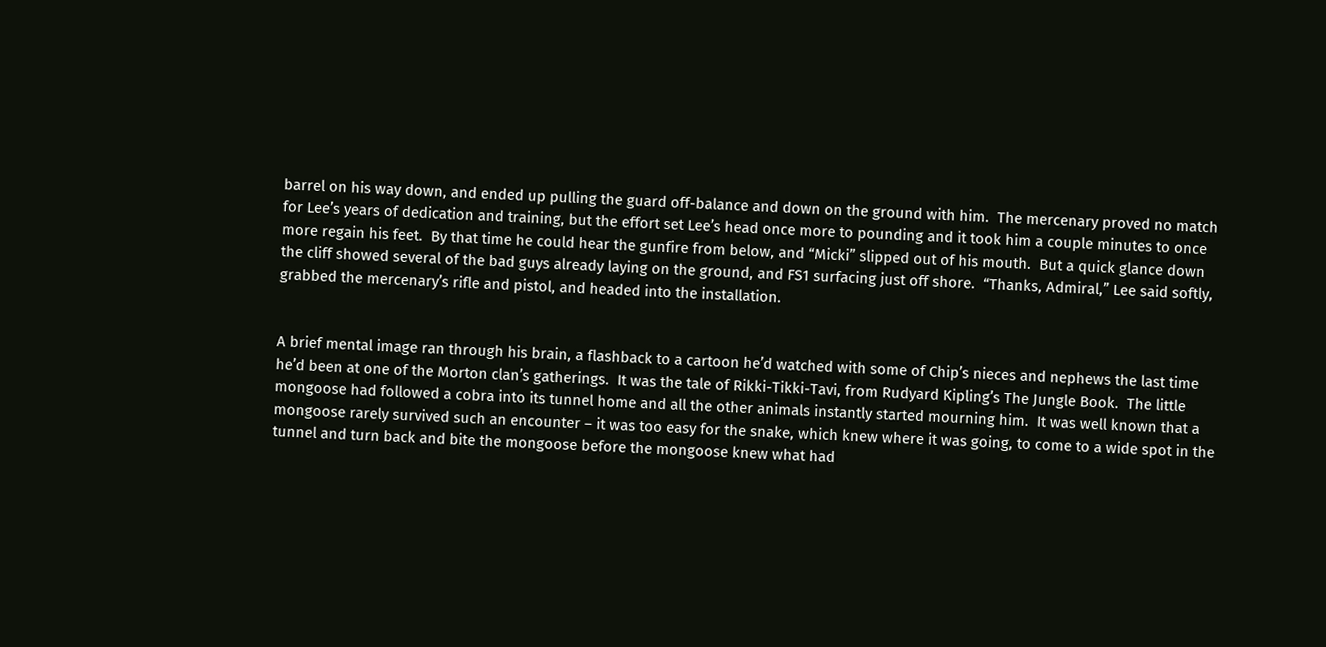barrel on his way down, and ended up pulling the guard off-balance and down on the ground with him.  The mercenary proved no match for Lee’s years of dedication and training, but the effort set Lee’s head once more to pounding and it took him a couple minutes to once more regain his feet.  By that time he could hear the gunfire from below, and “Micki” slipped out of his mouth.  But a quick glance down the cliff showed several of the bad guys already laying on the ground, and FS1 surfacing just off shore.  “Thanks, Admiral,” Lee said softly, grabbed the mercenary’s rifle and pistol, and headed into the installation.


A brief mental image ran through his brain, a flashback to a cartoon he’d watched with some of Chip’s nieces and nephews the last time he’d been at one of the Morton clan’s gatherings.  It was the tale of Rikki-Tikki-Tavi, from Rudyard Kipling’s The Jungle Book.  The little mongoose had followed a cobra into its tunnel home and all the other animals instantly started mourning him.  It was well known that a mongoose rarely survived such an encounter – it was too easy for the snake, which knew where it was going, to come to a wide spot in the tunnel and turn back and bite the mongoose before the mongoose knew what had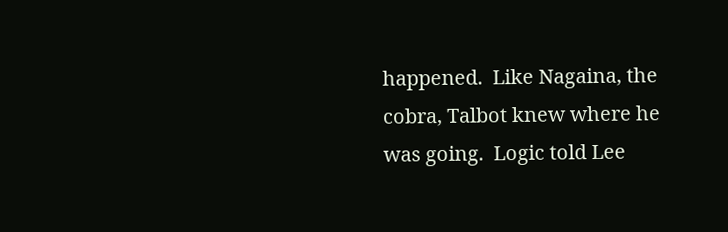happened.  Like Nagaina, the cobra, Talbot knew where he was going.  Logic told Lee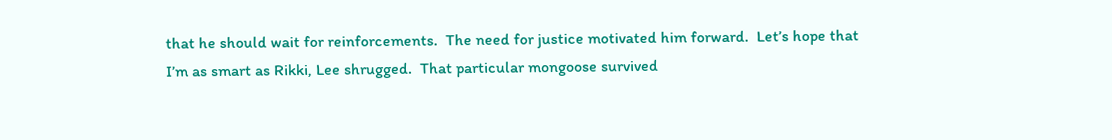that he should wait for reinforcements.  The need for justice motivated him forward.  Let’s hope that I’m as smart as Rikki, Lee shrugged.  That particular mongoose survived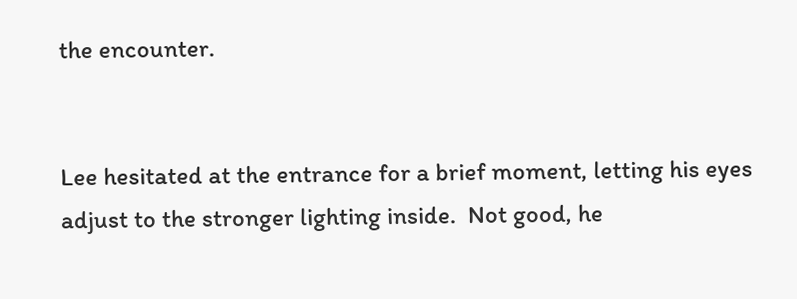the encounter.


Lee hesitated at the entrance for a brief moment, letting his eyes adjust to the stronger lighting inside.  Not good, he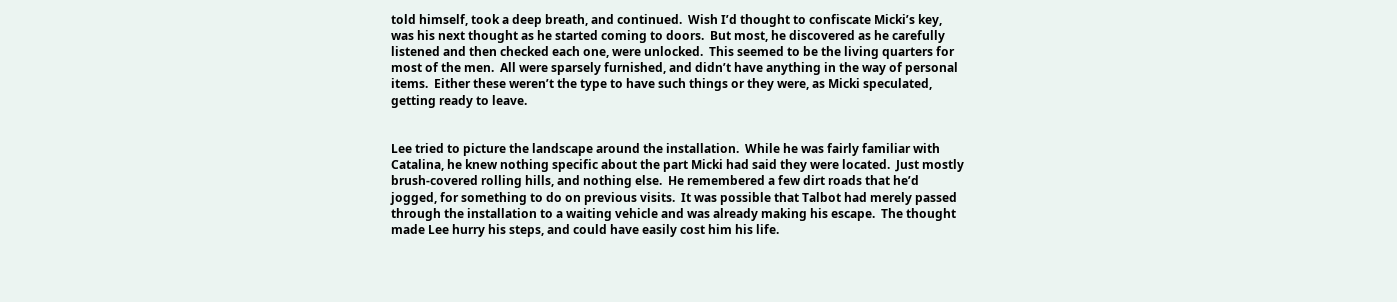told himself, took a deep breath, and continued.  Wish I’d thought to confiscate Micki’s key, was his next thought as he started coming to doors.  But most, he discovered as he carefully listened and then checked each one, were unlocked.  This seemed to be the living quarters for most of the men.  All were sparsely furnished, and didn’t have anything in the way of personal items.  Either these weren’t the type to have such things or they were, as Micki speculated, getting ready to leave.


Lee tried to picture the landscape around the installation.  While he was fairly familiar with Catalina, he knew nothing specific about the part Micki had said they were located.  Just mostly brush-covered rolling hills, and nothing else.  He remembered a few dirt roads that he’d jogged, for something to do on previous visits.  It was possible that Talbot had merely passed through the installation to a waiting vehicle and was already making his escape.  The thought made Lee hurry his steps, and could have easily cost him his life.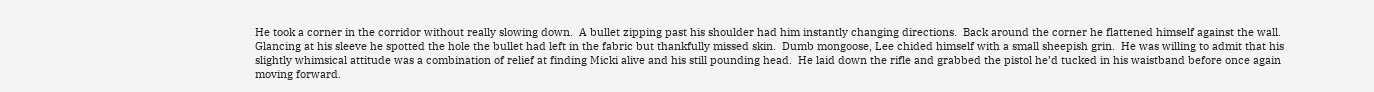He took a corner in the corridor without really slowing down.  A bullet zipping past his shoulder had him instantly changing directions.  Back around the corner he flattened himself against the wall.  Glancing at his sleeve he spotted the hole the bullet had left in the fabric but thankfully missed skin.  Dumb mongoose, Lee chided himself with a small sheepish grin.  He was willing to admit that his slightly whimsical attitude was a combination of relief at finding Micki alive and his still pounding head.  He laid down the rifle and grabbed the pistol he’d tucked in his waistband before once again moving forward.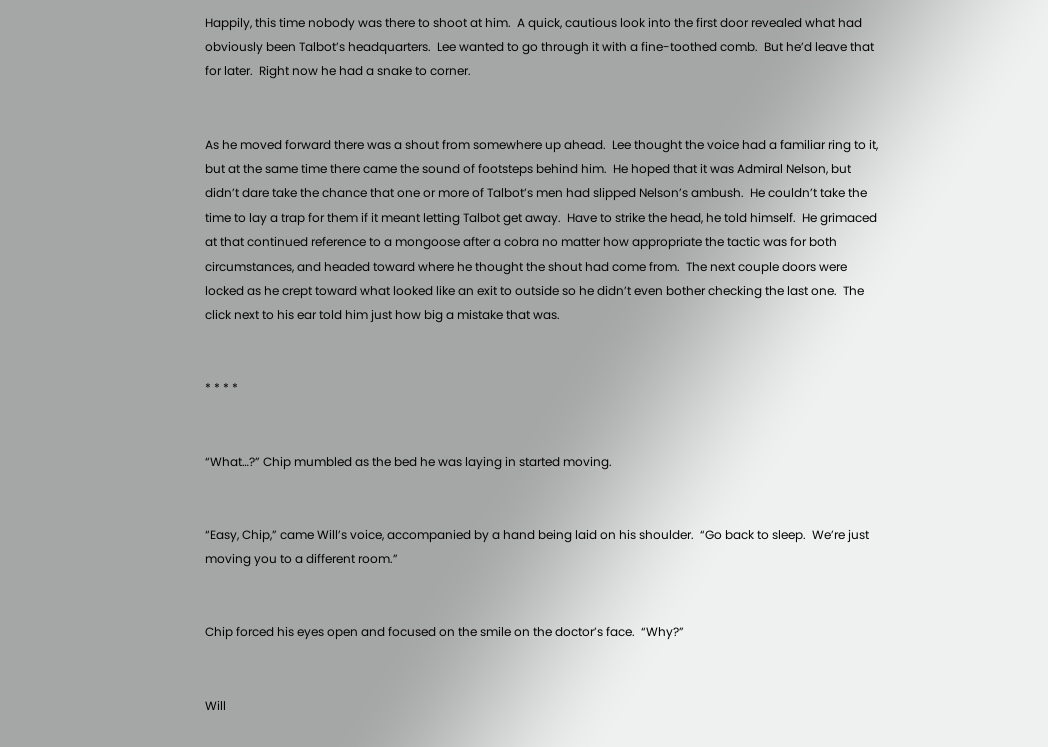Happily, this time nobody was there to shoot at him.  A quick, cautious look into the first door revealed what had obviously been Talbot’s headquarters.  Lee wanted to go through it with a fine-toothed comb.  But he’d leave that for later.  Right now he had a snake to corner.


As he moved forward there was a shout from somewhere up ahead.  Lee thought the voice had a familiar ring to it, but at the same time there came the sound of footsteps behind him.  He hoped that it was Admiral Nelson, but didn’t dare take the chance that one or more of Talbot’s men had slipped Nelson’s ambush.  He couldn’t take the time to lay a trap for them if it meant letting Talbot get away.  Have to strike the head, he told himself.  He grimaced at that continued reference to a mongoose after a cobra no matter how appropriate the tactic was for both circumstances, and headed toward where he thought the shout had come from.  The next couple doors were locked as he crept toward what looked like an exit to outside so he didn’t even bother checking the last one.  The click next to his ear told him just how big a mistake that was.


* * * *


“What…?” Chip mumbled as the bed he was laying in started moving.


“Easy, Chip,” came Will’s voice, accompanied by a hand being laid on his shoulder.  “Go back to sleep.  We’re just moving you to a different room.”


Chip forced his eyes open and focused on the smile on the doctor’s face.  “Why?”


Will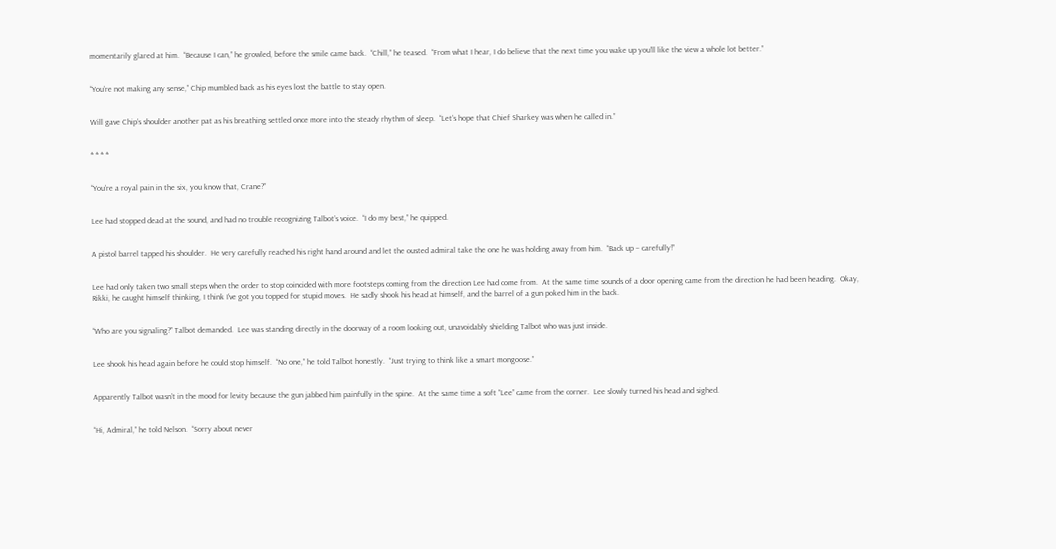momentarily glared at him.  “Because I can,” he growled, before the smile came back.  “Chill,” he teased.  “From what I hear, I do believe that the next time you wake up you’ll like the view a whole lot better.”


“You’re not making any sense,” Chip mumbled back as his eyes lost the battle to stay open.


Will gave Chip’s shoulder another pat as his breathing settled once more into the steady rhythm of sleep.  “Let’s hope that Chief Sharkey was when he called in.”


* * * *


“You’re a royal pain in the six, you know that, Crane?”


Lee had stopped dead at the sound, and had no trouble recognizing Talbot’s voice.  “I do my best,” he quipped.


A pistol barrel tapped his shoulder.  He very carefully reached his right hand around and let the ousted admiral take the one he was holding away from him.  “Back up – carefully!”


Lee had only taken two small steps when the order to stop coincided with more footsteps coming from the direction Lee had come from.  At the same time sounds of a door opening came from the direction he had been heading.  Okay, Rikki, he caught himself thinking, I think I’ve got you topped for stupid moves.  He sadly shook his head at himself, and the barrel of a gun poked him in the back.


“Who are you signaling?” Talbot demanded.  Lee was standing directly in the doorway of a room looking out, unavoidably shielding Talbot who was just inside.


Lee shook his head again before he could stop himself.  “No one,” he told Talbot honestly.  “Just trying to think like a smart mongoose.”


Apparently Talbot wasn’t in the mood for levity because the gun jabbed him painfully in the spine.  At the same time a soft “Lee” came from the corner.  Lee slowly turned his head and sighed.


“Hi, Admiral,” he told Nelson.  “Sorry about never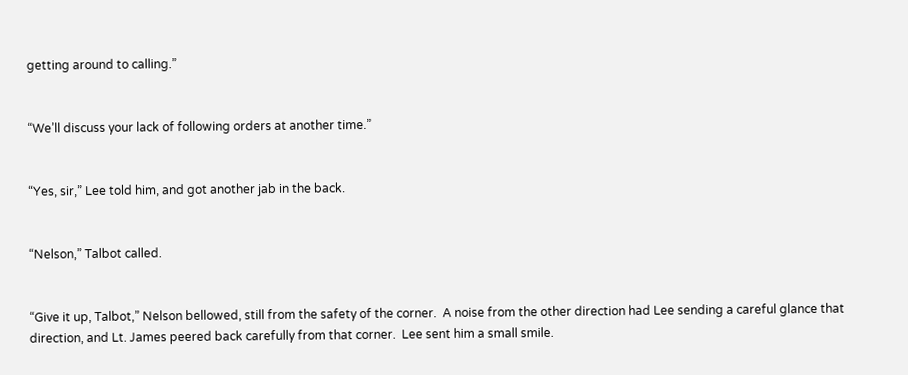getting around to calling.”


“We’ll discuss your lack of following orders at another time.”


“Yes, sir,” Lee told him, and got another jab in the back.


“Nelson,” Talbot called.


“Give it up, Talbot,” Nelson bellowed, still from the safety of the corner.  A noise from the other direction had Lee sending a careful glance that direction, and Lt. James peered back carefully from that corner.  Lee sent him a small smile.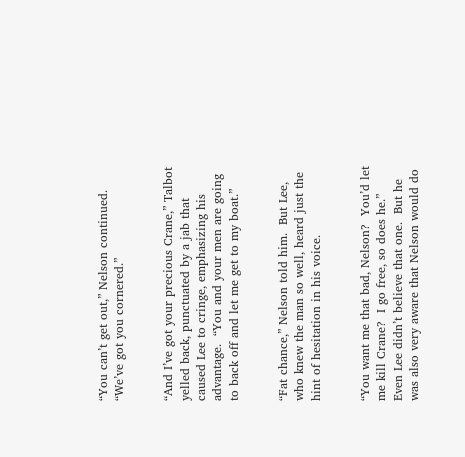“You can’t get out,” Nelson continued.  “We’ve got you cornered.”


“And I’ve got your precious Crane,” Talbot yelled back, punctuated by a jab that caused Lee to cringe, emphasizing his advantage.  “You and your men are going to back off and let me get to my boat.”


“Fat chance,” Nelson told him.  But Lee, who knew the man so well, heard just the hint of hesitation in his voice.


“You want me that bad, Nelson?  You’d let me kill Crane?  I go free, so does he.”  Even Lee didn’t believe that one.  But he was also very aware that Nelson would do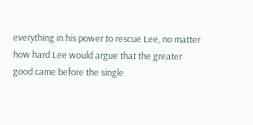everything in his power to rescue Lee, no matter how hard Lee would argue that the greater good came before the single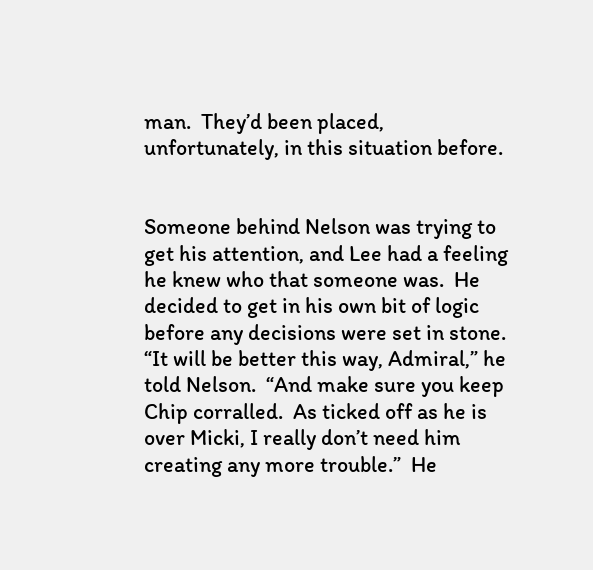man.  They’d been placed, unfortunately, in this situation before.


Someone behind Nelson was trying to get his attention, and Lee had a feeling he knew who that someone was.  He decided to get in his own bit of logic before any decisions were set in stone.  “It will be better this way, Admiral,” he told Nelson.  “And make sure you keep Chip corralled.  As ticked off as he is over Micki, I really don’t need him creating any more trouble.”  He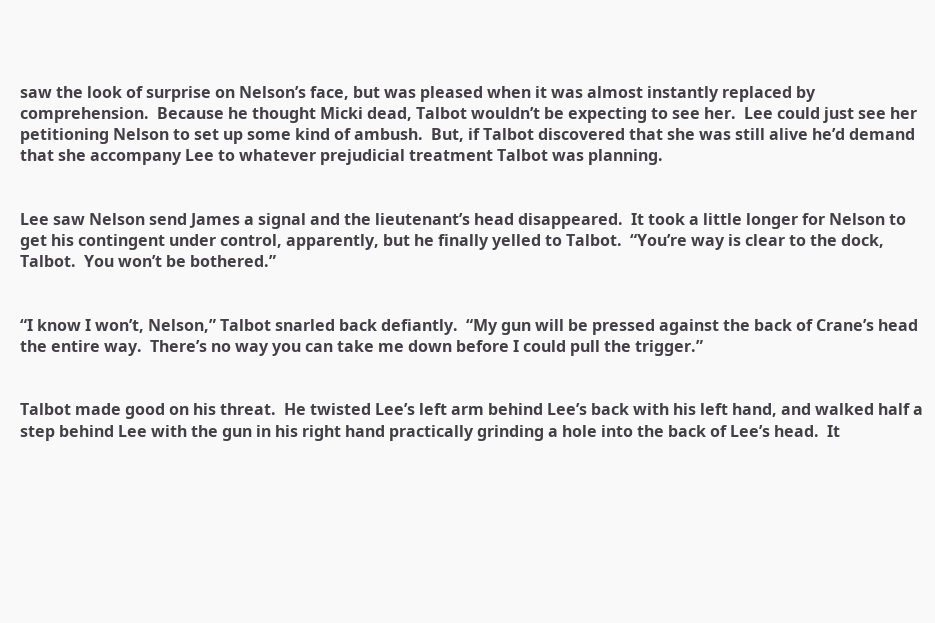saw the look of surprise on Nelson’s face, but was pleased when it was almost instantly replaced by comprehension.  Because he thought Micki dead, Talbot wouldn’t be expecting to see her.  Lee could just see her petitioning Nelson to set up some kind of ambush.  But, if Talbot discovered that she was still alive he’d demand that she accompany Lee to whatever prejudicial treatment Talbot was planning.


Lee saw Nelson send James a signal and the lieutenant’s head disappeared.  It took a little longer for Nelson to get his contingent under control, apparently, but he finally yelled to Talbot.  “You’re way is clear to the dock, Talbot.  You won’t be bothered.”


“I know I won’t, Nelson,” Talbot snarled back defiantly.  “My gun will be pressed against the back of Crane’s head the entire way.  There’s no way you can take me down before I could pull the trigger.”


Talbot made good on his threat.  He twisted Lee’s left arm behind Lee’s back with his left hand, and walked half a step behind Lee with the gun in his right hand practically grinding a hole into the back of Lee’s head.  It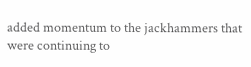added momentum to the jackhammers that were continuing to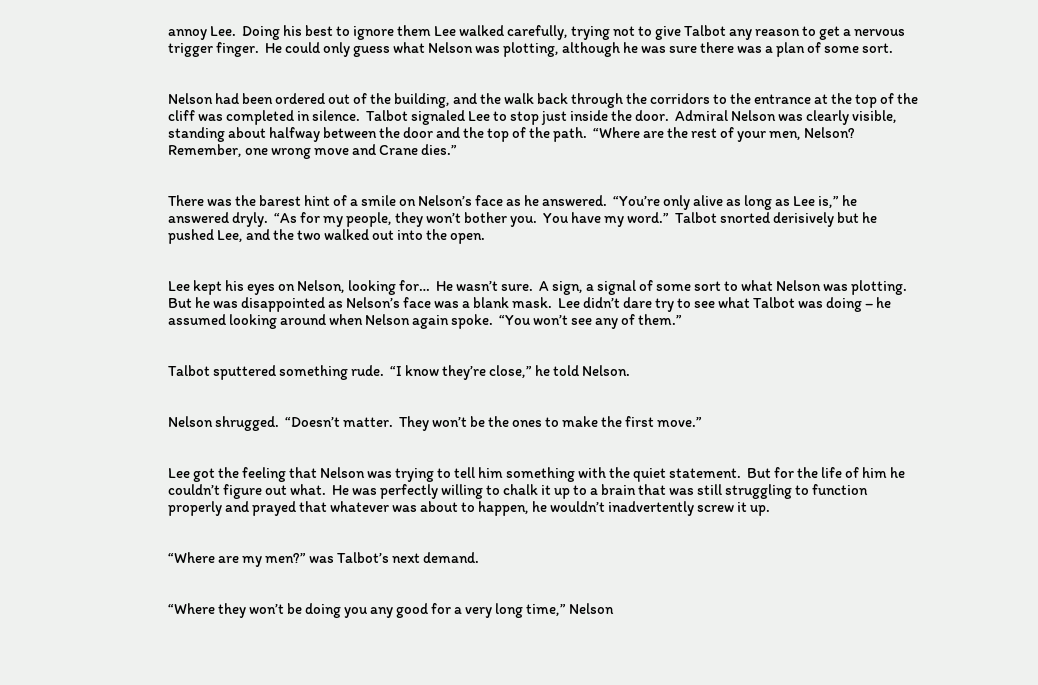annoy Lee.  Doing his best to ignore them Lee walked carefully, trying not to give Talbot any reason to get a nervous trigger finger.  He could only guess what Nelson was plotting, although he was sure there was a plan of some sort.


Nelson had been ordered out of the building, and the walk back through the corridors to the entrance at the top of the cliff was completed in silence.  Talbot signaled Lee to stop just inside the door.  Admiral Nelson was clearly visible, standing about halfway between the door and the top of the path.  “Where are the rest of your men, Nelson?  Remember, one wrong move and Crane dies.”


There was the barest hint of a smile on Nelson’s face as he answered.  “You’re only alive as long as Lee is,” he answered dryly.  “As for my people, they won’t bother you.  You have my word.”  Talbot snorted derisively but he pushed Lee, and the two walked out into the open.


Lee kept his eyes on Nelson, looking for…  He wasn’t sure.  A sign, a signal of some sort to what Nelson was plotting.  But he was disappointed as Nelson’s face was a blank mask.  Lee didn’t dare try to see what Talbot was doing – he assumed looking around when Nelson again spoke.  “You won’t see any of them.”


Talbot sputtered something rude.  “I know they’re close,” he told Nelson.


Nelson shrugged.  “Doesn’t matter.  They won’t be the ones to make the first move.”


Lee got the feeling that Nelson was trying to tell him something with the quiet statement.  But for the life of him he couldn’t figure out what.  He was perfectly willing to chalk it up to a brain that was still struggling to function properly and prayed that whatever was about to happen, he wouldn’t inadvertently screw it up.


“Where are my men?” was Talbot’s next demand.


“Where they won’t be doing you any good for a very long time,” Nelson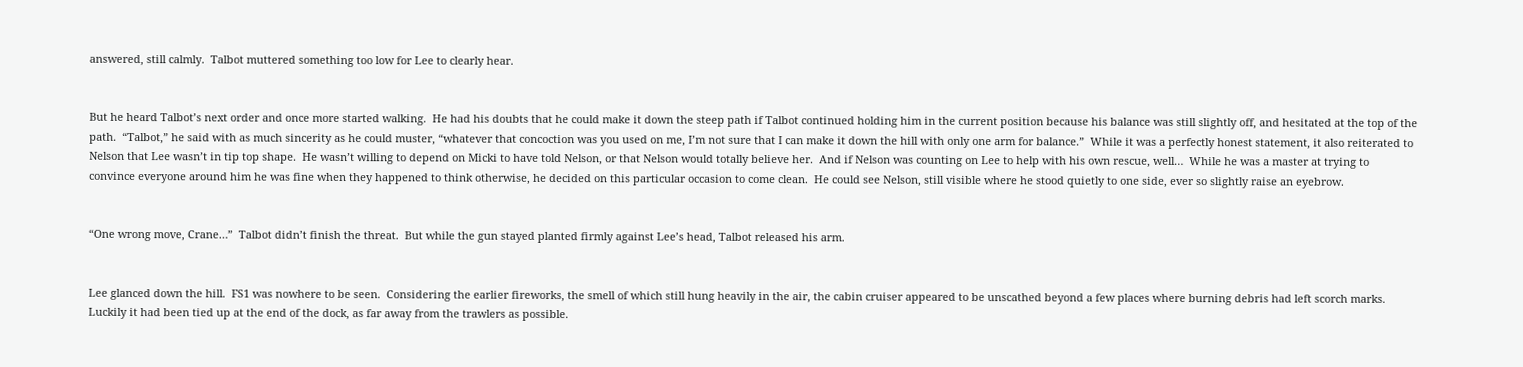answered, still calmly.  Talbot muttered something too low for Lee to clearly hear.


But he heard Talbot’s next order and once more started walking.  He had his doubts that he could make it down the steep path if Talbot continued holding him in the current position because his balance was still slightly off, and hesitated at the top of the path.  “Talbot,” he said with as much sincerity as he could muster, “whatever that concoction was you used on me, I’m not sure that I can make it down the hill with only one arm for balance.”  While it was a perfectly honest statement, it also reiterated to Nelson that Lee wasn’t in tip top shape.  He wasn’t willing to depend on Micki to have told Nelson, or that Nelson would totally believe her.  And if Nelson was counting on Lee to help with his own rescue, well…  While he was a master at trying to convince everyone around him he was fine when they happened to think otherwise, he decided on this particular occasion to come clean.  He could see Nelson, still visible where he stood quietly to one side, ever so slightly raise an eyebrow.


“One wrong move, Crane…”  Talbot didn’t finish the threat.  But while the gun stayed planted firmly against Lee’s head, Talbot released his arm.


Lee glanced down the hill.  FS1 was nowhere to be seen.  Considering the earlier fireworks, the smell of which still hung heavily in the air, the cabin cruiser appeared to be unscathed beyond a few places where burning debris had left scorch marks.  Luckily it had been tied up at the end of the dock, as far away from the trawlers as possible.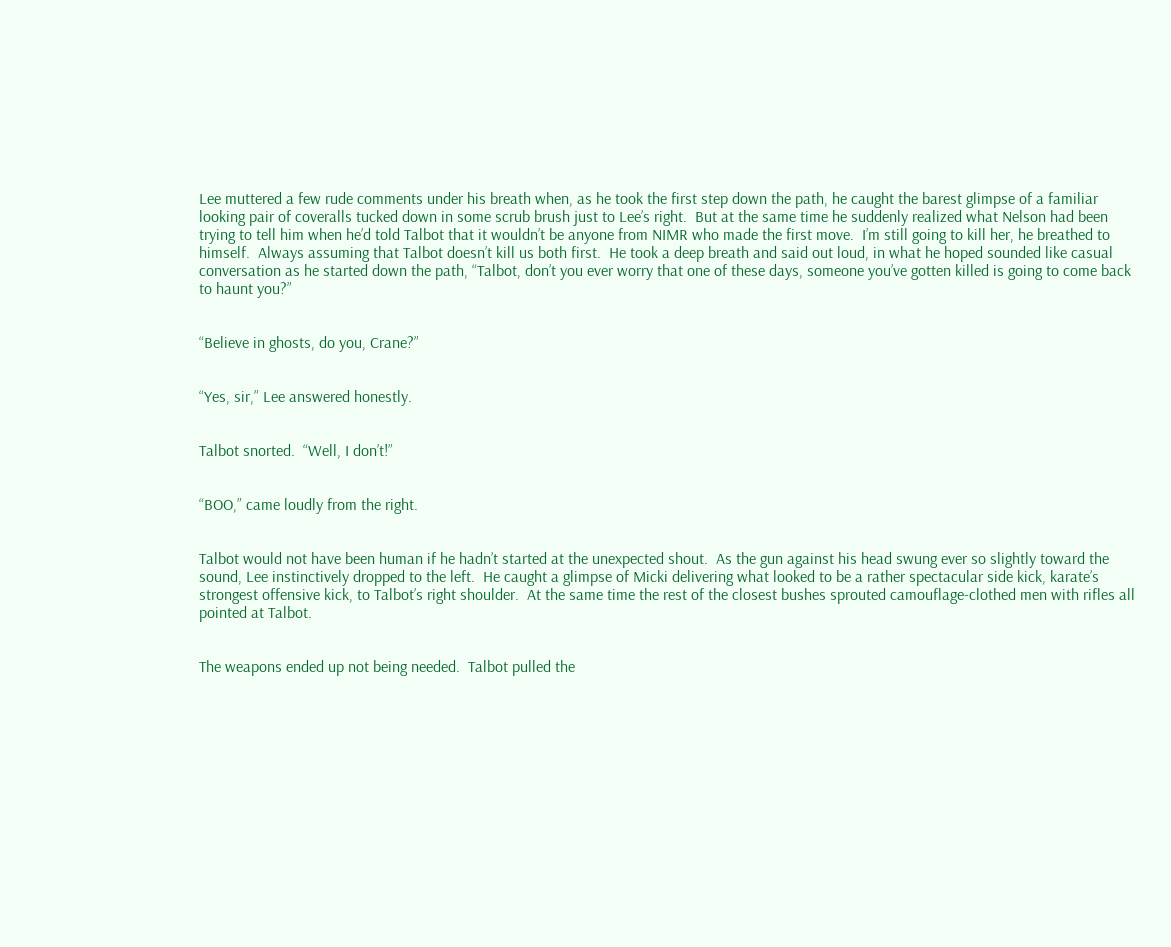Lee muttered a few rude comments under his breath when, as he took the first step down the path, he caught the barest glimpse of a familiar looking pair of coveralls tucked down in some scrub brush just to Lee’s right.  But at the same time he suddenly realized what Nelson had been trying to tell him when he’d told Talbot that it wouldn’t be anyone from NIMR who made the first move.  I’m still going to kill her, he breathed to himself.  Always assuming that Talbot doesn’t kill us both first.  He took a deep breath and said out loud, in what he hoped sounded like casual conversation as he started down the path, “Talbot, don’t you ever worry that one of these days, someone you’ve gotten killed is going to come back to haunt you?”


“Believe in ghosts, do you, Crane?”


“Yes, sir,” Lee answered honestly.


Talbot snorted.  “Well, I don’t!”


“BOO,” came loudly from the right.


Talbot would not have been human if he hadn’t started at the unexpected shout.  As the gun against his head swung ever so slightly toward the sound, Lee instinctively dropped to the left.  He caught a glimpse of Micki delivering what looked to be a rather spectacular side kick, karate’s strongest offensive kick, to Talbot’s right shoulder.  At the same time the rest of the closest bushes sprouted camouflage-clothed men with rifles all pointed at Talbot.


The weapons ended up not being needed.  Talbot pulled the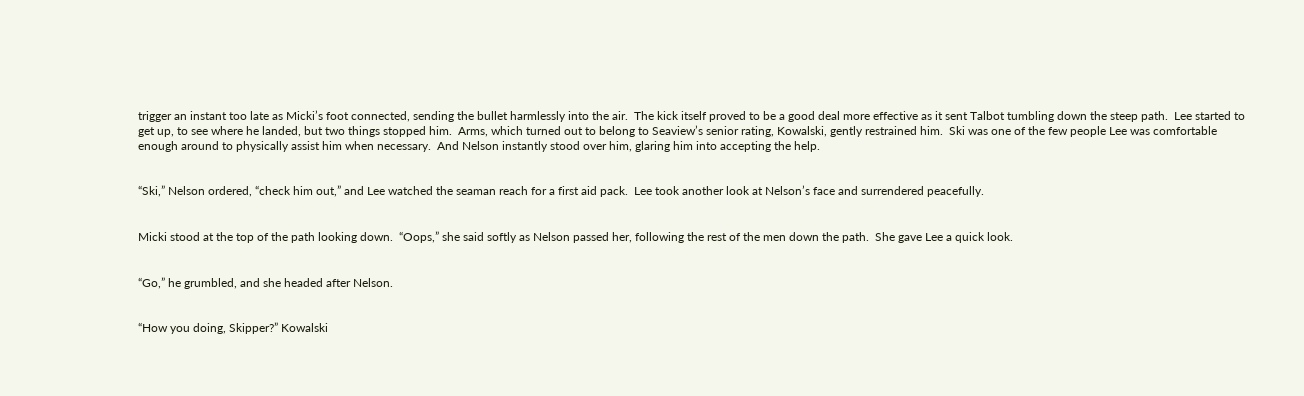trigger an instant too late as Micki’s foot connected, sending the bullet harmlessly into the air.  The kick itself proved to be a good deal more effective as it sent Talbot tumbling down the steep path.  Lee started to get up, to see where he landed, but two things stopped him.  Arms, which turned out to belong to Seaview’s senior rating, Kowalski, gently restrained him.  Ski was one of the few people Lee was comfortable enough around to physically assist him when necessary.  And Nelson instantly stood over him, glaring him into accepting the help.


“Ski,” Nelson ordered, “check him out,” and Lee watched the seaman reach for a first aid pack.  Lee took another look at Nelson’s face and surrendered peacefully.


Micki stood at the top of the path looking down.  “Oops,” she said softly as Nelson passed her, following the rest of the men down the path.  She gave Lee a quick look.


“Go,” he grumbled, and she headed after Nelson.


“How you doing, Skipper?” Kowalski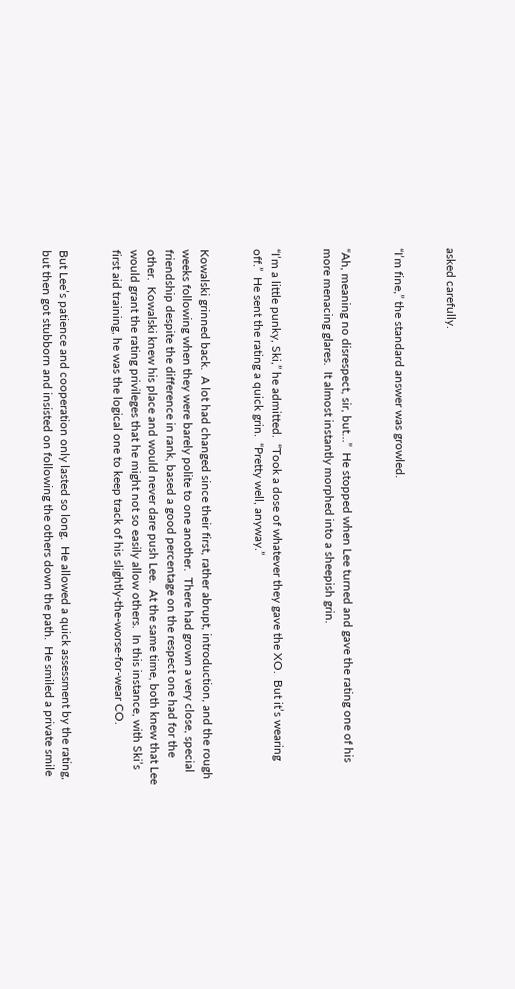asked carefully.


“I’m fine,” the standard answer was growled.


“Ah, meaning no disrespect, sir, but…”  He stopped when Lee turned and gave the rating one of his more menacing glares.  It almost instantly morphed into a sheepish grin.


“I’m a little punky, Ski,” he admitted.  “Took a dose of whatever they gave the XO.  But it’s wearing off.”  He sent the rating a quick grin.  “Pretty well, anyway.”


Kowalski grinned back.  A lot had changed since their first, rather abrupt, introduction, and the rough weeks following when they were barely polite to one another.  There had grown a very close, special friendship despite the difference in rank, based a good percentage on the respect one had for the other.  Kowalski knew his place and would never dare push Lee.  At the same time, both knew that Lee would grant the rating privileges that he might not so easily allow others.  In this instance, with Ski’s first aid training, he was the logical one to keep track of his slightly-the-worse-for-wear CO.


But Lee’s patience and cooperation only lasted so long.  He allowed a quick assessment by the rating, but then got stubborn and insisted on following the others down the path.  He smiled a private smile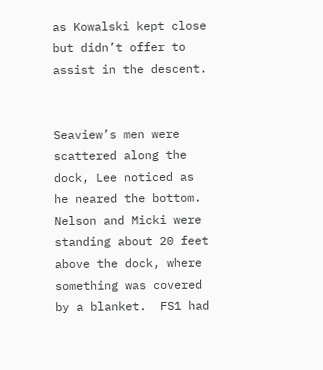as Kowalski kept close but didn’t offer to assist in the descent.


Seaview’s men were scattered along the dock, Lee noticed as he neared the bottom.  Nelson and Micki were standing about 20 feet above the dock, where something was covered by a blanket.  FS1 had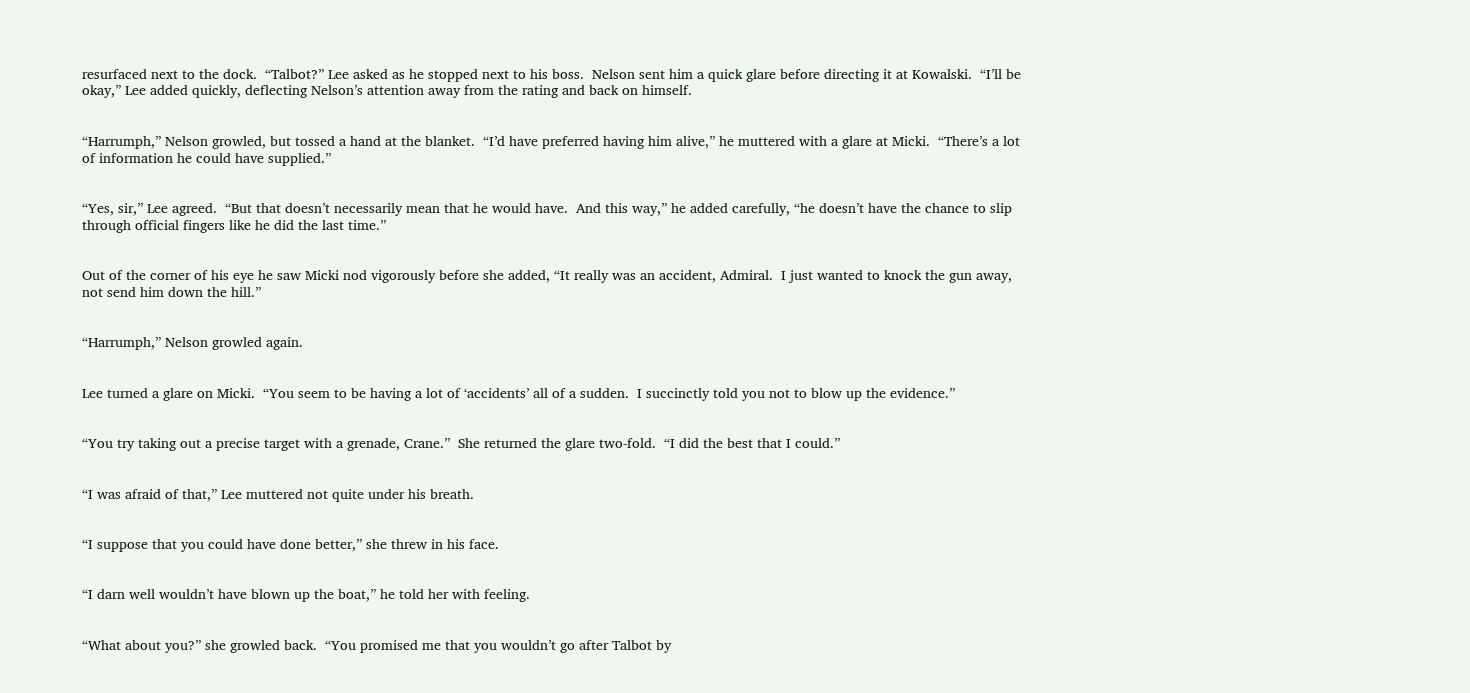resurfaced next to the dock.  “Talbot?” Lee asked as he stopped next to his boss.  Nelson sent him a quick glare before directing it at Kowalski.  “I’ll be okay,” Lee added quickly, deflecting Nelson’s attention away from the rating and back on himself.


“Harrumph,” Nelson growled, but tossed a hand at the blanket.  “I’d have preferred having him alive,” he muttered with a glare at Micki.  “There’s a lot of information he could have supplied.”


“Yes, sir,” Lee agreed.  “But that doesn’t necessarily mean that he would have.  And this way,” he added carefully, “he doesn’t have the chance to slip through official fingers like he did the last time.”


Out of the corner of his eye he saw Micki nod vigorously before she added, “It really was an accident, Admiral.  I just wanted to knock the gun away, not send him down the hill.”


“Harrumph,” Nelson growled again.


Lee turned a glare on Micki.  “You seem to be having a lot of ‘accidents’ all of a sudden.  I succinctly told you not to blow up the evidence.”


“You try taking out a precise target with a grenade, Crane.”  She returned the glare two-fold.  “I did the best that I could.”


“I was afraid of that,” Lee muttered not quite under his breath.


“I suppose that you could have done better,” she threw in his face.


“I darn well wouldn’t have blown up the boat,” he told her with feeling.


“What about you?” she growled back.  “You promised me that you wouldn’t go after Talbot by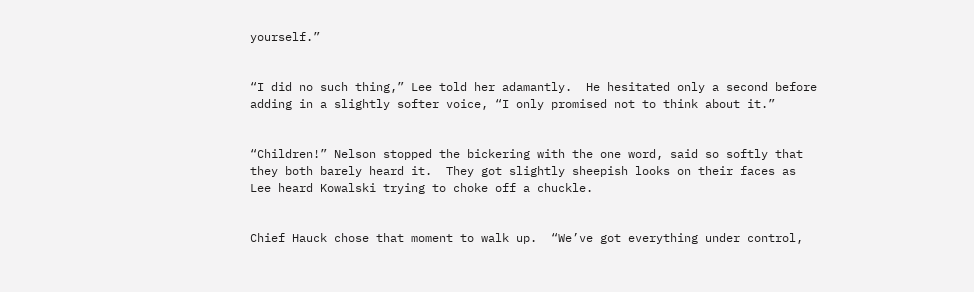yourself.”


“I did no such thing,” Lee told her adamantly.  He hesitated only a second before adding in a slightly softer voice, “I only promised not to think about it.”


“Children!” Nelson stopped the bickering with the one word, said so softly that they both barely heard it.  They got slightly sheepish looks on their faces as Lee heard Kowalski trying to choke off a chuckle.


Chief Hauck chose that moment to walk up.  “We’ve got everything under control,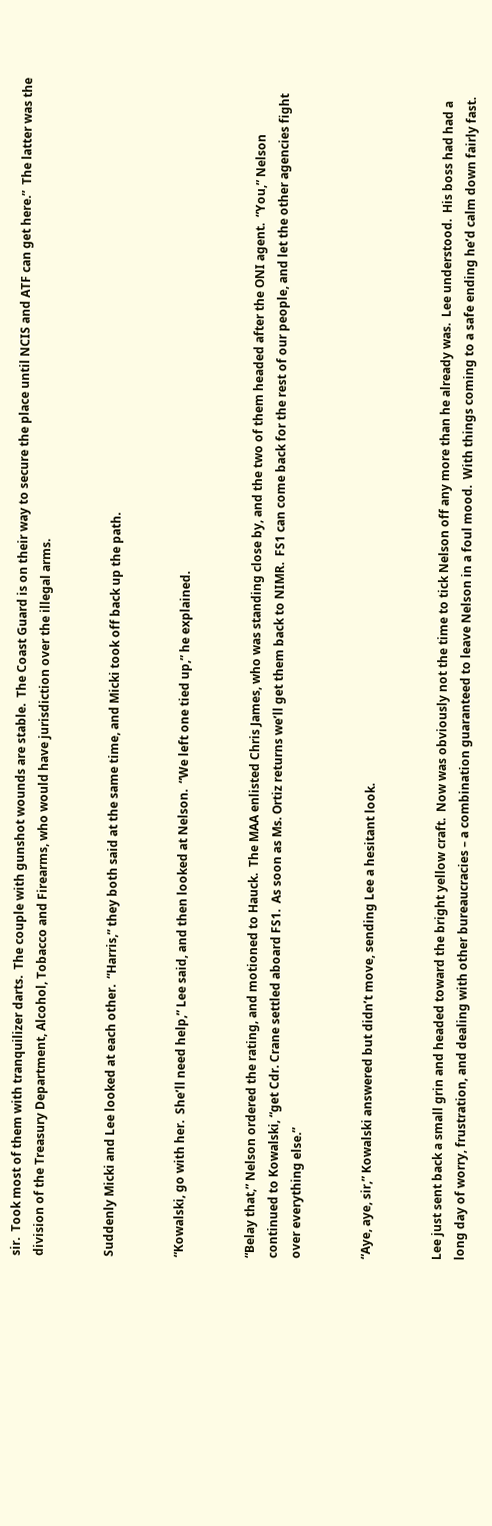sir.  Took most of them with tranquilizer darts.  The couple with gunshot wounds are stable.  The Coast Guard is on their way to secure the place until NCIS and ATF can get here.”  The latter was the division of the Treasury Department, Alcohol, Tobacco and Firearms, who would have jurisdiction over the illegal arms.


Suddenly Micki and Lee looked at each other.  “Harris,” they both said at the same time, and Micki took off back up the path.


“Kowalski, go with her.  She’ll need help,” Lee said, and then looked at Nelson.  “We left one tied up,” he explained.


“Belay that,” Nelson ordered the rating, and motioned to Hauck.  The MAA enlisted Chris James, who was standing close by, and the two of them headed after the ONI agent.  “You,” Nelson continued to Kowalski, “get Cdr. Crane settled aboard FS1.  As soon as Ms. Ortiz returns we’ll get them back to NIMR.  FS1 can come back for the rest of our people, and let the other agencies fight over everything else.”


“Aye, aye, sir,” Kowalski answered but didn’t move, sending Lee a hesitant look.


Lee just sent back a small grin and headed toward the bright yellow craft.  Now was obviously not the time to tick Nelson off any more than he already was.  Lee understood.  His boss had had a long day of worry, frustration, and dealing with other bureaucracies – a combination guaranteed to leave Nelson in a foul mood.  With things coming to a safe ending he’d calm down fairly fast.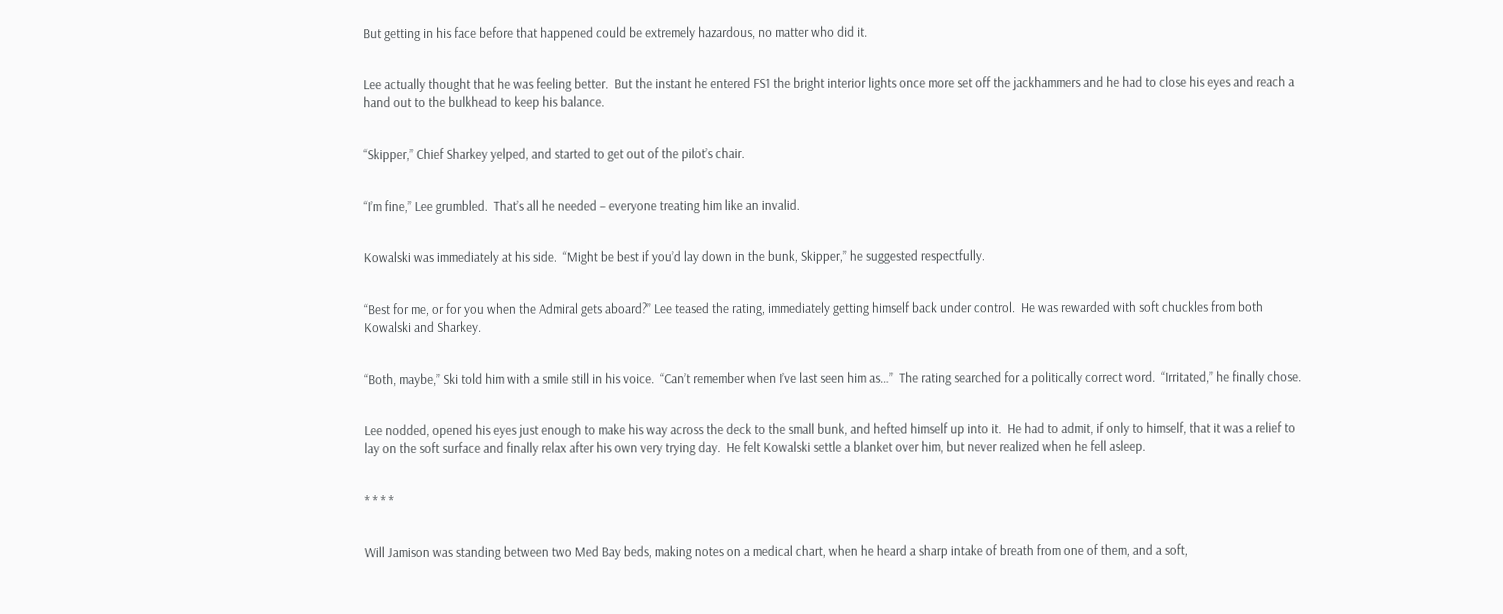But getting in his face before that happened could be extremely hazardous, no matter who did it.


Lee actually thought that he was feeling better.  But the instant he entered FS1 the bright interior lights once more set off the jackhammers and he had to close his eyes and reach a hand out to the bulkhead to keep his balance.


“Skipper,” Chief Sharkey yelped, and started to get out of the pilot’s chair.


“I’m fine,” Lee grumbled.  That’s all he needed – everyone treating him like an invalid.


Kowalski was immediately at his side.  “Might be best if you’d lay down in the bunk, Skipper,” he suggested respectfully.


“Best for me, or for you when the Admiral gets aboard?” Lee teased the rating, immediately getting himself back under control.  He was rewarded with soft chuckles from both Kowalski and Sharkey.


“Both, maybe,” Ski told him with a smile still in his voice.  “Can’t remember when I’ve last seen him as…”  The rating searched for a politically correct word.  “Irritated,” he finally chose.


Lee nodded, opened his eyes just enough to make his way across the deck to the small bunk, and hefted himself up into it.  He had to admit, if only to himself, that it was a relief to lay on the soft surface and finally relax after his own very trying day.  He felt Kowalski settle a blanket over him, but never realized when he fell asleep.


* * * *


Will Jamison was standing between two Med Bay beds, making notes on a medical chart, when he heard a sharp intake of breath from one of them, and a soft,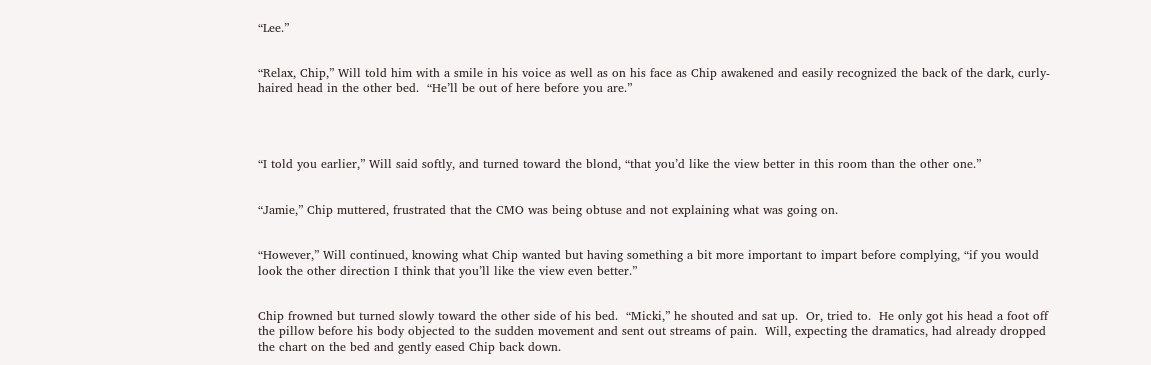“Lee.”


“Relax, Chip,” Will told him with a smile in his voice as well as on his face as Chip awakened and easily recognized the back of the dark, curly-haired head in the other bed.  “He’ll be out of here before you are.”




“I told you earlier,” Will said softly, and turned toward the blond, “that you’d like the view better in this room than the other one.”


“Jamie,” Chip muttered, frustrated that the CMO was being obtuse and not explaining what was going on.


“However,” Will continued, knowing what Chip wanted but having something a bit more important to impart before complying, “if you would look the other direction I think that you’ll like the view even better.”


Chip frowned but turned slowly toward the other side of his bed.  “Micki,” he shouted and sat up.  Or, tried to.  He only got his head a foot off the pillow before his body objected to the sudden movement and sent out streams of pain.  Will, expecting the dramatics, had already dropped the chart on the bed and gently eased Chip back down.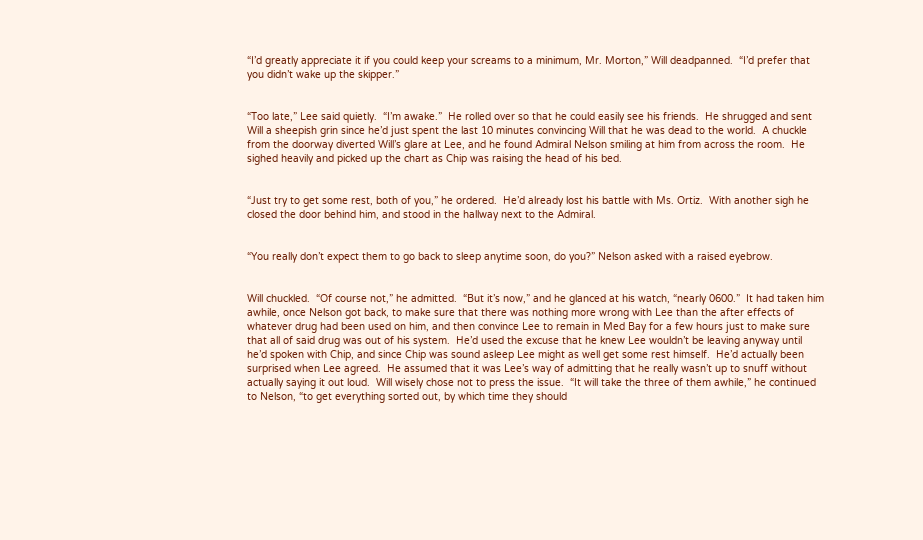“I’d greatly appreciate it if you could keep your screams to a minimum, Mr. Morton,” Will deadpanned.  “I’d prefer that you didn’t wake up the skipper.”


“Too late,” Lee said quietly.  “I’m awake.”  He rolled over so that he could easily see his friends.  He shrugged and sent Will a sheepish grin since he’d just spent the last 10 minutes convincing Will that he was dead to the world.  A chuckle from the doorway diverted Will’s glare at Lee, and he found Admiral Nelson smiling at him from across the room.  He sighed heavily and picked up the chart as Chip was raising the head of his bed.


“Just try to get some rest, both of you,” he ordered.  He’d already lost his battle with Ms. Ortiz.  With another sigh he closed the door behind him, and stood in the hallway next to the Admiral.


“You really don’t expect them to go back to sleep anytime soon, do you?” Nelson asked with a raised eyebrow.


Will chuckled.  “Of course not,” he admitted.  “But it’s now,” and he glanced at his watch, “nearly 0600.”  It had taken him awhile, once Nelson got back, to make sure that there was nothing more wrong with Lee than the after effects of whatever drug had been used on him, and then convince Lee to remain in Med Bay for a few hours just to make sure that all of said drug was out of his system.  He’d used the excuse that he knew Lee wouldn’t be leaving anyway until he’d spoken with Chip, and since Chip was sound asleep Lee might as well get some rest himself.  He’d actually been surprised when Lee agreed.  He assumed that it was Lee’s way of admitting that he really wasn’t up to snuff without actually saying it out loud.  Will wisely chose not to press the issue.  “It will take the three of them awhile,” he continued to Nelson, “to get everything sorted out, by which time they should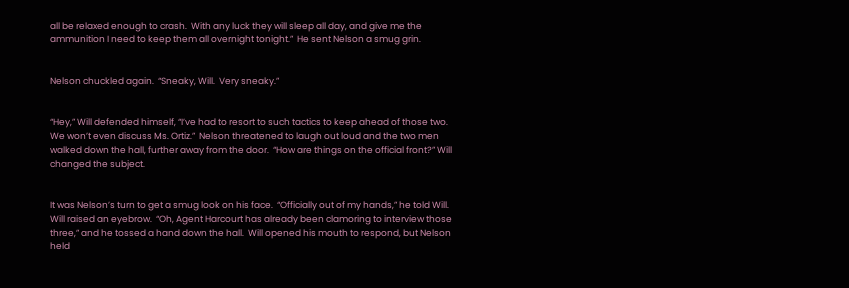all be relaxed enough to crash.  With any luck they will sleep all day, and give me the ammunition I need to keep them all overnight tonight.”  He sent Nelson a smug grin.


Nelson chuckled again.  “Sneaky, Will.  Very sneaky.”


“Hey,” Will defended himself, “I’ve had to resort to such tactics to keep ahead of those two.  We won’t even discuss Ms. Ortiz.”  Nelson threatened to laugh out loud and the two men walked down the hall, further away from the door.  “How are things on the official front?” Will changed the subject.


It was Nelson’s turn to get a smug look on his face.  “Officially out of my hands,” he told Will.  Will raised an eyebrow.  “Oh, Agent Harcourt has already been clamoring to interview those three,” and he tossed a hand down the hall.  Will opened his mouth to respond, but Nelson held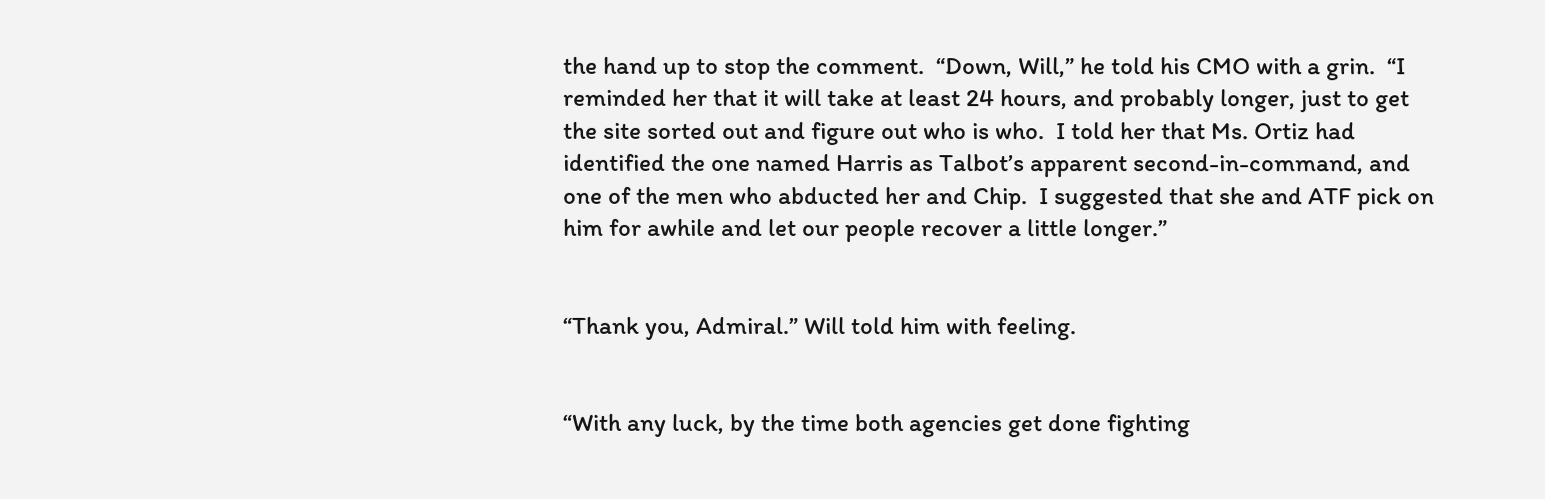the hand up to stop the comment.  “Down, Will,” he told his CMO with a grin.  “I reminded her that it will take at least 24 hours, and probably longer, just to get the site sorted out and figure out who is who.  I told her that Ms. Ortiz had identified the one named Harris as Talbot’s apparent second-in-command, and one of the men who abducted her and Chip.  I suggested that she and ATF pick on him for awhile and let our people recover a little longer.”


“Thank you, Admiral.” Will told him with feeling.


“With any luck, by the time both agencies get done fighting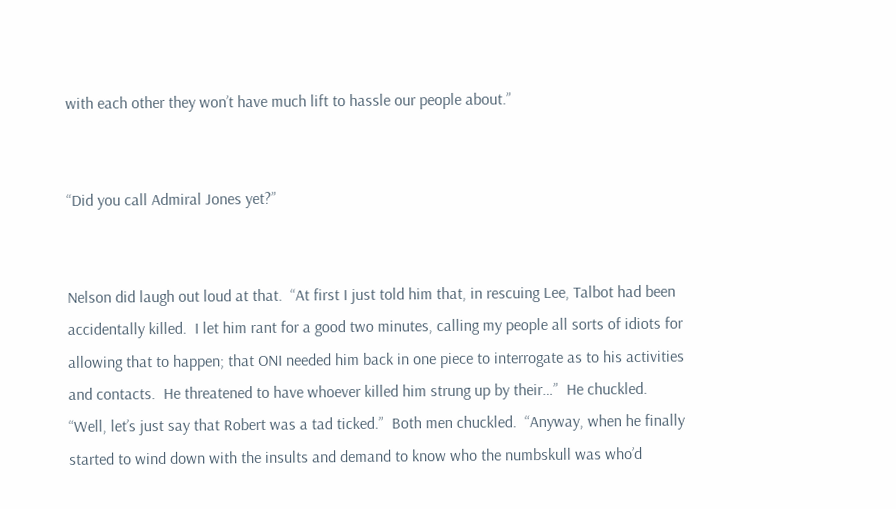with each other they won’t have much lift to hassle our people about.”


“Did you call Admiral Jones yet?”


Nelson did laugh out loud at that.  “At first I just told him that, in rescuing Lee, Talbot had been accidentally killed.  I let him rant for a good two minutes, calling my people all sorts of idiots for allowing that to happen; that ONI needed him back in one piece to interrogate as to his activities and contacts.  He threatened to have whoever killed him strung up by their…”  He chuckled.  “Well, let’s just say that Robert was a tad ticked.”  Both men chuckled.  “Anyway, when he finally started to wind down with the insults and demand to know who the numbskull was who’d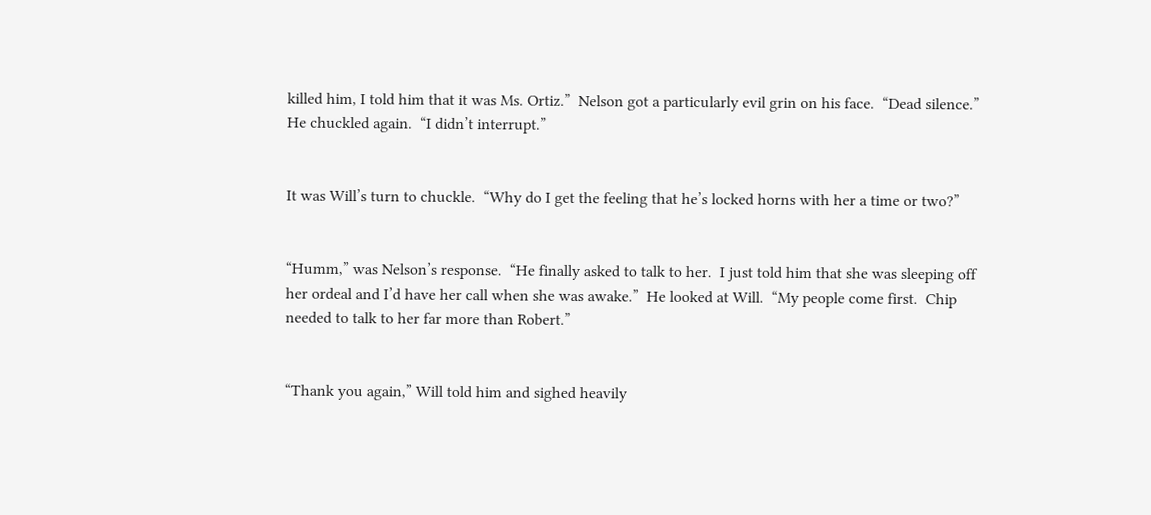killed him, I told him that it was Ms. Ortiz.”  Nelson got a particularly evil grin on his face.  “Dead silence.”  He chuckled again.  “I didn’t interrupt.”


It was Will’s turn to chuckle.  “Why do I get the feeling that he’s locked horns with her a time or two?”


“Humm,” was Nelson’s response.  “He finally asked to talk to her.  I just told him that she was sleeping off her ordeal and I’d have her call when she was awake.”  He looked at Will.  “My people come first.  Chip needed to talk to her far more than Robert.”


“Thank you again,” Will told him and sighed heavily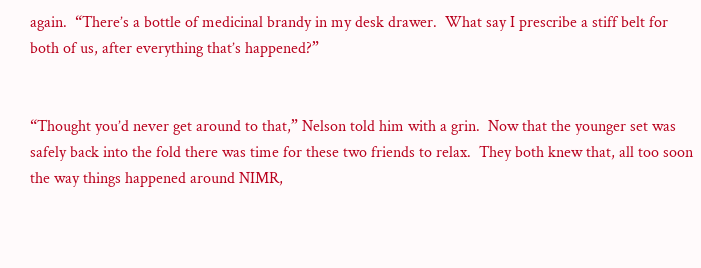again.  “There’s a bottle of medicinal brandy in my desk drawer.  What say I prescribe a stiff belt for both of us, after everything that’s happened?”


“Thought you’d never get around to that,” Nelson told him with a grin.  Now that the younger set was safely back into the fold there was time for these two friends to relax.  They both knew that, all too soon the way things happened around NIMR,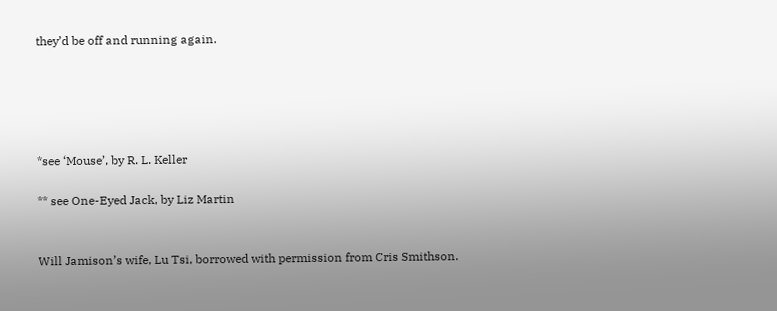they’d be off and running again.





*see ‘Mouse’, by R. L. Keller

** see One-Eyed Jack, by Liz Martin


Will Jamison’s wife, Lu Tsi, borrowed with permission from Cris Smithson.